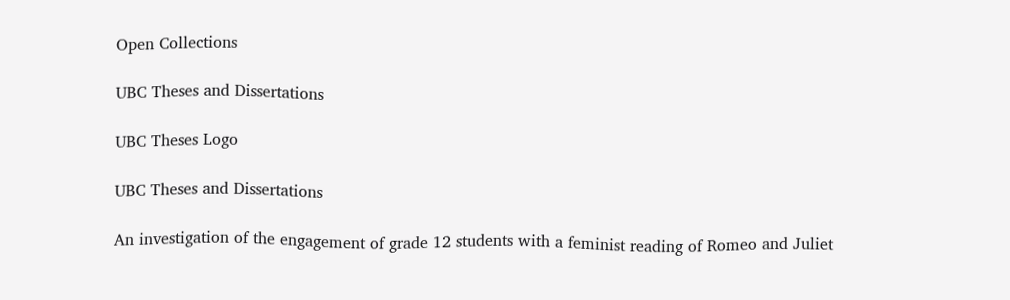Open Collections

UBC Theses and Dissertations

UBC Theses Logo

UBC Theses and Dissertations

An investigation of the engagement of grade 12 students with a feminist reading of Romeo and Juliet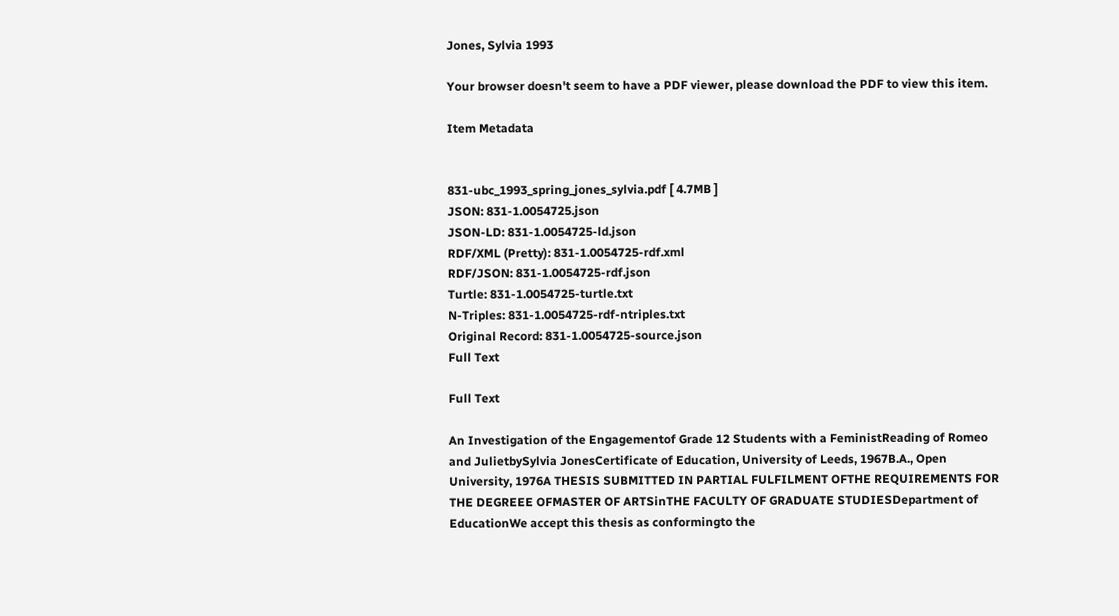Jones, Sylvia 1993

Your browser doesn't seem to have a PDF viewer, please download the PDF to view this item.

Item Metadata


831-ubc_1993_spring_jones_sylvia.pdf [ 4.7MB ]
JSON: 831-1.0054725.json
JSON-LD: 831-1.0054725-ld.json
RDF/XML (Pretty): 831-1.0054725-rdf.xml
RDF/JSON: 831-1.0054725-rdf.json
Turtle: 831-1.0054725-turtle.txt
N-Triples: 831-1.0054725-rdf-ntriples.txt
Original Record: 831-1.0054725-source.json
Full Text

Full Text

An Investigation of the Engagementof Grade 12 Students with a FeministReading of Romeo and JulietbySylvia JonesCertificate of Education, University of Leeds, 1967B.A., Open University, 1976A THESIS SUBMITTED IN PARTIAL FULFILMENT OFTHE REQUIREMENTS FOR THE DEGREEE OFMASTER OF ARTSinTHE FACULTY OF GRADUATE STUDIESDepartment of EducationWe accept this thesis as conformingto the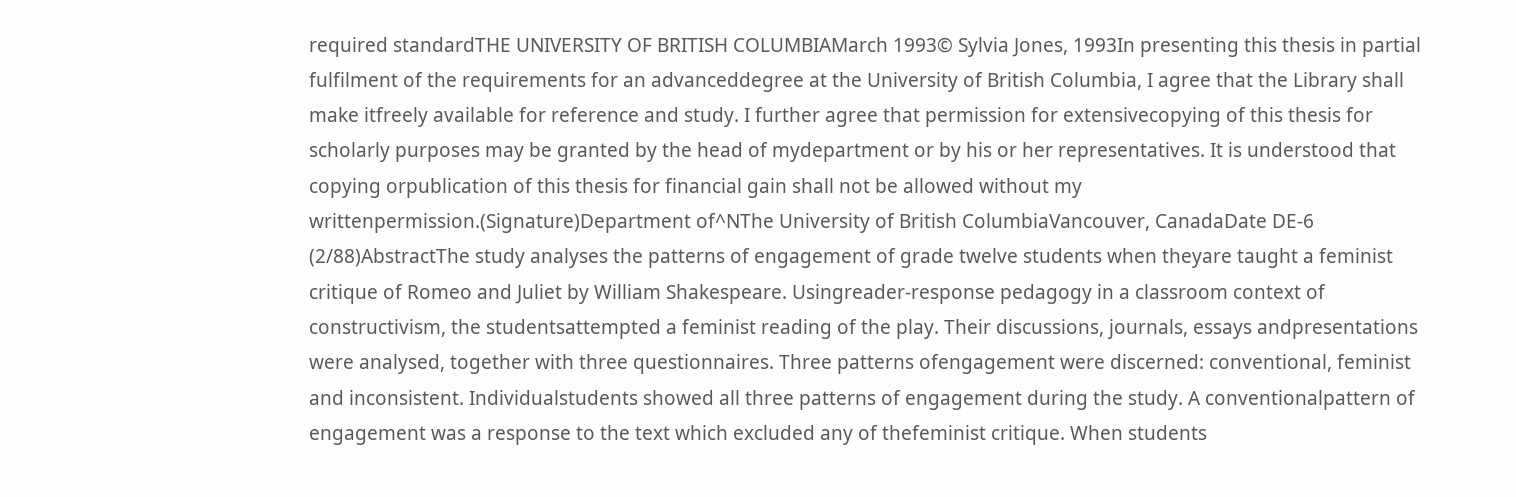required standardTHE UNIVERSITY OF BRITISH COLUMBIAMarch 1993© Sylvia Jones, 1993In presenting this thesis in partial fulfilment of the requirements for an advanceddegree at the University of British Columbia, I agree that the Library shall make itfreely available for reference and study. I further agree that permission for extensivecopying of this thesis for scholarly purposes may be granted by the head of mydepartment or by his or her representatives. It is understood that copying orpublication of this thesis for financial gain shall not be allowed without my writtenpermission.(Signature)Department of^NThe University of British ColumbiaVancouver, CanadaDate DE-6 (2/88)AbstractThe study analyses the patterns of engagement of grade twelve students when theyare taught a feminist critique of Romeo and Juliet by William Shakespeare. Usingreader-response pedagogy in a classroom context of constructivism, the studentsattempted a feminist reading of the play. Their discussions, journals, essays andpresentations were analysed, together with three questionnaires. Three patterns ofengagement were discerned: conventional, feminist and inconsistent. Individualstudents showed all three patterns of engagement during the study. A conventionalpattern of engagement was a response to the text which excluded any of thefeminist critique. When students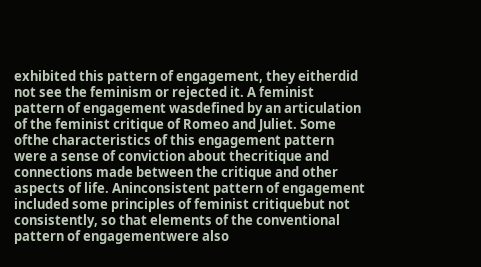exhibited this pattern of engagement, they eitherdid not see the feminism or rejected it. A feminist pattern of engagement wasdefined by an articulation of the feminist critique of Romeo and Juliet. Some ofthe characteristics of this engagement pattern were a sense of conviction about thecritique and connections made between the critique and other aspects of life. Aninconsistent pattern of engagement included some principles of feminist critiquebut not consistently, so that elements of the conventional pattern of engagementwere also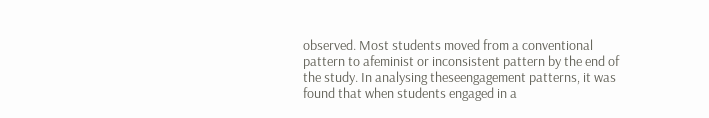observed. Most students moved from a conventional pattern to afeminist or inconsistent pattern by the end of the study. In analysing theseengagement patterns, it was found that when students engaged in a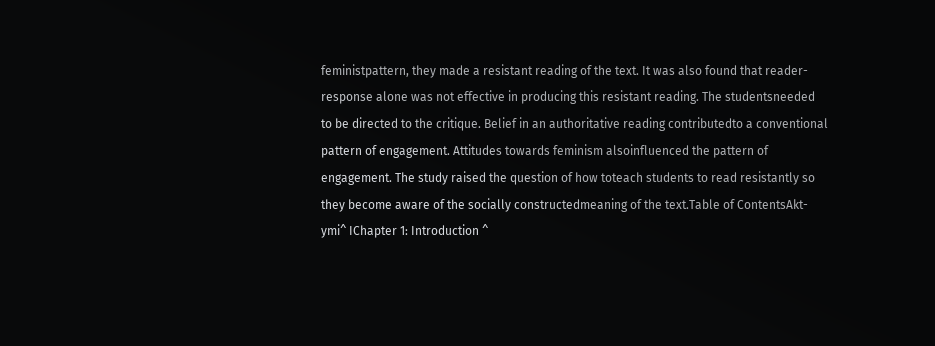feministpattern, they made a resistant reading of the text. It was also found that reader-response alone was not effective in producing this resistant reading. The studentsneeded to be directed to the critique. Belief in an authoritative reading contributedto a conventional pattern of engagement. Attitudes towards feminism alsoinfluenced the pattern of engagement. The study raised the question of how toteach students to read resistantly so they become aware of the socially constructedmeaning of the text.Table of ContentsAkt-ymi^ IChapter 1: Introduction ^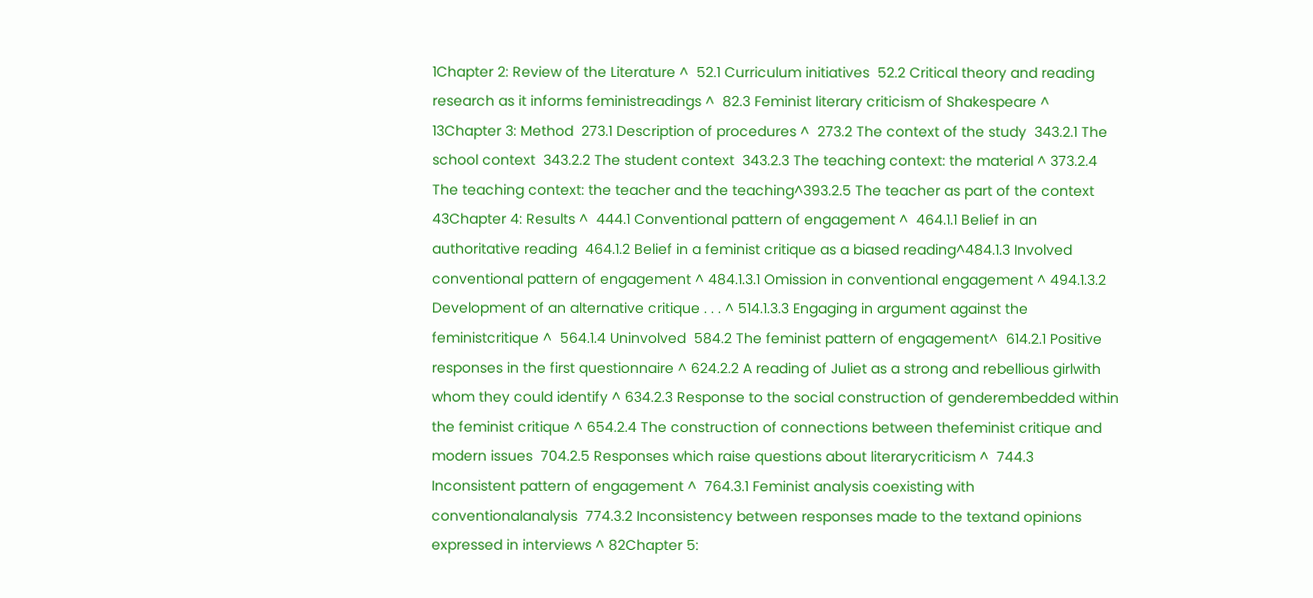1Chapter 2: Review of the Literature ^  52.1 Curriculum initiatives  52.2 Critical theory and reading research as it informs feministreadings ^  82.3 Feminist literary criticism of Shakespeare ^ 13Chapter 3: Method  273.1 Description of procedures ^  273.2 The context of the study  343.2.1 The school context  343.2.2 The student context  343.2.3 The teaching context: the material ^ 373.2.4 The teaching context: the teacher and the teaching^393.2.5 The teacher as part of the context  43Chapter 4: Results ^  444.1 Conventional pattern of engagement ^  464.1.1 Belief in an authoritative reading  464.1.2 Belief in a feminist critique as a biased reading^484.1.3 Involved conventional pattern of engagement ^ 484.1.3.1 Omission in conventional engagement ^ 494.1.3.2 Development of an alternative critique . . . ^ 514.1.3.3 Engaging in argument against the feministcritique ^  564.1.4 Uninvolved  584.2 The feminist pattern of engagement^  614.2.1 Positive responses in the first questionnaire ^ 624.2.2 A reading of Juliet as a strong and rebellious girlwith whom they could identify ^ 634.2.3 Response to the social construction of genderembedded within the feminist critique ^ 654.2.4 The construction of connections between thefeminist critique and modern issues  704.2.5 Responses which raise questions about literarycriticism ^  744.3 Inconsistent pattern of engagement ^  764.3.1 Feminist analysis coexisting with conventionalanalysis  774.3.2 Inconsistency between responses made to the textand opinions expressed in interviews ^ 82Chapter 5: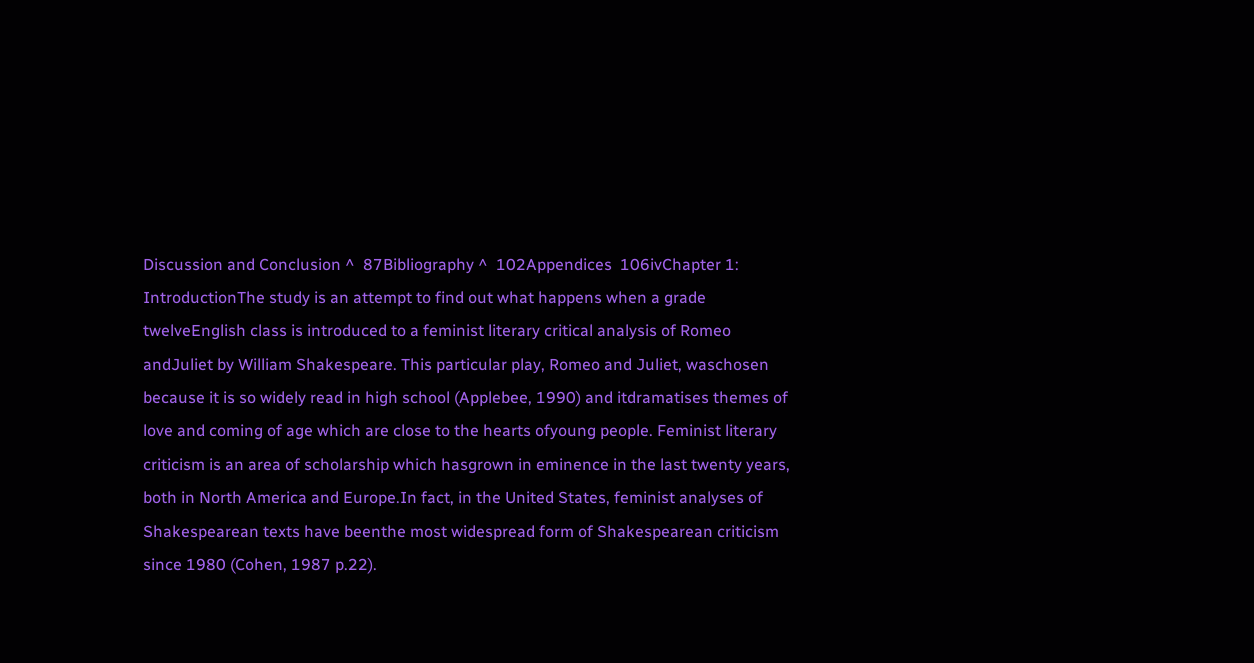Discussion and Conclusion ^  87Bibliography ^  102Appendices  106ivChapter 1: IntroductionThe study is an attempt to find out what happens when a grade twelveEnglish class is introduced to a feminist literary critical analysis of Romeo andJuliet by William Shakespeare. This particular play, Romeo and Juliet, waschosen because it is so widely read in high school (Applebee, 1990) and itdramatises themes of love and coming of age which are close to the hearts ofyoung people. Feminist literary criticism is an area of scholarship which hasgrown in eminence in the last twenty years, both in North America and Europe.In fact, in the United States, feminist analyses of Shakespearean texts have beenthe most widespread form of Shakespearean criticism since 1980 (Cohen, 1987 p.22).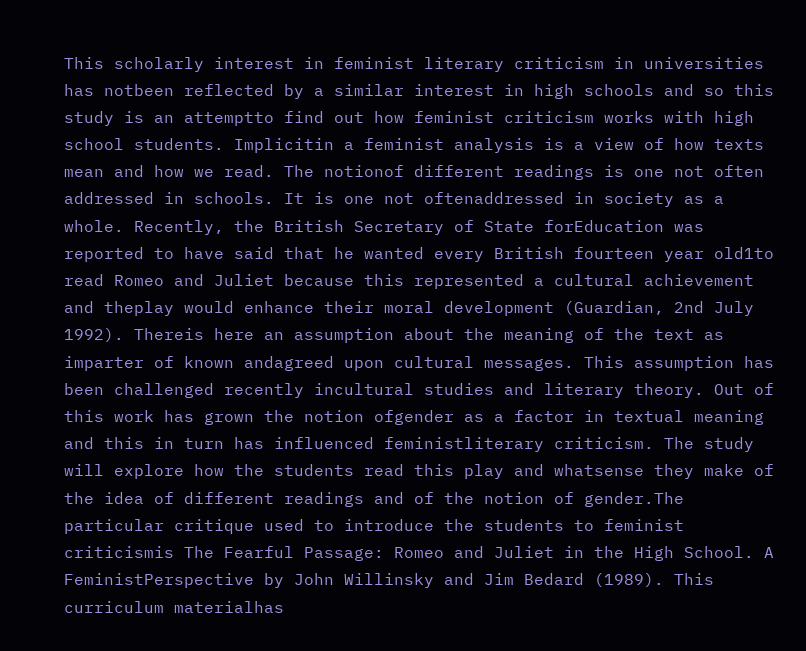This scholarly interest in feminist literary criticism in universities has notbeen reflected by a similar interest in high schools and so this study is an attemptto find out how feminist criticism works with high school students. Implicitin a feminist analysis is a view of how texts mean and how we read. The notionof different readings is one not often addressed in schools. It is one not oftenaddressed in society as a whole. Recently, the British Secretary of State forEducation was reported to have said that he wanted every British fourteen year old1to read Romeo and Juliet because this represented a cultural achievement and theplay would enhance their moral development (Guardian, 2nd July 1992). Thereis here an assumption about the meaning of the text as imparter of known andagreed upon cultural messages. This assumption has been challenged recently incultural studies and literary theory. Out of this work has grown the notion ofgender as a factor in textual meaning and this in turn has influenced feministliterary criticism. The study will explore how the students read this play and whatsense they make of the idea of different readings and of the notion of gender.The particular critique used to introduce the students to feminist criticismis The Fearful Passage: Romeo and Juliet in the High School. A FeministPerspective by John Willinsky and Jim Bedard (1989). This curriculum materialhas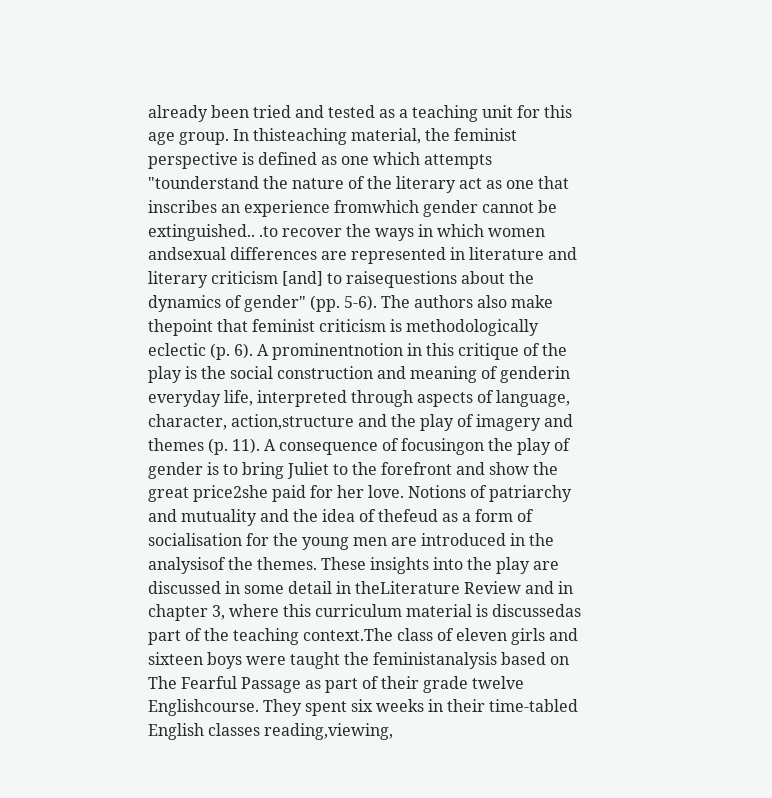already been tried and tested as a teaching unit for this age group. In thisteaching material, the feminist perspective is defined as one which attempts "tounderstand the nature of the literary act as one that inscribes an experience fromwhich gender cannot be extinguished.. .to recover the ways in which women andsexual differences are represented in literature and literary criticism [and] to raisequestions about the dynamics of gender" (pp. 5-6). The authors also make thepoint that feminist criticism is methodologically eclectic (p. 6). A prominentnotion in this critique of the play is the social construction and meaning of genderin everyday life, interpreted through aspects of language, character, action,structure and the play of imagery and themes (p. 11). A consequence of focusingon the play of gender is to bring Juliet to the forefront and show the great price2she paid for her love. Notions of patriarchy and mutuality and the idea of thefeud as a form of socialisation for the young men are introduced in the analysisof the themes. These insights into the play are discussed in some detail in theLiterature Review and in chapter 3, where this curriculum material is discussedas part of the teaching context.The class of eleven girls and sixteen boys were taught the feministanalysis based on The Fearful Passage as part of their grade twelve Englishcourse. They spent six weeks in their time-tabled English classes reading,viewing,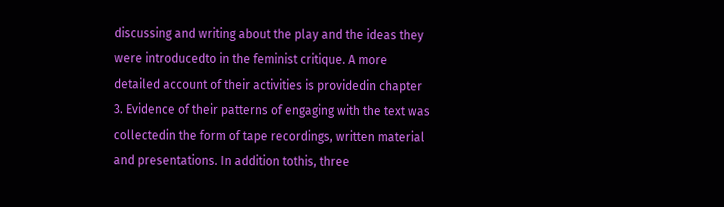discussing and writing about the play and the ideas they were introducedto in the feminist critique. A more detailed account of their activities is providedin chapter 3. Evidence of their patterns of engaging with the text was collectedin the form of tape recordings, written material and presentations. In addition tothis, three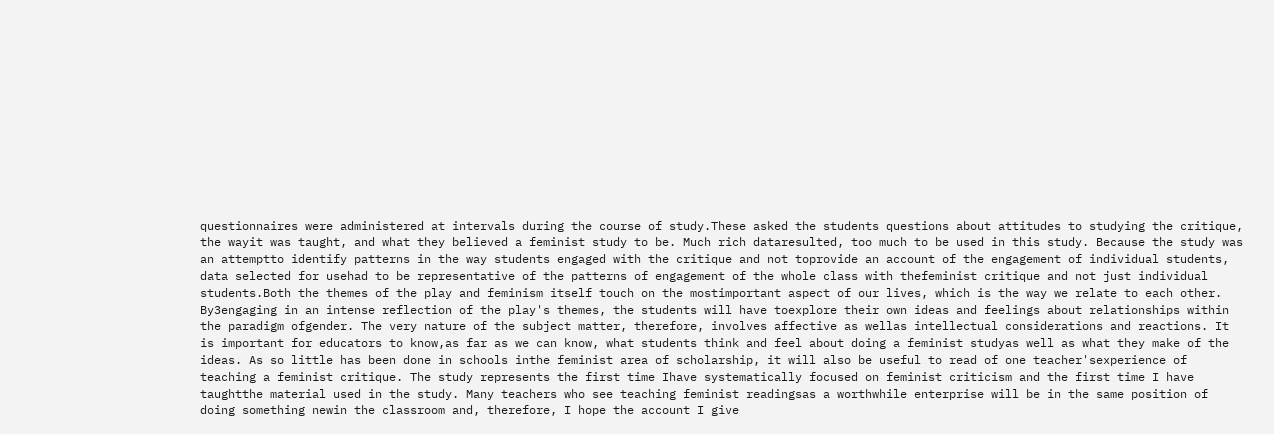questionnaires were administered at intervals during the course of study.These asked the students questions about attitudes to studying the critique, the wayit was taught, and what they believed a feminist study to be. Much rich dataresulted, too much to be used in this study. Because the study was an attemptto identify patterns in the way students engaged with the critique and not toprovide an account of the engagement of individual students, data selected for usehad to be representative of the patterns of engagement of the whole class with thefeminist critique and not just individual students.Both the themes of the play and feminism itself touch on the mostimportant aspect of our lives, which is the way we relate to each other. By3engaging in an intense reflection of the play's themes, the students will have toexplore their own ideas and feelings about relationships within the paradigm ofgender. The very nature of the subject matter, therefore, involves affective as wellas intellectual considerations and reactions. It is important for educators to know,as far as we can know, what students think and feel about doing a feminist studyas well as what they make of the ideas. As so little has been done in schools inthe feminist area of scholarship, it will also be useful to read of one teacher'sexperience of teaching a feminist critique. The study represents the first time Ihave systematically focused on feminist criticism and the first time I have taughtthe material used in the study. Many teachers who see teaching feminist readingsas a worthwhile enterprise will be in the same position of doing something newin the classroom and, therefore, I hope the account I give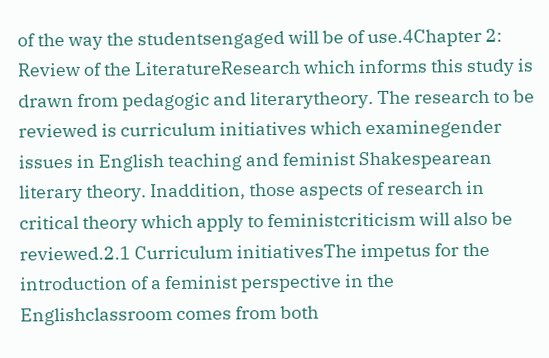of the way the studentsengaged will be of use.4Chapter 2: Review of the LiteratureResearch which informs this study is drawn from pedagogic and literarytheory. The research to be reviewed is curriculum initiatives which examinegender issues in English teaching and feminist Shakespearean literary theory. Inaddition, those aspects of research in critical theory which apply to feministcriticism will also be reviewed.2.1 Curriculum initiativesThe impetus for the introduction of a feminist perspective in the Englishclassroom comes from both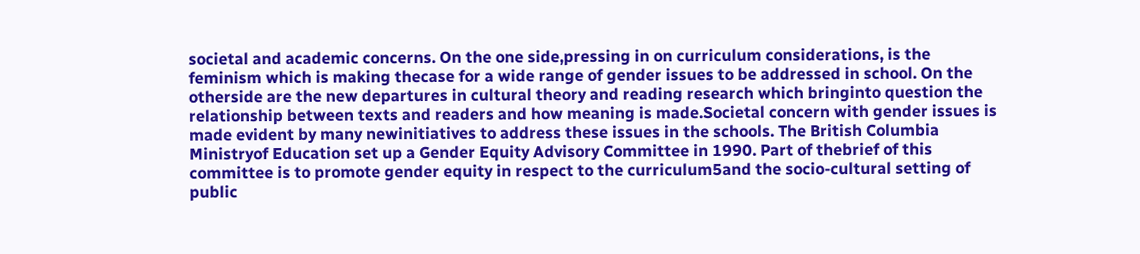societal and academic concerns. On the one side,pressing in on curriculum considerations, is the feminism which is making thecase for a wide range of gender issues to be addressed in school. On the otherside are the new departures in cultural theory and reading research which bringinto question the relationship between texts and readers and how meaning is made.Societal concern with gender issues is made evident by many newinitiatives to address these issues in the schools. The British Columbia Ministryof Education set up a Gender Equity Advisory Committee in 1990. Part of thebrief of this committee is to promote gender equity in respect to the curriculum5and the socio-cultural setting of public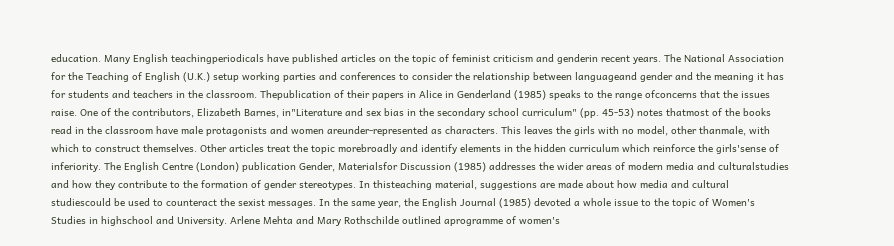education. Many English teachingperiodicals have published articles on the topic of feminist criticism and genderin recent years. The National Association for the Teaching of English (U.K.) setup working parties and conferences to consider the relationship between languageand gender and the meaning it has for students and teachers in the classroom. Thepublication of their papers in Alice in Genderland (1985) speaks to the range ofconcerns that the issues raise. One of the contributors, Elizabeth Barnes, in"Literature and sex bias in the secondary school curriculum" (pp. 45-53) notes thatmost of the books read in the classroom have male protagonists and women areunder-represented as characters. This leaves the girls with no model, other thanmale, with which to construct themselves. Other articles treat the topic morebroadly and identify elements in the hidden curriculum which reinforce the girls'sense of inferiority. The English Centre (London) publication Gender, Materialsfor Discussion (1985) addresses the wider areas of modern media and culturalstudies and how they contribute to the formation of gender stereotypes. In thisteaching material, suggestions are made about how media and cultural studiescould be used to counteract the sexist messages. In the same year, the English Journal (1985) devoted a whole issue to the topic of Women's Studies in highschool and University. Arlene Mehta and Mary Rothschilde outlined aprogramme of women's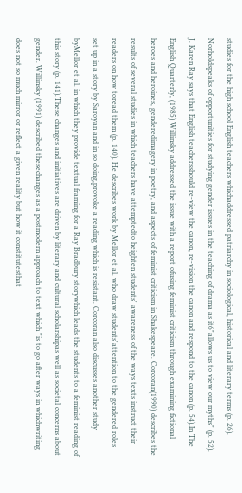studies for the high school English teachers whichaddressed patriarchy in sociological, historical and literary terms (p. 26). Norholdspeaks of opportunities for studying gender issues in the teaching of drama as it6"allows us to view our myths" (p. 52). J. Karen Ray says that English teachersshould re-view the canon, re-vision the canon and respond to the canon (p. 54).In The English Quarterly, (1985) Willinsky addressed the issue with a report ofusing feminist criticism through examining fictional heroes and heroines, genderedimagery in poetry, and aspects of feminist criticism in Shakespeare. Corcoran(1990) describes the results of several studies in which teachers have attemptedto heighten students' awareness of the ways texts instruct their readers on how toread them (p. 140). He describes work by Mellor et al. who draw students'attention to the gendered roles set up in a story by Saroyan and in so doing,provoke a reading which is resistant. Corcoran also discusses another study byMellor et al. in which they provide textual framing for a Ray Bradbury storywhich leads the students to a feminist reading of this story (p. 141).These changes and initiatives are driven by literary and cultural scholarshipas well as societal concerns about gender. Willinsky (1991) described thesechanges as a postmodern approach to text which "is to go after ways in whichwriting does not so much mirror or reflect a given reality but how it constitutesthat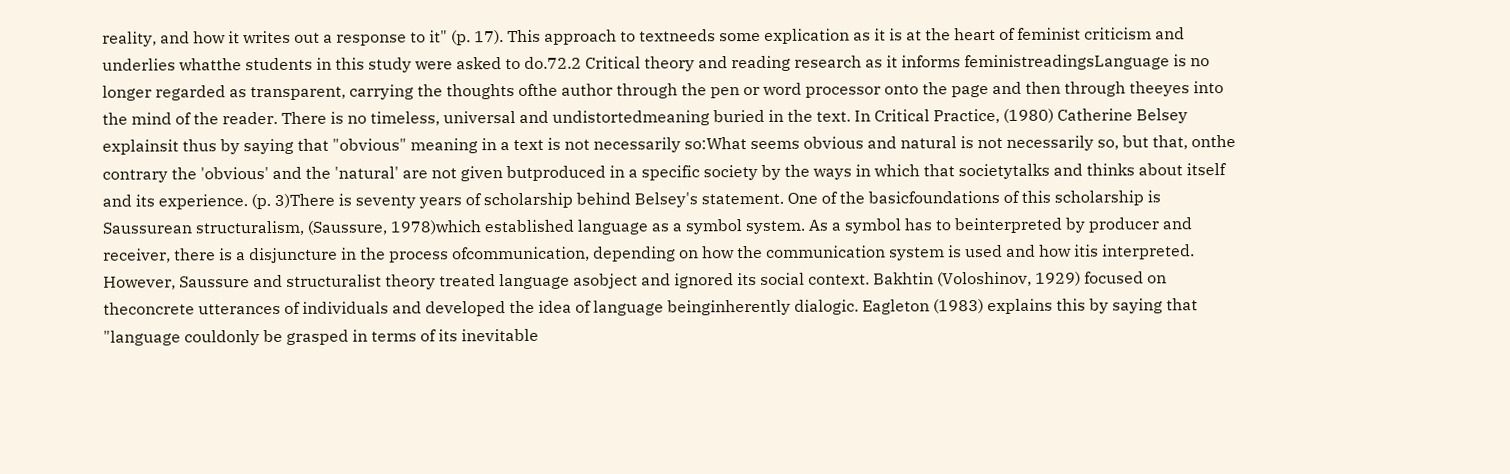reality, and how it writes out a response to it" (p. 17). This approach to textneeds some explication as it is at the heart of feminist criticism and underlies whatthe students in this study were asked to do.72.2 Critical theory and reading research as it informs feministreadingsLanguage is no longer regarded as transparent, carrying the thoughts ofthe author through the pen or word processor onto the page and then through theeyes into the mind of the reader. There is no timeless, universal and undistortedmeaning buried in the text. In Critical Practice, (1980) Catherine Belsey explainsit thus by saying that "obvious" meaning in a text is not necessarily so:What seems obvious and natural is not necessarily so, but that, onthe contrary the 'obvious' and the 'natural' are not given butproduced in a specific society by the ways in which that societytalks and thinks about itself and its experience. (p. 3)There is seventy years of scholarship behind Belsey's statement. One of the basicfoundations of this scholarship is Saussurean structuralism, (Saussure, 1978)which established language as a symbol system. As a symbol has to beinterpreted by producer and receiver, there is a disjuncture in the process ofcommunication, depending on how the communication system is used and how itis interpreted. However, Saussure and structuralist theory treated language asobject and ignored its social context. Bakhtin (Voloshinov, 1929) focused on theconcrete utterances of individuals and developed the idea of language beinginherently dialogic. Eagleton (1983) explains this by saying that "language couldonly be grasped in terms of its inevitable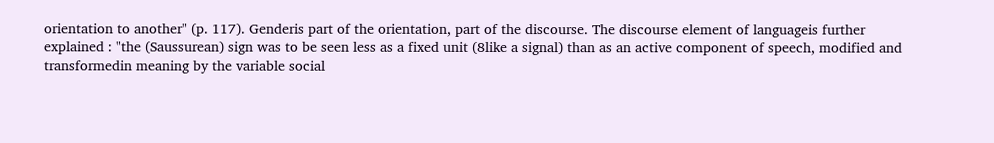orientation to another" (p. 117). Genderis part of the orientation, part of the discourse. The discourse element of languageis further explained : "the (Saussurean) sign was to be seen less as a fixed unit (8like a signal) than as an active component of speech, modified and transformedin meaning by the variable social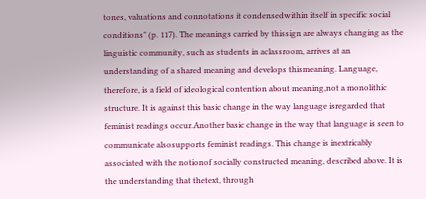tones, valuations and connotations it condensedwithin itself in specific social conditions" (p. 117). The meanings carried by thissign are always changing as the linguistic community, such as students in aclassroom, arrives at an understanding of a shared meaning and develops thismeaning. Language, therefore, is a field of ideological contention about meaning,not a monolithic structure. It is against this basic change in the way language isregarded that feminist readings occur.Another basic change in the way that language is seen to communicate alsosupports feminist readings. This change is inextricably associated with the notionof socially constructed meaning, described above. It is the understanding that thetext, through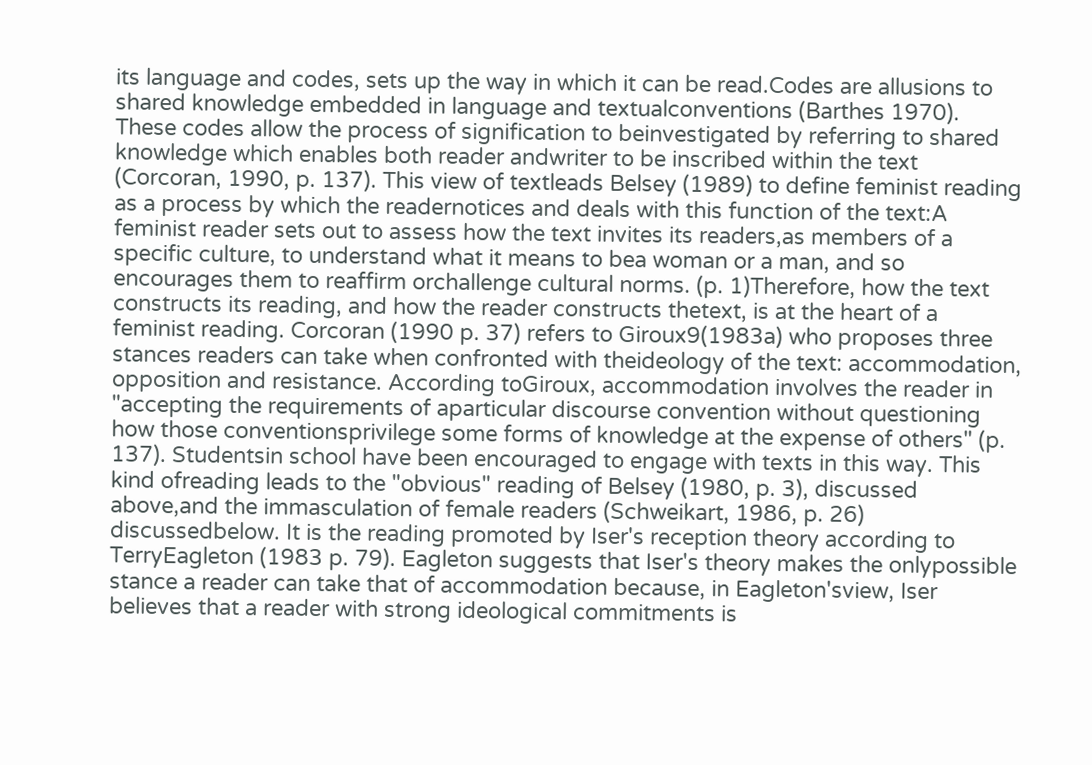its language and codes, sets up the way in which it can be read.Codes are allusions to shared knowledge embedded in language and textualconventions (Barthes 1970). These codes allow the process of signification to beinvestigated by referring to shared knowledge which enables both reader andwriter to be inscribed within the text (Corcoran, 1990, p. 137). This view of textleads Belsey (1989) to define feminist reading as a process by which the readernotices and deals with this function of the text:A feminist reader sets out to assess how the text invites its readers,as members of a specific culture, to understand what it means to bea woman or a man, and so encourages them to reaffirm orchallenge cultural norms. (p. 1)Therefore, how the text constructs its reading, and how the reader constructs thetext, is at the heart of a feminist reading. Corcoran (1990 p. 37) refers to Giroux9(1983a) who proposes three stances readers can take when confronted with theideology of the text: accommodation, opposition and resistance. According toGiroux, accommodation involves the reader in "accepting the requirements of aparticular discourse convention without questioning how those conventionsprivilege some forms of knowledge at the expense of others" (p. 137). Studentsin school have been encouraged to engage with texts in this way. This kind ofreading leads to the "obvious" reading of Belsey (1980, p. 3), discussed above,and the immasculation of female readers (Schweikart, 1986, p. 26) discussedbelow. It is the reading promoted by Iser's reception theory according to TerryEagleton (1983 p. 79). Eagleton suggests that Iser's theory makes the onlypossible stance a reader can take that of accommodation because, in Eagleton'sview, Iser believes that a reader with strong ideological commitments is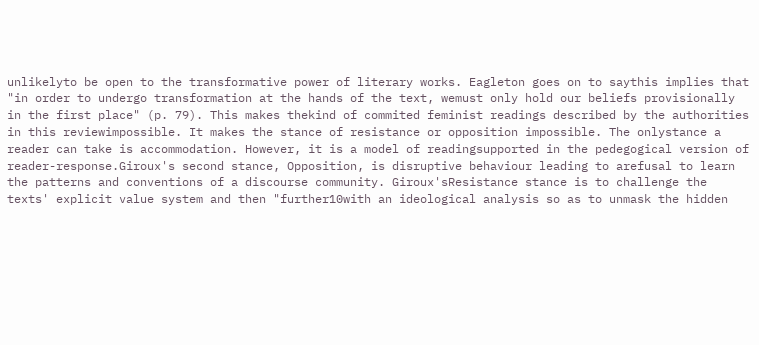unlikelyto be open to the transformative power of literary works. Eagleton goes on to saythis implies that "in order to undergo transformation at the hands of the text, wemust only hold our beliefs provisionally in the first place" (p. 79). This makes thekind of commited feminist readings described by the authorities in this reviewimpossible. It makes the stance of resistance or opposition impossible. The onlystance a reader can take is accommodation. However, it is a model of readingsupported in the pedegogical version of reader-response.Giroux's second stance, Opposition, is disruptive behaviour leading to arefusal to learn the patterns and conventions of a discourse community. Giroux'sResistance stance is to challenge the texts' explicit value system and then "further10with an ideological analysis so as to unmask the hidden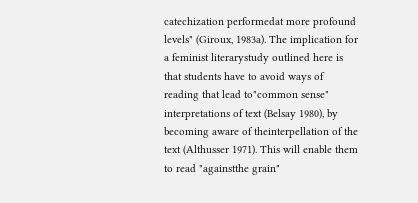catechization performedat more profound levels" (Giroux, 1983a). The implication for a feminist literarystudy outlined here is that students have to avoid ways of reading that lead to"common sense" interpretations of text (Belsay 1980), by becoming aware of theinterpellation of the text (Althusser 1971). This will enable them to read "againstthe grain"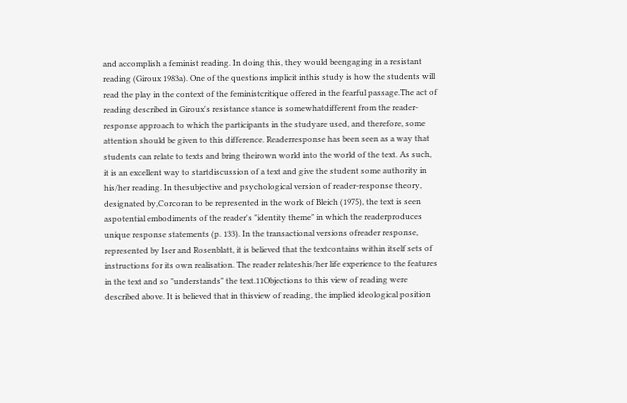and accomplish a feminist reading. In doing this, they would beengaging in a resistant reading (Giroux 1983a). One of the questions implicit inthis study is how the students will read the play in the context of the feministcritique offered in the fearful passage.The act of reading described in Giroux's resistance stance is somewhatdifferent from the reader-response approach to which the participants in the studyare used, and therefore, some attention should be given to this difference. Readerresponse has been seen as a way that students can relate to texts and bring theirown world into the world of the text. As such, it is an excellent way to startdiscussion of a text and give the student some authority in his/her reading. In thesubjective and psychological version of reader-response theory, designated by,Corcoran to be represented in the work of Bleich (1975), the text is seen aspotential embodiments of the reader's "identity theme" in which the readerproduces unique response statements (p. 133). In the transactional versions ofreader response, represented by Iser and Rosenblatt, it is believed that the textcontains within itself sets of instructions for its own realisation. The reader relateshis/her life experience to the features in the text and so "understands" the text.11Objections to this view of reading were described above. It is believed that in thisview of reading, the implied ideological position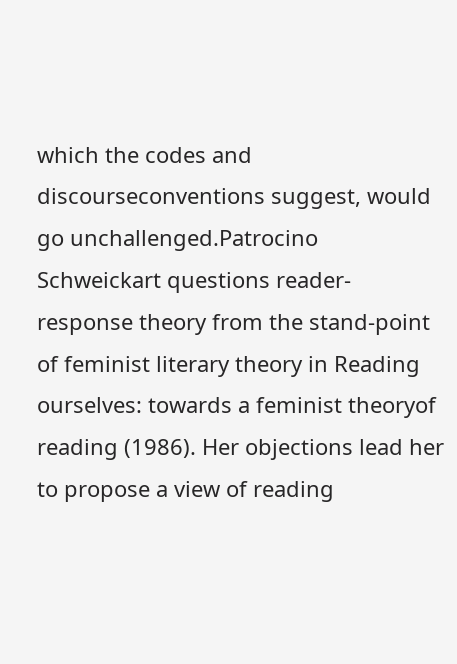which the codes and discourseconventions suggest, would go unchallenged.Patrocino Schweickart questions reader-response theory from the stand-point of feminist literary theory in Reading ourselves: towards a feminist theoryof reading (1986). Her objections lead her to propose a view of reading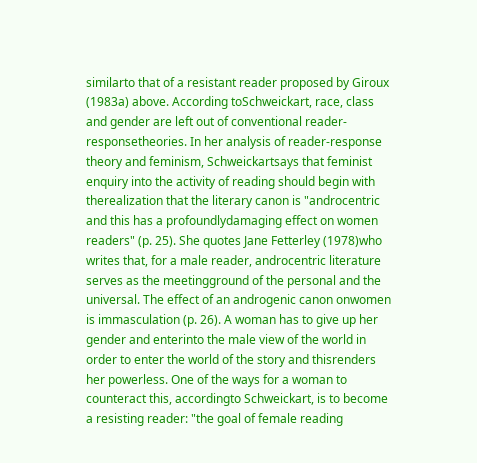similarto that of a resistant reader proposed by Giroux (1983a) above. According toSchweickart, race, class and gender are left out of conventional reader-responsetheories. In her analysis of reader-response theory and feminism, Schweickartsays that feminist enquiry into the activity of reading should begin with therealization that the literary canon is "androcentric and this has a profoundlydamaging effect on women readers" (p. 25). She quotes Jane Fetterley (1978)who writes that, for a male reader, androcentric literature serves as the meetingground of the personal and the universal. The effect of an androgenic canon onwomen is immasculation (p. 26). A woman has to give up her gender and enterinto the male view of the world in order to enter the world of the story and thisrenders her powerless. One of the ways for a woman to counteract this, accordingto Schweickart, is to become a resisting reader: "the goal of female reading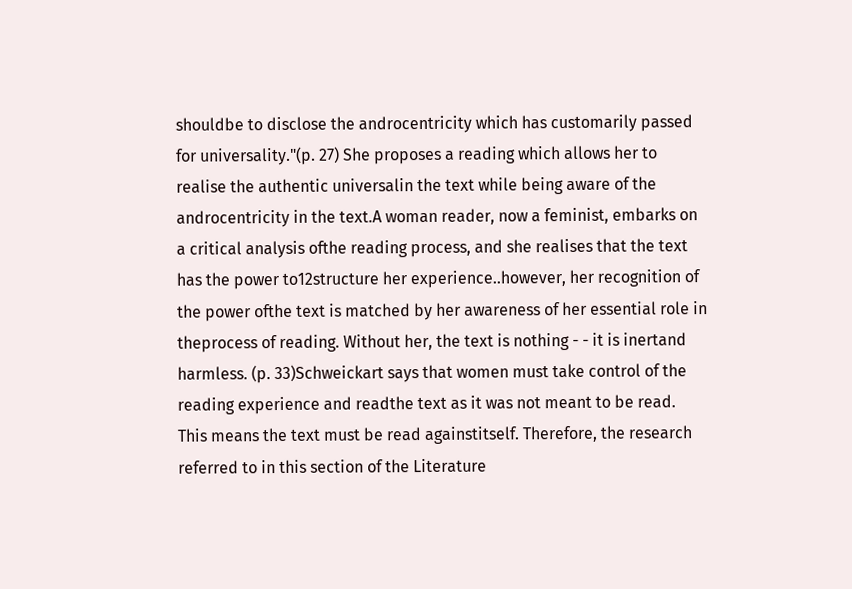shouldbe to disclose the androcentricity which has customarily passed for universality."(p. 27) She proposes a reading which allows her to realise the authentic universalin the text while being aware of the androcentricity in the text.A woman reader, now a feminist, embarks on a critical analysis ofthe reading process, and she realises that the text has the power to12structure her experience..however, her recognition of the power ofthe text is matched by her awareness of her essential role in theprocess of reading. Without her, the text is nothing - - it is inertand harmless. (p. 33)Schweickart says that women must take control of the reading experience and readthe text as it was not meant to be read. This means the text must be read againstitself. Therefore, the research referred to in this section of the Literature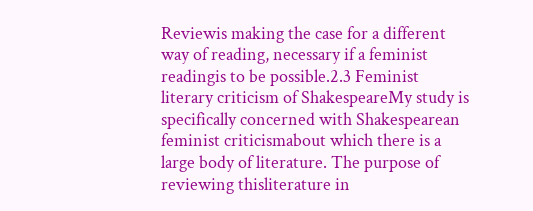Reviewis making the case for a different way of reading, necessary if a feminist readingis to be possible.2.3 Feminist literary criticism of ShakespeareMy study is specifically concerned with Shakespearean feminist criticismabout which there is a large body of literature. The purpose of reviewing thisliterature in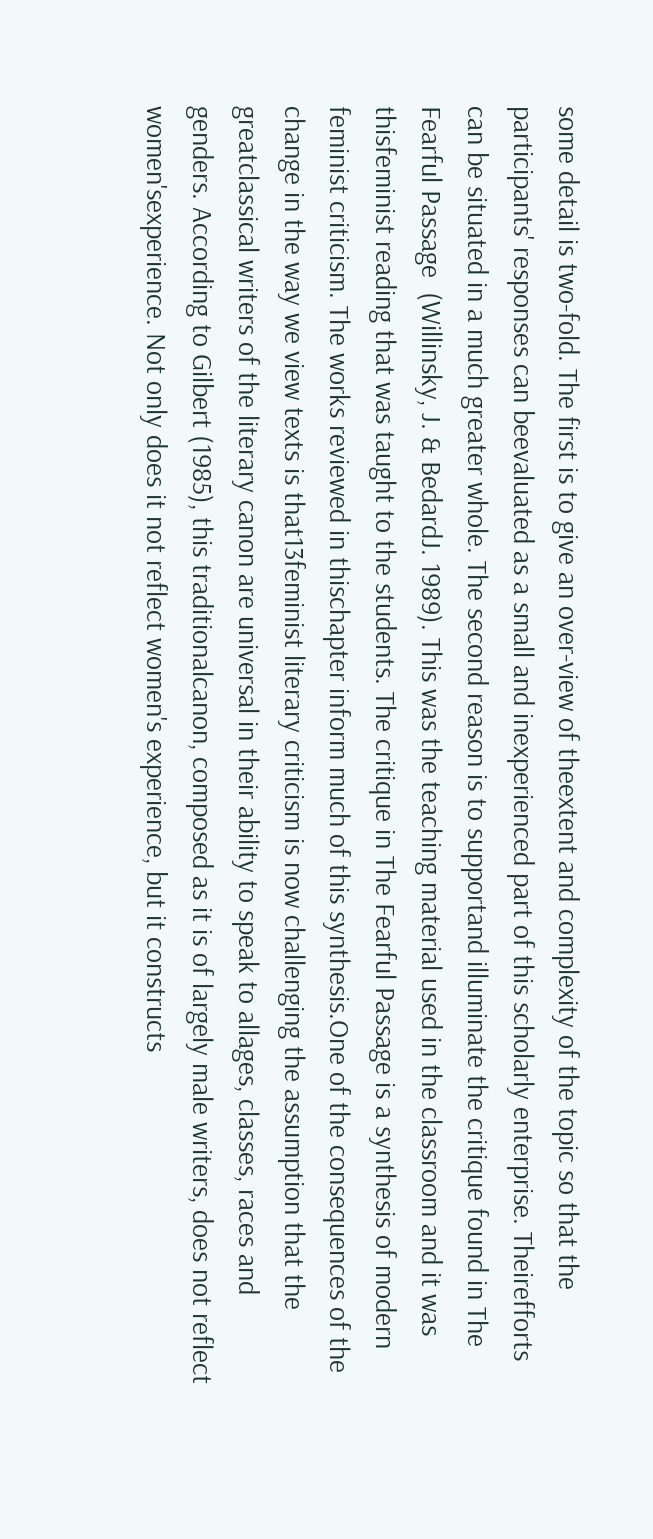some detail is two-fold. The first is to give an over-view of theextent and complexity of the topic so that the participants' responses can beevaluated as a small and inexperienced part of this scholarly enterprise. Theirefforts can be situated in a much greater whole. The second reason is to supportand illuminate the critique found in The Fearful Passage  (Willinsky, J. & BedardJ. 1989). This was the teaching material used in the classroom and it was thisfeminist reading that was taught to the students. The critique in The Fearful Passage is a synthesis of modern feminist criticism. The works reviewed in thischapter inform much of this synthesis.One of the consequences of the change in the way we view texts is that13feminist literary criticism is now challenging the assumption that the greatclassical writers of the literary canon are universal in their ability to speak to allages, classes, races and genders. According to Gilbert (1985), this traditionalcanon, composed as it is of largely male writers, does not reflect women'sexperience. Not only does it not reflect women's experience, but it constructs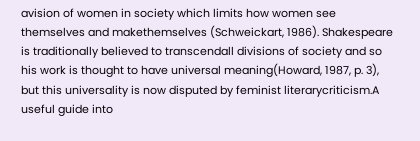avision of women in society which limits how women see themselves and makethemselves (Schweickart, 1986). Shakespeare is traditionally believed to transcendall divisions of society and so his work is thought to have universal meaning(Howard, 1987, p. 3), but this universality is now disputed by feminist literarycriticism.A useful guide into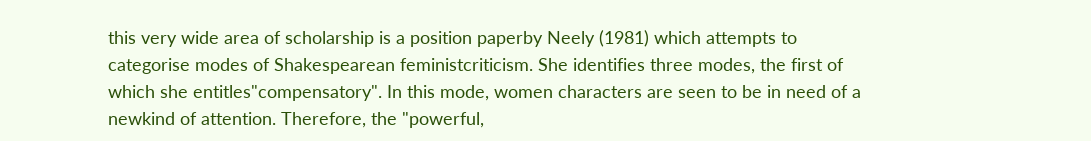this very wide area of scholarship is a position paperby Neely (1981) which attempts to categorise modes of Shakespearean feministcriticism. She identifies three modes, the first of which she entitles"compensatory". In this mode, women characters are seen to be in need of a newkind of attention. Therefore, the "powerful,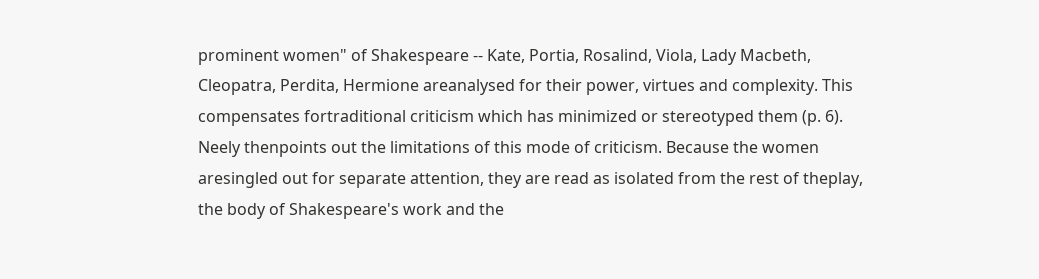prominent women" of Shakespeare -- Kate, Portia, Rosalind, Viola, Lady Macbeth, Cleopatra, Perdita, Hermione areanalysed for their power, virtues and complexity. This compensates fortraditional criticism which has minimized or stereotyped them (p. 6). Neely thenpoints out the limitations of this mode of criticism. Because the women aresingled out for separate attention, they are read as isolated from the rest of theplay, the body of Shakespeare's work and the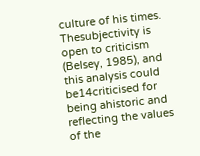culture of his times. Thesubjectivity is open to criticism (Belsey, 1985), and this analysis could be14criticised for being ahistoric and reflecting the values of the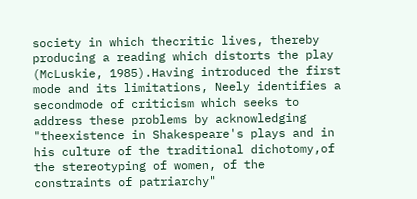society in which thecritic lives, thereby producing a reading which distorts the play (McLuskie, 1985).Having introduced the first mode and its limitations, Neely identifies a secondmode of criticism which seeks to address these problems by acknowledging "theexistence in Shakespeare's plays and in his culture of the traditional dichotomy,of the stereotyping of women, of the constraints of patriarchy"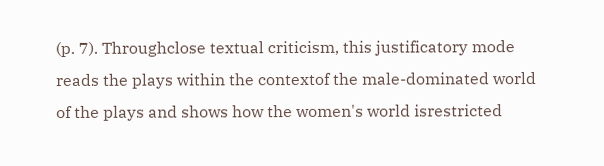(p. 7). Throughclose textual criticism, this justificatory mode reads the plays within the contextof the male-dominated world of the plays and shows how the women's world isrestricted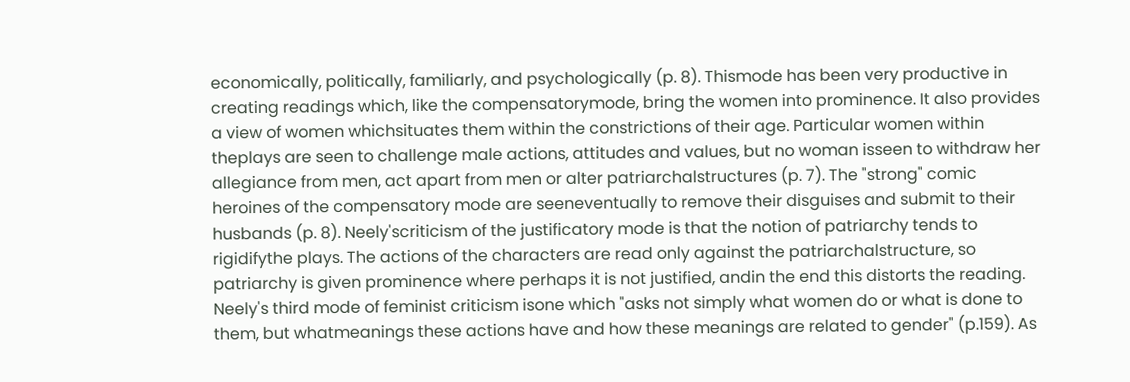economically, politically, familiarly, and psychologically (p. 8). Thismode has been very productive in creating readings which, like the compensatorymode, bring the women into prominence. It also provides a view of women whichsituates them within the constrictions of their age. Particular women within theplays are seen to challenge male actions, attitudes and values, but no woman isseen to withdraw her allegiance from men, act apart from men or alter patriarchalstructures (p. 7). The "strong" comic heroines of the compensatory mode are seeneventually to remove their disguises and submit to their husbands (p. 8). Neely'scriticism of the justificatory mode is that the notion of patriarchy tends to rigidifythe plays. The actions of the characters are read only against the patriarchalstructure, so patriarchy is given prominence where perhaps it is not justified, andin the end this distorts the reading. Neely's third mode of feminist criticism isone which "asks not simply what women do or what is done to them, but whatmeanings these actions have and how these meanings are related to gender" (p.159). As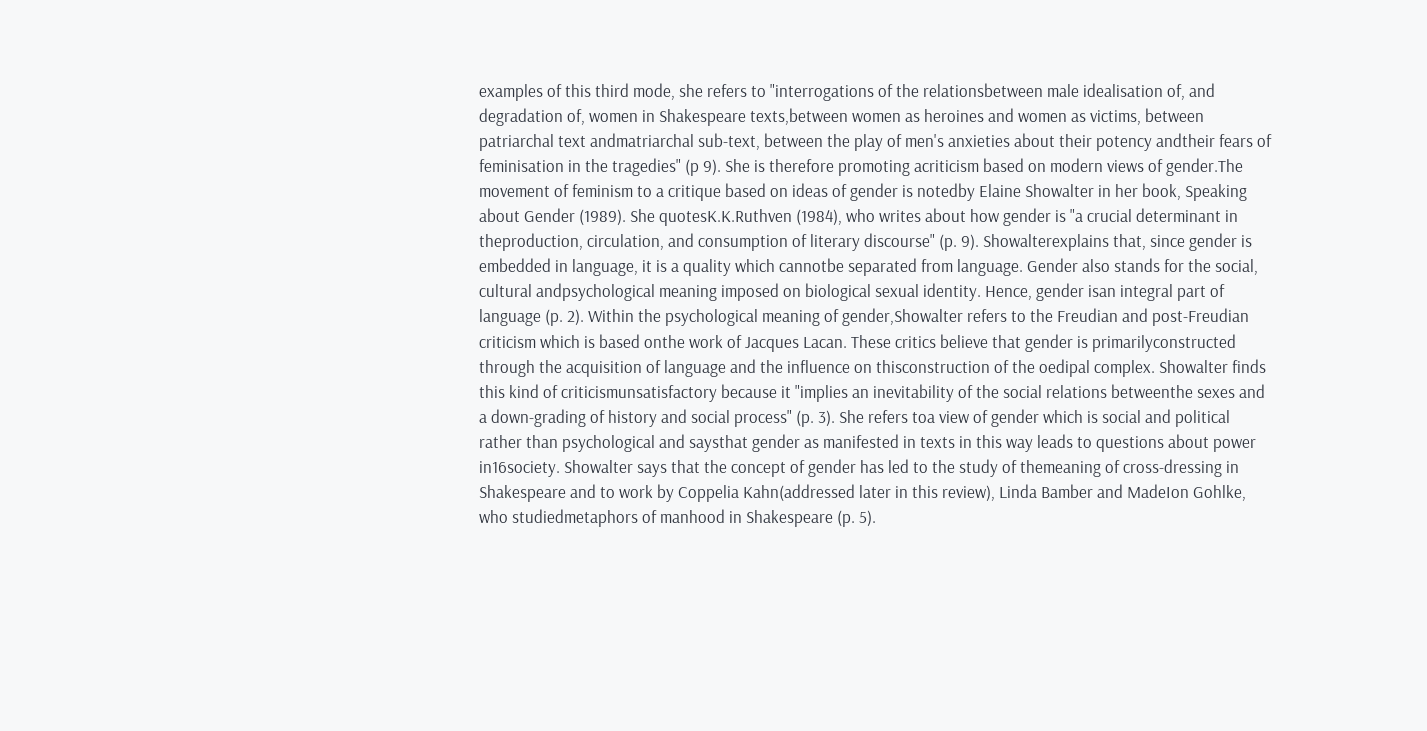examples of this third mode, she refers to "interrogations of the relationsbetween male idealisation of, and degradation of, women in Shakespeare texts,between women as heroines and women as victims, between patriarchal text andmatriarchal sub-text, between the play of men's anxieties about their potency andtheir fears of feminisation in the tragedies" (p 9). She is therefore promoting acriticism based on modern views of gender.The movement of feminism to a critique based on ideas of gender is notedby Elaine Showalter in her book, Speaking about Gender (1989). She quotesK.K.Ruthven (1984), who writes about how gender is "a crucial determinant in theproduction, circulation, and consumption of literary discourse" (p. 9). Showalterexplains that, since gender is embedded in language, it is a quality which cannotbe separated from language. Gender also stands for the social, cultural andpsychological meaning imposed on biological sexual identity. Hence, gender isan integral part of language (p. 2). Within the psychological meaning of gender,Showalter refers to the Freudian and post-Freudian criticism which is based onthe work of Jacques Lacan. These critics believe that gender is primarilyconstructed through the acquisition of language and the influence on thisconstruction of the oedipal complex. Showalter finds this kind of criticismunsatisfactory because it "implies an inevitability of the social relations betweenthe sexes and a down-grading of history and social process" (p. 3). She refers toa view of gender which is social and political rather than psychological and saysthat gender as manifested in texts in this way leads to questions about power in16society. Showalter says that the concept of gender has led to the study of themeaning of cross-dressing in Shakespeare and to work by Coppelia Kahn(addressed later in this review), Linda Bamber and MadeIon Gohlke, who studiedmetaphors of manhood in Shakespeare (p. 5).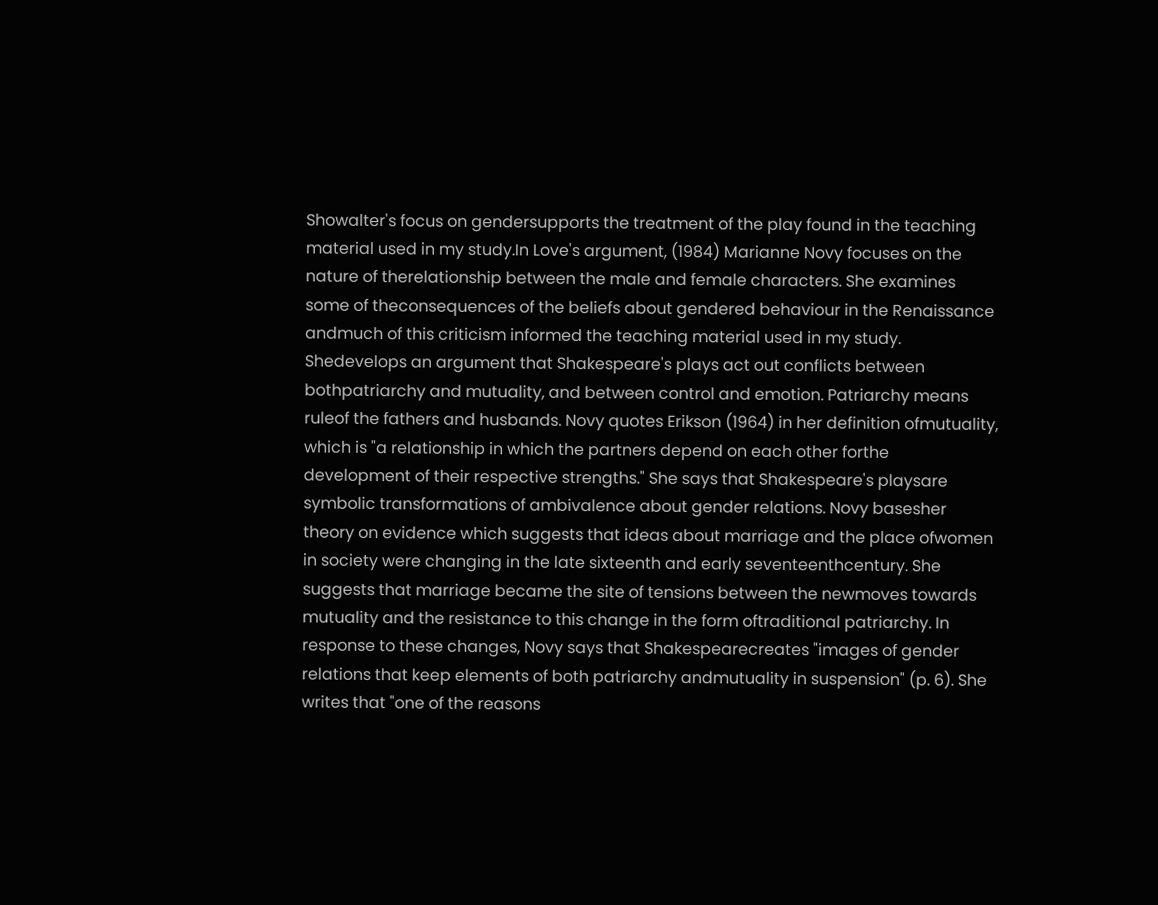Showalter's focus on gendersupports the treatment of the play found in the teaching material used in my study.In Love's argument, (1984) Marianne Novy focuses on the nature of therelationship between the male and female characters. She examines some of theconsequences of the beliefs about gendered behaviour in the Renaissance andmuch of this criticism informed the teaching material used in my study. Shedevelops an argument that Shakespeare's plays act out conflicts between bothpatriarchy and mutuality, and between control and emotion. Patriarchy means ruleof the fathers and husbands. Novy quotes Erikson (1964) in her definition ofmutuality, which is "a relationship in which the partners depend on each other forthe development of their respective strengths." She says that Shakespeare's playsare symbolic transformations of ambivalence about gender relations. Novy basesher theory on evidence which suggests that ideas about marriage and the place ofwomen in society were changing in the late sixteenth and early seventeenthcentury. She suggests that marriage became the site of tensions between the newmoves towards mutuality and the resistance to this change in the form oftraditional patriarchy. In response to these changes, Novy says that Shakespearecreates "images of gender relations that keep elements of both patriarchy andmutuality in suspension" (p. 6). She writes that "one of the reasons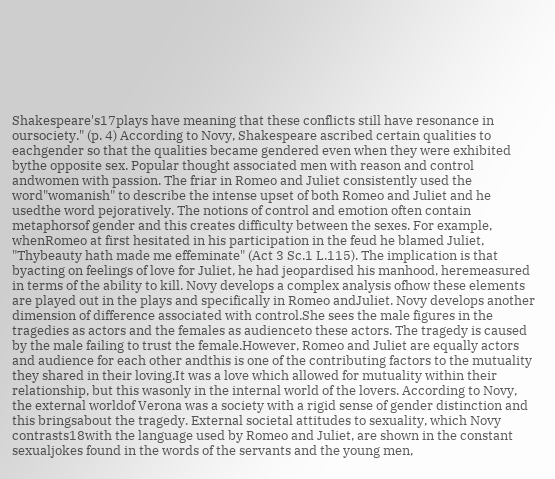Shakespeare's17plays have meaning that these conflicts still have resonance in oursociety." (p. 4) According to Novy, Shakespeare ascribed certain qualities to eachgender so that the qualities became gendered even when they were exhibited bythe opposite sex. Popular thought associated men with reason and control andwomen with passion. The friar in Romeo and Juliet consistently used the word"womanish" to describe the intense upset of both Romeo and Juliet and he usedthe word pejoratively. The notions of control and emotion often contain metaphorsof gender and this creates difficulty between the sexes. For example, whenRomeo at first hesitated in his participation in the feud he blamed Juliet, "Thybeauty hath made me effeminate" (Act 3 Sc.1 L.115). The implication is that byacting on feelings of love for Juliet, he had jeopardised his manhood, heremeasured in terms of the ability to kill. Novy develops a complex analysis ofhow these elements are played out in the plays and specifically in Romeo andJuliet. Novy develops another dimension of difference associated with control.She sees the male figures in the tragedies as actors and the females as audienceto these actors. The tragedy is caused by the male failing to trust the female.However, Romeo and Juliet are equally actors and audience for each other andthis is one of the contributing factors to the mutuality they shared in their loving.It was a love which allowed for mutuality within their relationship, but this wasonly in the internal world of the lovers. According to Novy, the external worldof Verona was a society with a rigid sense of gender distinction and this bringsabout the tragedy. External societal attitudes to sexuality, which Novy contrasts18with the language used by Romeo and Juliet, are shown in the constant sexualjokes found in the words of the servants and the young men,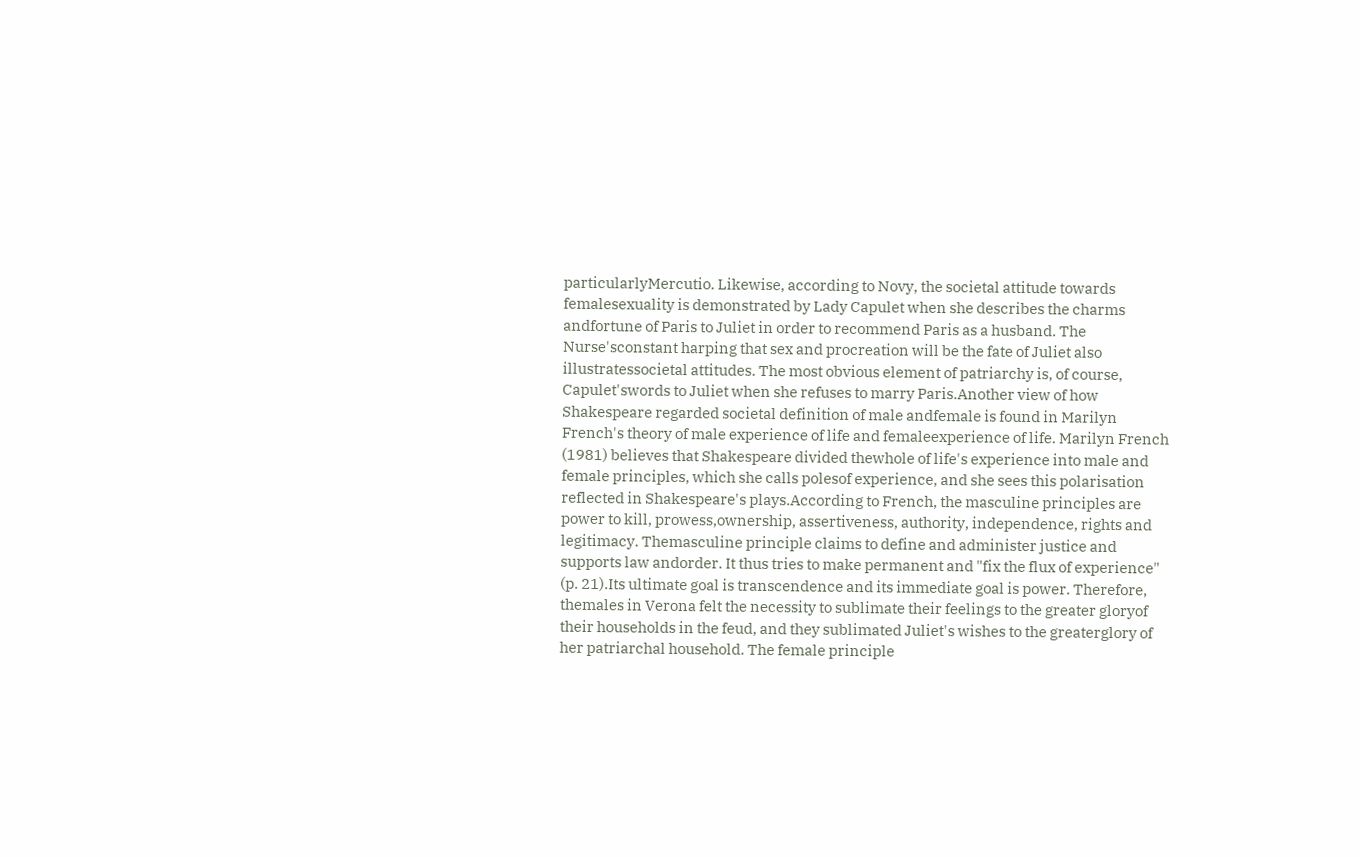particularlyMercutio. Likewise, according to Novy, the societal attitude towards femalesexuality is demonstrated by Lady Capulet when she describes the charms andfortune of Paris to Juliet in order to recommend Paris as a husband. The Nurse'sconstant harping that sex and procreation will be the fate of Juliet also illustratessocietal attitudes. The most obvious element of patriarchy is, of course, Capulet'swords to Juliet when she refuses to marry Paris.Another view of how Shakespeare regarded societal definition of male andfemale is found in Marilyn French's theory of male experience of life and femaleexperience of life. Marilyn French (1981) believes that Shakespeare divided thewhole of life's experience into male and female principles, which she calls polesof experience, and she sees this polarisation reflected in Shakespeare's plays.According to French, the masculine principles are power to kill, prowess,ownership, assertiveness, authority, independence, rights and legitimacy. Themasculine principle claims to define and administer justice and supports law andorder. It thus tries to make permanent and "fix the flux of experience" (p. 21).Its ultimate goal is transcendence and its immediate goal is power. Therefore, themales in Verona felt the necessity to sublimate their feelings to the greater gloryof their households in the feud, and they sublimated Juliet's wishes to the greaterglory of her patriarchal household. The female principle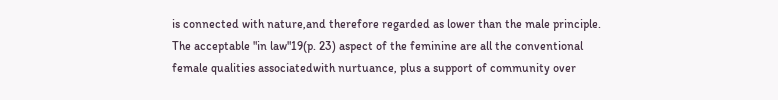is connected with nature,and therefore regarded as lower than the male principle. The acceptable "in law"19(p. 23) aspect of the feminine are all the conventional female qualities associatedwith nurtuance, plus a support of community over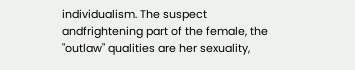individualism. The suspect andfrightening part of the female, the "outlaw" qualities are her sexuality,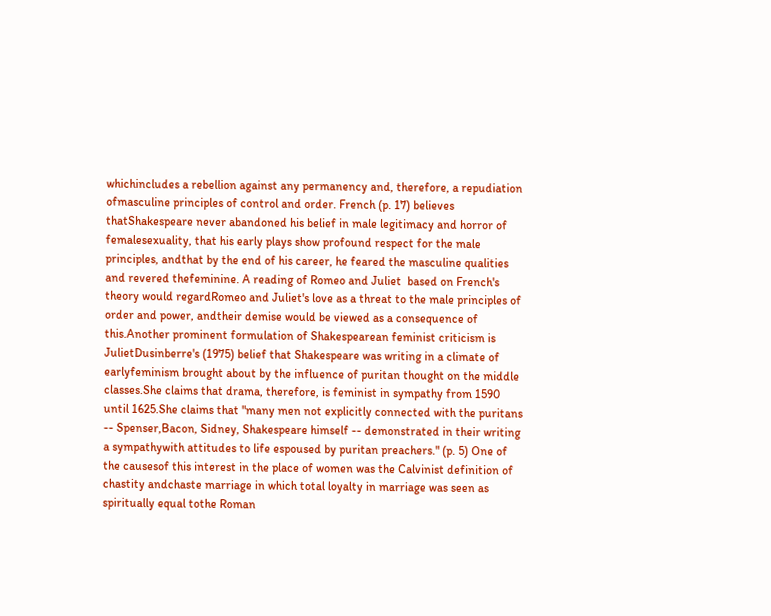whichincludes a rebellion against any permanency and, therefore, a repudiation ofmasculine principles of control and order. French (p. 17) believes thatShakespeare never abandoned his belief in male legitimacy and horror of femalesexuality, that his early plays show profound respect for the male principles, andthat by the end of his career, he feared the masculine qualities and revered thefeminine. A reading of Romeo and Juliet  based on French's theory would regardRomeo and Juliet's love as a threat to the male principles of order and power, andtheir demise would be viewed as a consequence of this.Another prominent formulation of Shakespearean feminist criticism is JulietDusinberre's (1975) belief that Shakespeare was writing in a climate of earlyfeminism brought about by the influence of puritan thought on the middle classes.She claims that drama, therefore, is feminist in sympathy from 1590 until 1625.She claims that "many men not explicitly connected with the puritans -- Spenser,Bacon, Sidney, Shakespeare himself -- demonstrated in their writing a sympathywith attitudes to life espoused by puritan preachers." (p. 5) One of the causesof this interest in the place of women was the Calvinist definition of chastity andchaste marriage in which total loyalty in marriage was seen as spiritually equal tothe Roman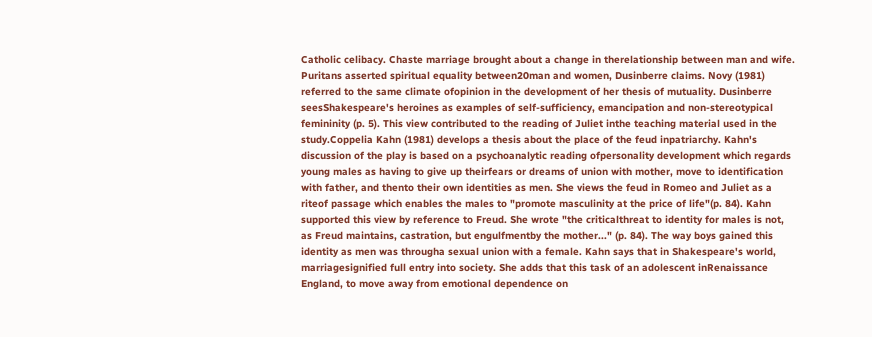Catholic celibacy. Chaste marriage brought about a change in therelationship between man and wife. Puritans asserted spiritual equality between20man and women, Dusinberre claims. Novy (1981) referred to the same climate ofopinion in the development of her thesis of mutuality. Dusinberre seesShakespeare's heroines as examples of self-sufficiency, emancipation and non-stereotypical femininity (p. 5). This view contributed to the reading of Juliet inthe teaching material used in the study.Coppelia Kahn (1981) develops a thesis about the place of the feud inpatriarchy. Kahn's discussion of the play is based on a psychoanalytic reading ofpersonality development which regards young males as having to give up theirfears or dreams of union with mother, move to identification with father, and thento their own identities as men. She views the feud in Romeo and Juliet as a riteof passage which enables the males to "promote masculinity at the price of life"(p. 84). Kahn supported this view by reference to Freud. She wrote "the criticalthreat to identity for males is not, as Freud maintains, castration, but engulfmentby the mother..." (p. 84). The way boys gained this identity as men was througha sexual union with a female. Kahn says that in Shakespeare's world, marriagesignified full entry into society. She adds that this task of an adolescent inRenaissance England, to move away from emotional dependence on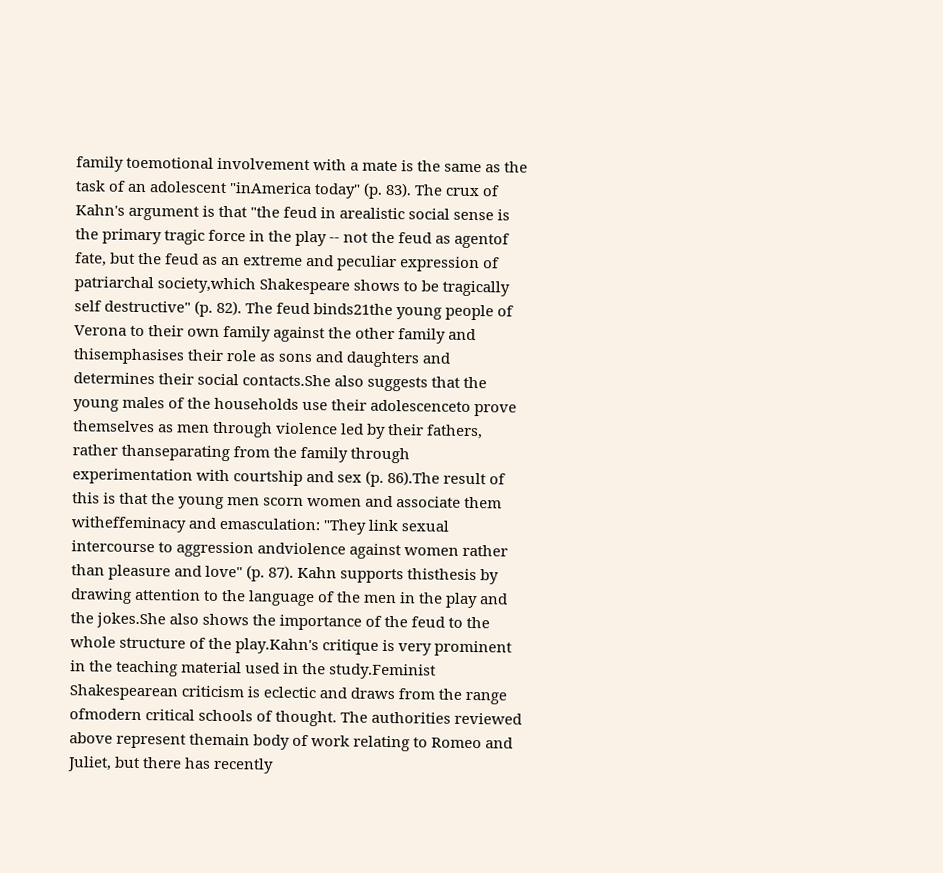family toemotional involvement with a mate is the same as the task of an adolescent "inAmerica today" (p. 83). The crux of Kahn's argument is that "the feud in arealistic social sense is the primary tragic force in the play -- not the feud as agentof fate, but the feud as an extreme and peculiar expression of patriarchal society,which Shakespeare shows to be tragically self destructive" (p. 82). The feud binds21the young people of Verona to their own family against the other family and thisemphasises their role as sons and daughters and determines their social contacts.She also suggests that the young males of the households use their adolescenceto prove themselves as men through violence led by their fathers, rather thanseparating from the family through experimentation with courtship and sex (p. 86).The result of this is that the young men scorn women and associate them witheffeminacy and emasculation: "They link sexual intercourse to aggression andviolence against women rather than pleasure and love" (p. 87). Kahn supports thisthesis by drawing attention to the language of the men in the play and the jokes.She also shows the importance of the feud to the whole structure of the play.Kahn's critique is very prominent in the teaching material used in the study.Feminist Shakespearean criticism is eclectic and draws from the range ofmodern critical schools of thought. The authorities reviewed above represent themain body of work relating to Romeo and Juliet, but there has recently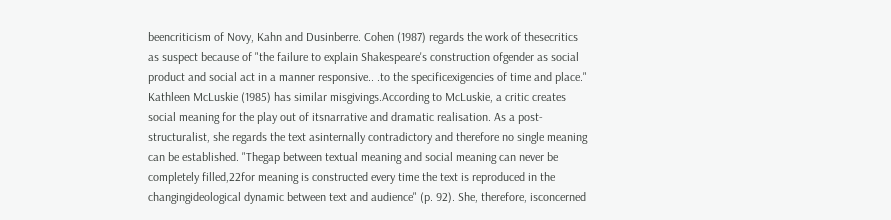beencriticism of Novy, Kahn and Dusinberre. Cohen (1987) regards the work of thesecritics as suspect because of "the failure to explain Shakespeare's construction ofgender as social product and social act in a manner responsive.. .to the specificexigencies of time and place." Kathleen McLuskie (1985) has similar misgivings.According to McLuskie, a critic creates social meaning for the play out of itsnarrative and dramatic realisation. As a post-structuralist, she regards the text asinternally contradictory and therefore no single meaning can be established. "Thegap between textual meaning and social meaning can never be completely filled,22for meaning is constructed every time the text is reproduced in the changingideological dynamic between text and audience" (p. 92). She, therefore, isconcerned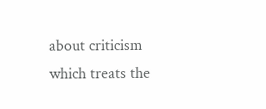about criticism which treats the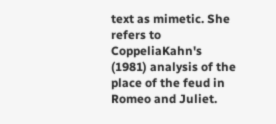text as mimetic. She refers to CoppeliaKahn's (1981) analysis of the place of the feud in Romeo and Juliet.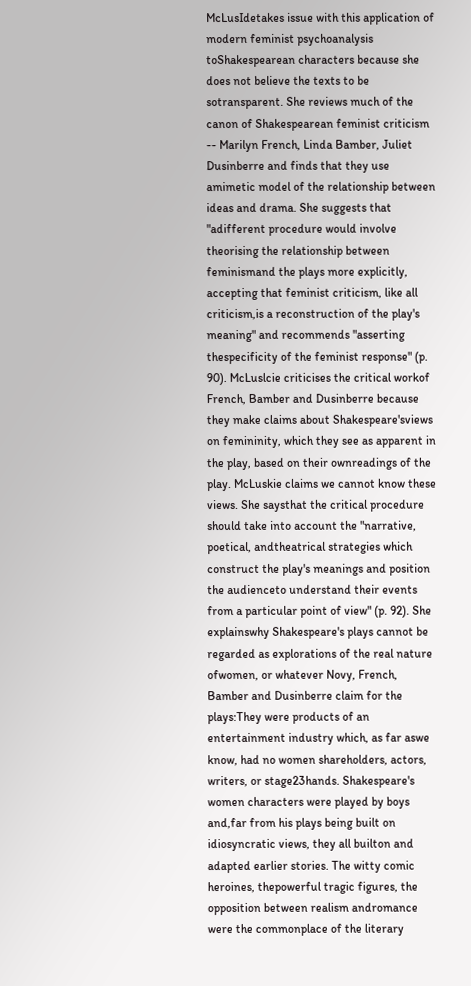McLusIdetakes issue with this application of modern feminist psychoanalysis toShakespearean characters because she does not believe the texts to be sotransparent. She reviews much of the canon of Shakespearean feminist criticism -- Marilyn French, Linda Bamber, Juliet Dusinberre and finds that they use amimetic model of the relationship between ideas and drama. She suggests that "adifferent procedure would involve theorising the relationship between feminismand the plays more explicitly, accepting that feminist criticism, like all criticism,is a reconstruction of the play's meaning" and recommends "asserting thespecificity of the feminist response" (p. 90). McLuslcie criticises the critical workof French, Bamber and Dusinberre because they make claims about Shakespeare'sviews on femininity, which they see as apparent in the play, based on their ownreadings of the play. McLuskie claims we cannot know these views. She saysthat the critical procedure should take into account the "narrative, poetical, andtheatrical strategies which construct the play's meanings and position the audienceto understand their events from a particular point of view" (p. 92). She explainswhy Shakespeare's plays cannot be regarded as explorations of the real nature ofwomen, or whatever Novy, French, Bamber and Dusinberre claim for the plays:They were products of an entertainment industry which, as far aswe know, had no women shareholders, actors, writers, or stage23hands. Shakespeare's women characters were played by boys and,far from his plays being built on idiosyncratic views, they all builton and adapted earlier stories. The witty comic heroines, thepowerful tragic figures, the opposition between realism andromance were the commonplace of the literary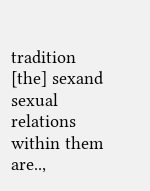tradition [the] sexand sexual relations within them are..,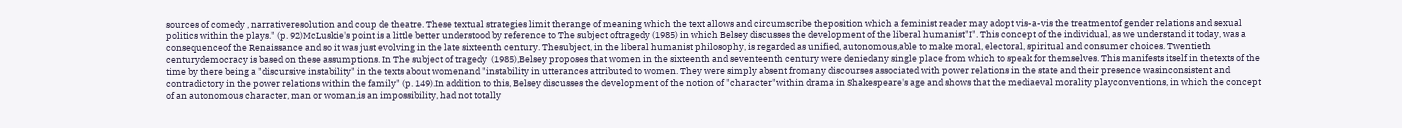sources of comedy , narrativeresolution and coup de theatre. These textual strategies limit therange of meaning which the text allows and circumscribe theposition which a feminist reader may adopt vis-a-vis the treatmentof gender relations and sexual politics within the plays." (p. 92)McLuskie's point is a little better understood by reference to The subject oftragedy (1985) in which Belsey discusses the development of the liberal humanist"I". This concept of the individual, as we understand it today, was a consequenceof the Renaissance and so it was just evolving in the late sixteenth century. Thesubject, in the liberal humanist philosophy, is regarded as unified, autonomous,able to make moral, electoral, spiritual and consumer choices. Twentieth centurydemocracy is based on these assumptions. In The subject of tragedy  (1985),Belsey proposes that women in the sixteenth and seventeenth century were deniedany single place from which to speak for themselves. This manifests itself in thetexts of the time by there being a "discursive instability" in the texts about womenand "instability in utterances attributed to women. They were simply absent fromany discourses associated with power relations in the state and their presence wasinconsistent and contradictory in the power relations within the family" (p. 149).In addition to this, Belsey discusses the development of the notion of "character"within drama in Shakespeare's age and shows that the mediaeval morality playconventions, in which the concept of an autonomous character, man or woman,is an impossibility, had not totally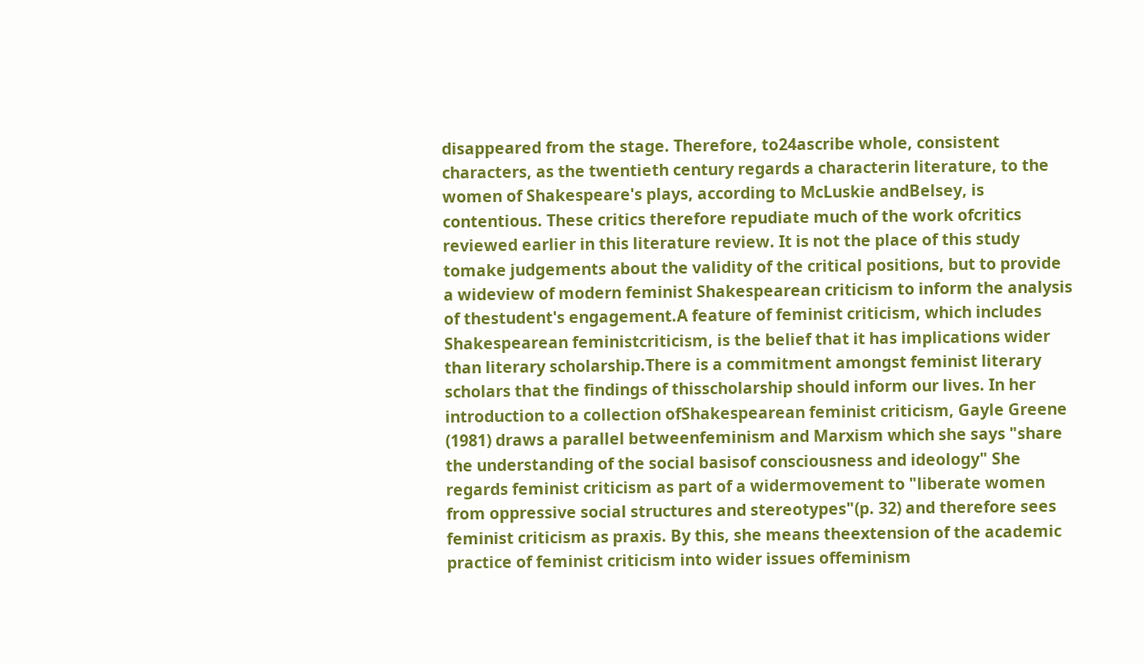disappeared from the stage. Therefore, to24ascribe whole, consistent characters, as the twentieth century regards a characterin literature, to the women of Shakespeare's plays, according to McLuskie andBelsey, is contentious. These critics therefore repudiate much of the work ofcritics reviewed earlier in this literature review. It is not the place of this study tomake judgements about the validity of the critical positions, but to provide a wideview of modern feminist Shakespearean criticism to inform the analysis of thestudent's engagement.A feature of feminist criticism, which includes Shakespearean feministcriticism, is the belief that it has implications wider than literary scholarship.There is a commitment amongst feminist literary scholars that the findings of thisscholarship should inform our lives. In her introduction to a collection ofShakespearean feminist criticism, Gayle Greene (1981) draws a parallel betweenfeminism and Marxism which she says "share the understanding of the social basisof consciousness and ideology" She regards feminist criticism as part of a widermovement to "liberate women from oppressive social structures and stereotypes"(p. 32) and therefore sees feminist criticism as praxis. By this, she means theextension of the academic practice of feminist criticism into wider issues offeminism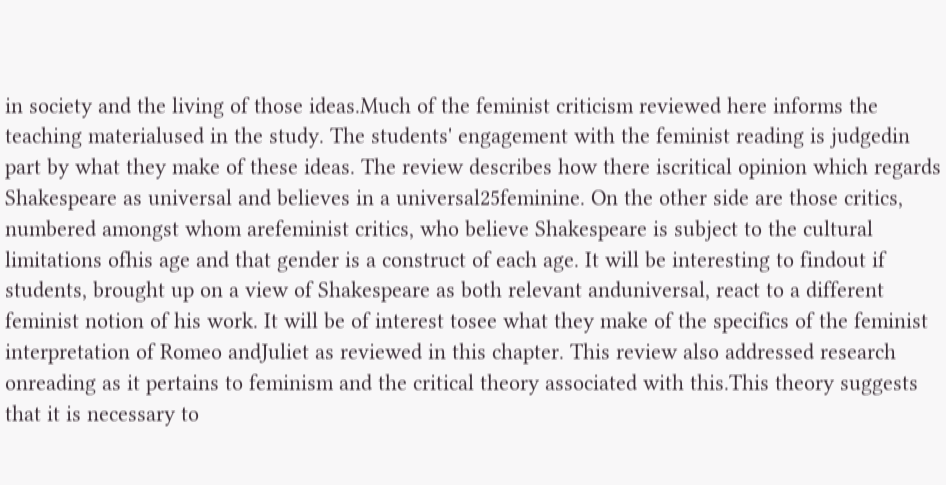in society and the living of those ideas.Much of the feminist criticism reviewed here informs the teaching materialused in the study. The students' engagement with the feminist reading is judgedin part by what they make of these ideas. The review describes how there iscritical opinion which regards Shakespeare as universal and believes in a universal25feminine. On the other side are those critics, numbered amongst whom arefeminist critics, who believe Shakespeare is subject to the cultural limitations ofhis age and that gender is a construct of each age. It will be interesting to findout if students, brought up on a view of Shakespeare as both relevant anduniversal, react to a different feminist notion of his work. It will be of interest tosee what they make of the specifics of the feminist interpretation of Romeo andJuliet as reviewed in this chapter. This review also addressed research onreading as it pertains to feminism and the critical theory associated with this.This theory suggests that it is necessary to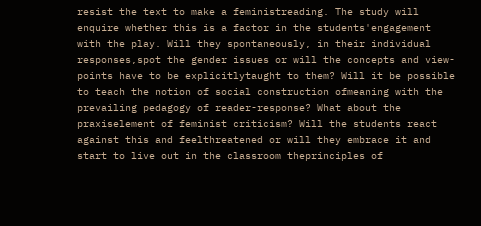resist the text to make a feministreading. The study will enquire whether this is a factor in the students'engagement with the play. Will they spontaneously, in their individual responses,spot the gender issues or will the concepts and view-points have to be explicitlytaught to them? Will it be possible to teach the notion of social construction ofmeaning with the prevailing pedagogy of reader-response? What about the praxiselement of feminist criticism? Will the students react against this and feelthreatened or will they embrace it and start to live out in the classroom theprinciples of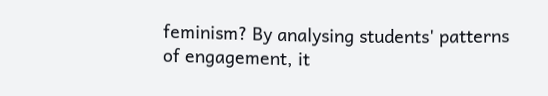feminism? By analysing students' patterns of engagement, it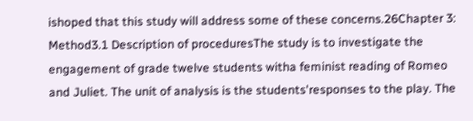ishoped that this study will address some of these concerns.26Chapter 3: Method3.1 Description of proceduresThe study is to investigate the engagement of grade twelve students witha feminist reading of Romeo and Juliet. The unit of analysis is the students'responses to the play. The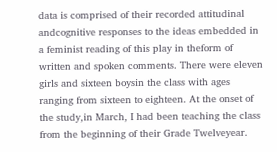data is comprised of their recorded attitudinal andcognitive responses to the ideas embedded in a feminist reading of this play in theform of written and spoken comments. There were eleven girls and sixteen boysin the class with ages ranging from sixteen to eighteen. At the onset of the study,in March, I had been teaching the class from the beginning of their Grade Twelveyear.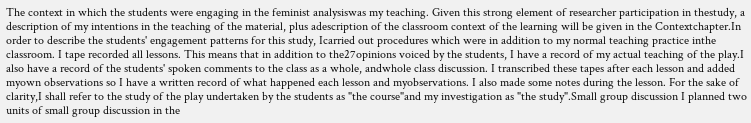The context in which the students were engaging in the feminist analysiswas my teaching. Given this strong element of researcher participation in thestudy, a description of my intentions in the teaching of the material, plus adescription of the classroom context of the learning will be given in the Contextchapter.In order to describe the students' engagement patterns for this study, Icarried out procedures which were in addition to my normal teaching practice inthe classroom. I tape recorded all lessons. This means that in addition to the27opinions voiced by the students, I have a record of my actual teaching of the play.I also have a record of the students' spoken comments to the class as a whole, andwhole class discussion. I transcribed these tapes after each lesson and added myown observations so I have a written record of what happened each lesson and myobservations. I also made some notes during the lesson. For the sake of clarity,I shall refer to the study of the play undertaken by the students as "the course"and my investigation as "the study".Small group discussion I planned two units of small group discussion in the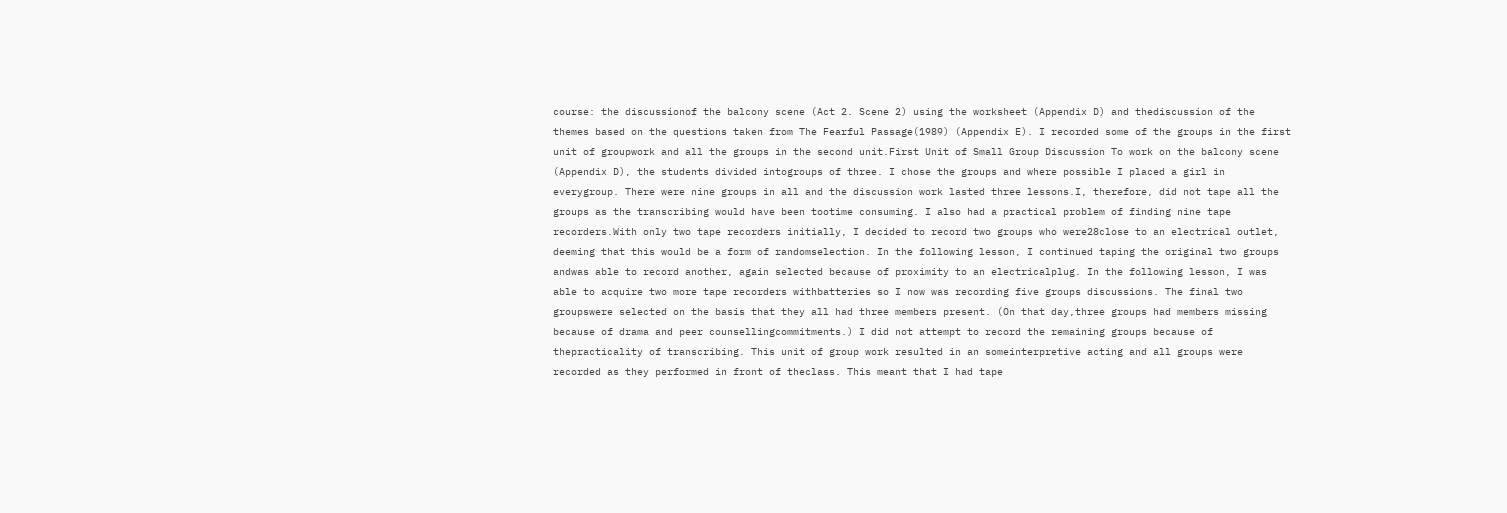course: the discussionof the balcony scene (Act 2. Scene 2) using the worksheet (Appendix D) and thediscussion of the themes based on the questions taken from The Fearful Passage(1989) (Appendix E). I recorded some of the groups in the first unit of groupwork and all the groups in the second unit.First Unit of Small Group Discussion To work on the balcony scene (Appendix D), the students divided intogroups of three. I chose the groups and where possible I placed a girl in everygroup. There were nine groups in all and the discussion work lasted three lessons.I, therefore, did not tape all the groups as the transcribing would have been tootime consuming. I also had a practical problem of finding nine tape recorders.With only two tape recorders initially, I decided to record two groups who were28close to an electrical outlet, deeming that this would be a form of randomselection. In the following lesson, I continued taping the original two groups andwas able to record another, again selected because of proximity to an electricalplug. In the following lesson, I was able to acquire two more tape recorders withbatteries so I now was recording five groups discussions. The final two groupswere selected on the basis that they all had three members present. (On that day,three groups had members missing because of drama and peer counsellingcommitments.) I did not attempt to record the remaining groups because of thepracticality of transcribing. This unit of group work resulted in an someinterpretive acting and all groups were recorded as they performed in front of theclass. This meant that I had tape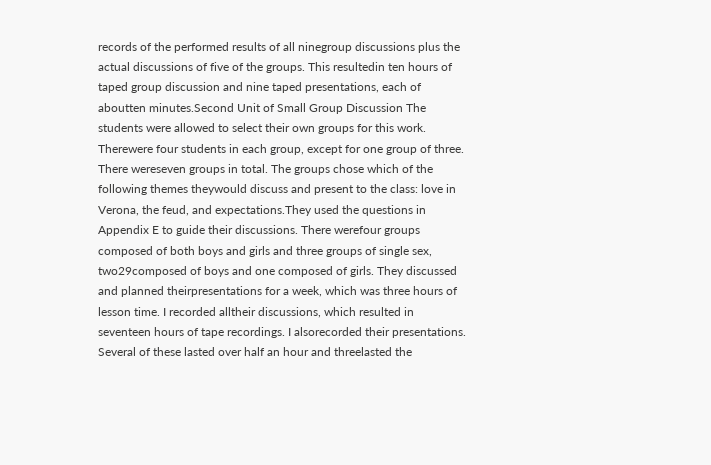records of the performed results of all ninegroup discussions plus the actual discussions of five of the groups. This resultedin ten hours of taped group discussion and nine taped presentations, each of aboutten minutes.Second Unit of Small Group Discussion The students were allowed to select their own groups for this work. Therewere four students in each group, except for one group of three. There wereseven groups in total. The groups chose which of the following themes theywould discuss and present to the class: love in Verona, the feud, and expectations.They used the questions in Appendix E to guide their discussions. There werefour groups composed of both boys and girls and three groups of single sex, two29composed of boys and one composed of girls. They discussed and planned theirpresentations for a week, which was three hours of lesson time. I recorded alltheir discussions, which resulted in seventeen hours of tape recordings. I alsorecorded their presentations. Several of these lasted over half an hour and threelasted the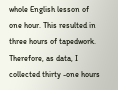whole English lesson of one hour. This resulted in three hours of tapedwork. Therefore, as data, I collected thirty -one hours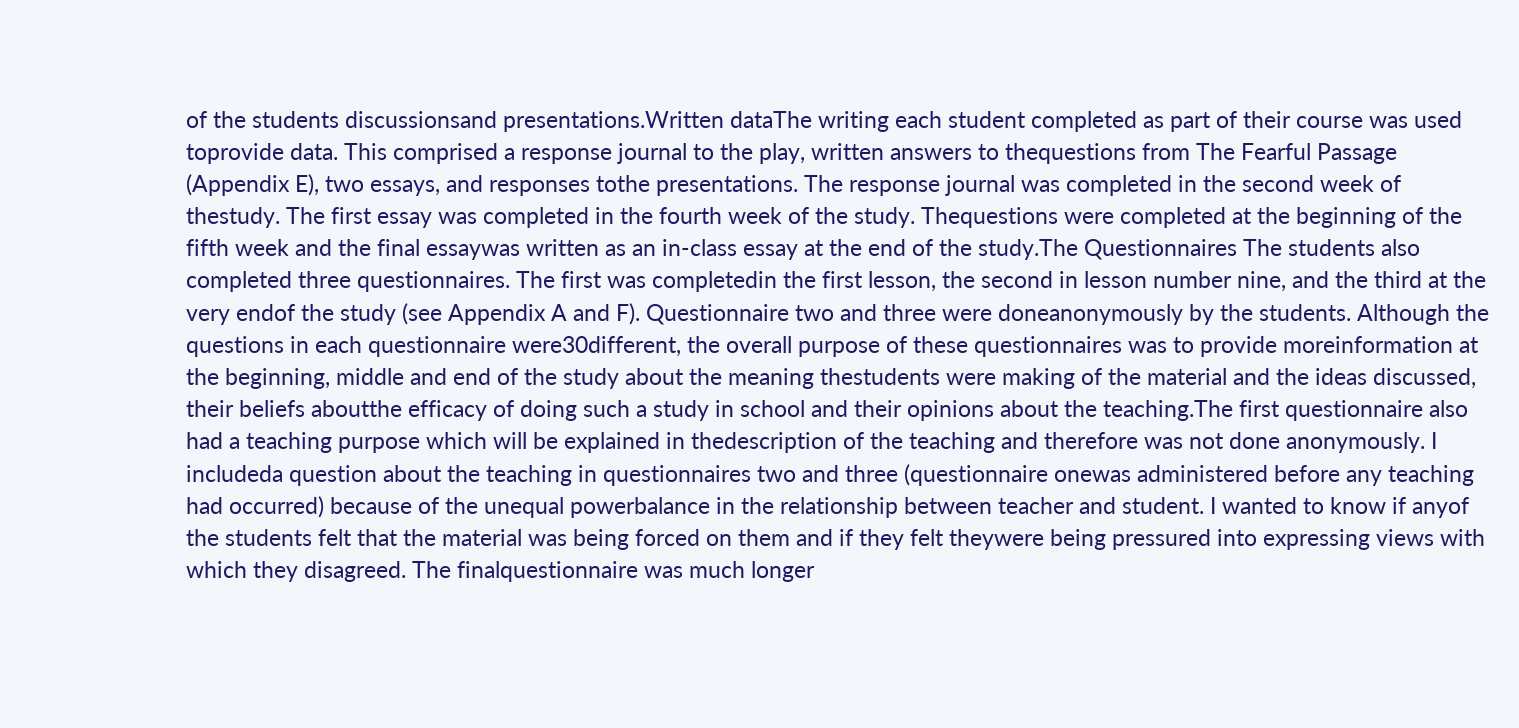of the students discussionsand presentations.Written dataThe writing each student completed as part of their course was used toprovide data. This comprised a response journal to the play, written answers to thequestions from The Fearful Passage (Appendix E), two essays, and responses tothe presentations. The response journal was completed in the second week of thestudy. The first essay was completed in the fourth week of the study. Thequestions were completed at the beginning of the fifth week and the final essaywas written as an in-class essay at the end of the study.The Questionnaires The students also completed three questionnaires. The first was completedin the first lesson, the second in lesson number nine, and the third at the very endof the study (see Appendix A and F). Questionnaire two and three were doneanonymously by the students. Although the questions in each questionnaire were30different, the overall purpose of these questionnaires was to provide moreinformation at the beginning, middle and end of the study about the meaning thestudents were making of the material and the ideas discussed, their beliefs aboutthe efficacy of doing such a study in school and their opinions about the teaching.The first questionnaire also had a teaching purpose which will be explained in thedescription of the teaching and therefore was not done anonymously. I includeda question about the teaching in questionnaires two and three (questionnaire onewas administered before any teaching had occurred) because of the unequal powerbalance in the relationship between teacher and student. I wanted to know if anyof the students felt that the material was being forced on them and if they felt theywere being pressured into expressing views with which they disagreed. The finalquestionnaire was much longer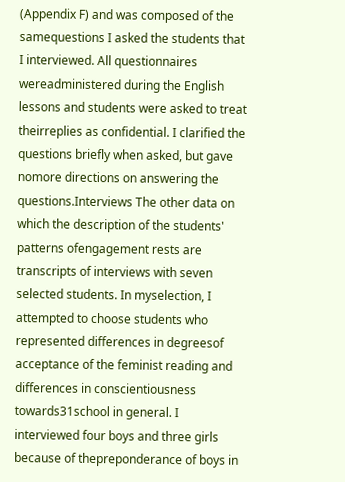(Appendix F) and was composed of the samequestions I asked the students that I interviewed. All questionnaires wereadministered during the English lessons and students were asked to treat theirreplies as confidential. I clarified the questions briefly when asked, but gave nomore directions on answering the questions.Interviews The other data on which the description of the students' patterns ofengagement rests are transcripts of interviews with seven selected students. In myselection, I attempted to choose students who represented differences in degreesof acceptance of the feminist reading and differences in conscientiousness towards31school in general. I interviewed four boys and three girls because of thepreponderance of boys in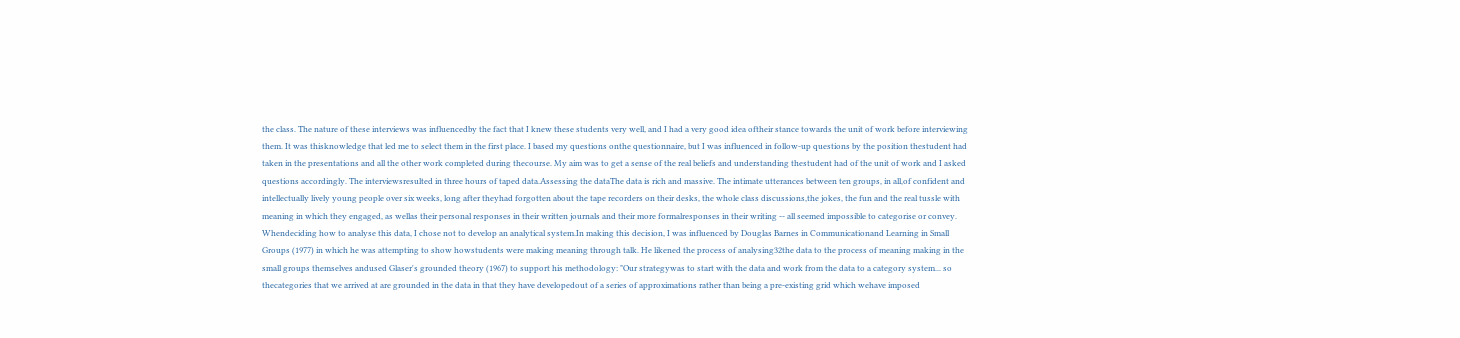the class. The nature of these interviews was influencedby the fact that I knew these students very well, and I had a very good idea oftheir stance towards the unit of work before interviewing them. It was thisknowledge that led me to select them in the first place. I based my questions onthe questionnaire, but I was influenced in follow-up questions by the position thestudent had taken in the presentations and all the other work completed during thecourse. My aim was to get a sense of the real beliefs and understanding thestudent had of the unit of work and I asked questions accordingly. The interviewsresulted in three hours of taped data.Assessing the dataThe data is rich and massive. The intimate utterances between ten groups, in all,of confident and intellectually lively young people over six weeks, long after theyhad forgotten about the tape recorders on their desks, the whole class discussions,the jokes, the fun and the real tussle with meaning in which they engaged, as wellas their personal responses in their written journals and their more formalresponses in their writing -- all seemed impossible to categorise or convey. Whendeciding how to analyse this data, I chose not to develop an analytical system.In making this decision, I was influenced by Douglas Barnes in Communicationand Learning in Small Groups (1977) in which he was attempting to show howstudents were making meaning through talk. He likened the process of analysing32the data to the process of meaning making in the small groups themselves andused Glaser's grounded theory (1967) to support his methodology: "Our strategywas to start with the data and work from the data to a category system... so thecategories that we arrived at are grounded in the data in that they have developedout of a series of approximations rather than being a pre-existing grid which wehave imposed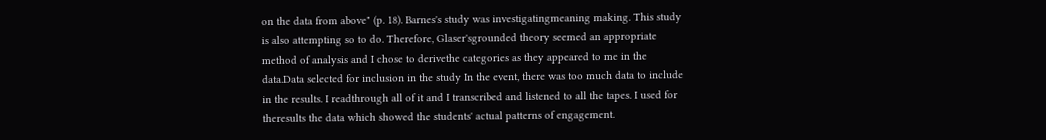on the data from above" (p. 18). Barnes's study was investigatingmeaning making. This study is also attempting so to do. Therefore, Glaser'sgrounded theory seemed an appropriate method of analysis and I chose to derivethe categories as they appeared to me in the data.Data selected for inclusion in the study In the event, there was too much data to include in the results. I readthrough all of it and I transcribed and listened to all the tapes. I used for theresults the data which showed the students' actual patterns of engagement.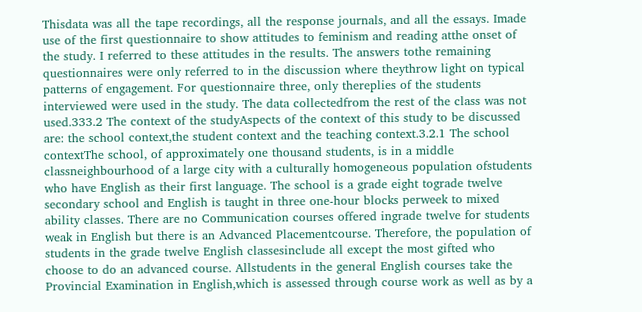Thisdata was all the tape recordings, all the response journals, and all the essays. Imade use of the first questionnaire to show attitudes to feminism and reading atthe onset of the study. I referred to these attitudes in the results. The answers tothe remaining questionnaires were only referred to in the discussion where theythrow light on typical patterns of engagement. For questionnaire three, only thereplies of the students interviewed were used in the study. The data collectedfrom the rest of the class was not used.333.2 The context of the studyAspects of the context of this study to be discussed are: the school context,the student context and the teaching context.3.2.1 The school contextThe school, of approximately one thousand students, is in a middle classneighbourhood of a large city with a culturally homogeneous population ofstudents who have English as their first language. The school is a grade eight tograde twelve secondary school and English is taught in three one-hour blocks perweek to mixed ability classes. There are no Communication courses offered ingrade twelve for students weak in English but there is an Advanced Placementcourse. Therefore, the population of students in the grade twelve English classesinclude all except the most gifted who choose to do an advanced course. Allstudents in the general English courses take the Provincial Examination in English,which is assessed through course work as well as by a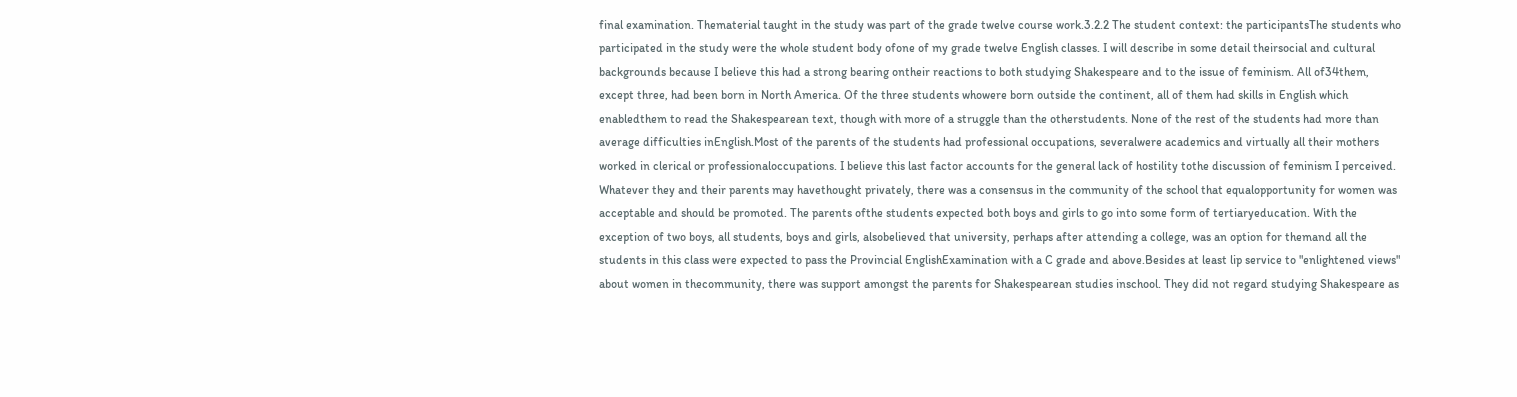final examination. Thematerial taught in the study was part of the grade twelve course work.3.2.2 The student context: the participantsThe students who participated in the study were the whole student body ofone of my grade twelve English classes. I will describe in some detail theirsocial and cultural backgrounds because I believe this had a strong bearing ontheir reactions to both studying Shakespeare and to the issue of feminism. All of34them, except three, had been born in North America. Of the three students whowere born outside the continent, all of them had skills in English which enabledthem to read the Shakespearean text, though with more of a struggle than the otherstudents. None of the rest of the students had more than average difficulties inEnglish.Most of the parents of the students had professional occupations, severalwere academics and virtually all their mothers worked in clerical or professionaloccupations. I believe this last factor accounts for the general lack of hostility tothe discussion of feminism I perceived. Whatever they and their parents may havethought privately, there was a consensus in the community of the school that equalopportunity for women was acceptable and should be promoted. The parents ofthe students expected both boys and girls to go into some form of tertiaryeducation. With the exception of two boys, all students, boys and girls, alsobelieved that university, perhaps after attending a college, was an option for themand all the students in this class were expected to pass the Provincial EnglishExamination with a C grade and above.Besides at least lip service to "enlightened views" about women in thecommunity, there was support amongst the parents for Shakespearean studies inschool. They did not regard studying Shakespeare as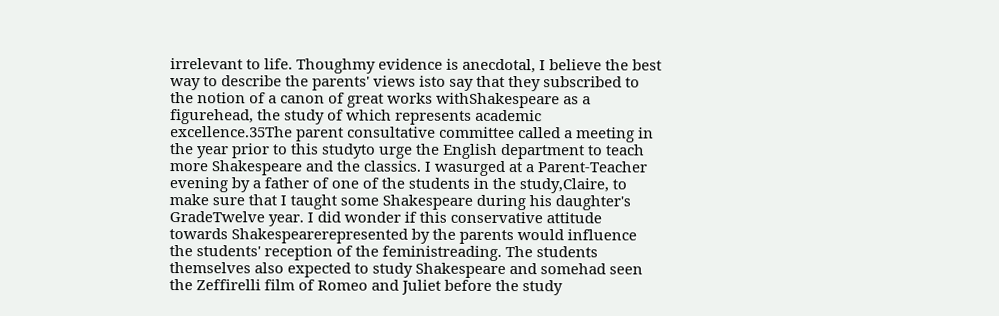irrelevant to life. Thoughmy evidence is anecdotal, I believe the best way to describe the parents' views isto say that they subscribed to the notion of a canon of great works withShakespeare as a figurehead, the study of which represents academic excellence.35The parent consultative committee called a meeting in the year prior to this studyto urge the English department to teach more Shakespeare and the classics. I wasurged at a Parent-Teacher evening by a father of one of the students in the study,Claire, to make sure that I taught some Shakespeare during his daughter's GradeTwelve year. I did wonder if this conservative attitude towards Shakespearerepresented by the parents would influence the students' reception of the feministreading. The students themselves also expected to study Shakespeare and somehad seen the Zeffirelli film of Romeo and Juliet before the study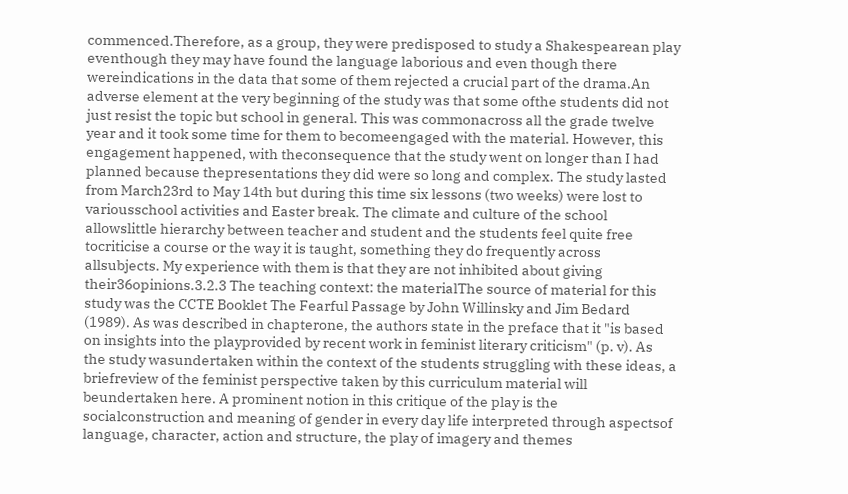commenced.Therefore, as a group, they were predisposed to study a Shakespearean play eventhough they may have found the language laborious and even though there wereindications in the data that some of them rejected a crucial part of the drama.An adverse element at the very beginning of the study was that some ofthe students did not just resist the topic but school in general. This was commonacross all the grade twelve year and it took some time for them to becomeengaged with the material. However, this engagement happened, with theconsequence that the study went on longer than I had planned because thepresentations they did were so long and complex. The study lasted from March23rd to May 14th but during this time six lessons (two weeks) were lost to variousschool activities and Easter break. The climate and culture of the school allowslittle hierarchy between teacher and student and the students feel quite free tocriticise a course or the way it is taught, something they do frequently across allsubjects. My experience with them is that they are not inhibited about giving their36opinions.3.2.3 The teaching context: the materialThe source of material for this study was the CCTE Booklet The Fearful Passage by John Willinsky and Jim Bedard (1989). As was described in chapterone, the authors state in the preface that it "is based on insights into the playprovided by recent work in feminist literary criticism" (p. v). As the study wasundertaken within the context of the students struggling with these ideas, a briefreview of the feminist perspective taken by this curriculum material will beundertaken here. A prominent notion in this critique of the play is the socialconstruction and meaning of gender in every day life interpreted through aspectsof language, character, action and structure, the play of imagery and themes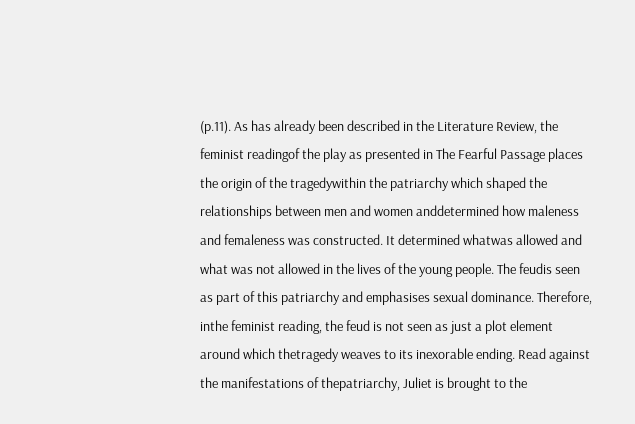(p.11). As has already been described in the Literature Review, the feminist readingof the play as presented in The Fearful Passage places the origin of the tragedywithin the patriarchy which shaped the relationships between men and women anddetermined how maleness and femaleness was constructed. It determined whatwas allowed and what was not allowed in the lives of the young people. The feudis seen as part of this patriarchy and emphasises sexual dominance. Therefore, inthe feminist reading, the feud is not seen as just a plot element around which thetragedy weaves to its inexorable ending. Read against the manifestations of thepatriarchy, Juliet is brought to the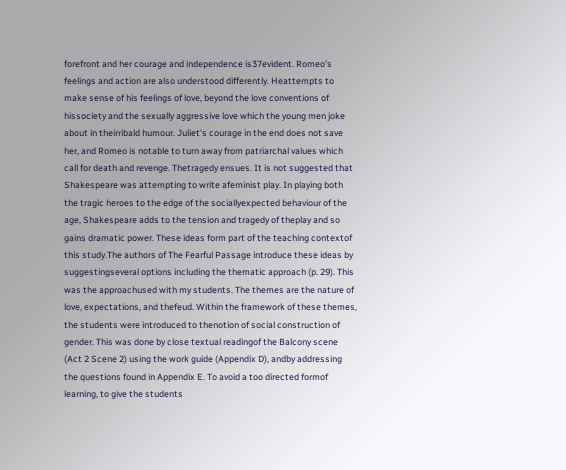forefront and her courage and independence is37evident. Romeo's feelings and action are also understood differently. Heattempts to make sense of his feelings of love, beyond the love conventions of hissociety and the sexually aggressive love which the young men joke about in theirribald humour. Juliet's courage in the end does not save her, and Romeo is notable to turn away from patriarchal values which call for death and revenge. Thetragedy ensues. It is not suggested that Shakespeare was attempting to write afeminist play. In playing both the tragic heroes to the edge of the sociallyexpected behaviour of the age, Shakespeare adds to the tension and tragedy of theplay and so gains dramatic power. These ideas form part of the teaching contextof this study.The authors of The Fearful Passage introduce these ideas by suggestingseveral options including the thematic approach (p. 29). This was the approachused with my students. The themes are the nature of love, expectations, and thefeud. Within the framework of these themes, the students were introduced to thenotion of social construction of gender. This was done by close textual readingof the Balcony scene (Act 2 Scene 2) using the work guide (Appendix D), andby addressing the questions found in Appendix E. To avoid a too directed formof learning, to give the students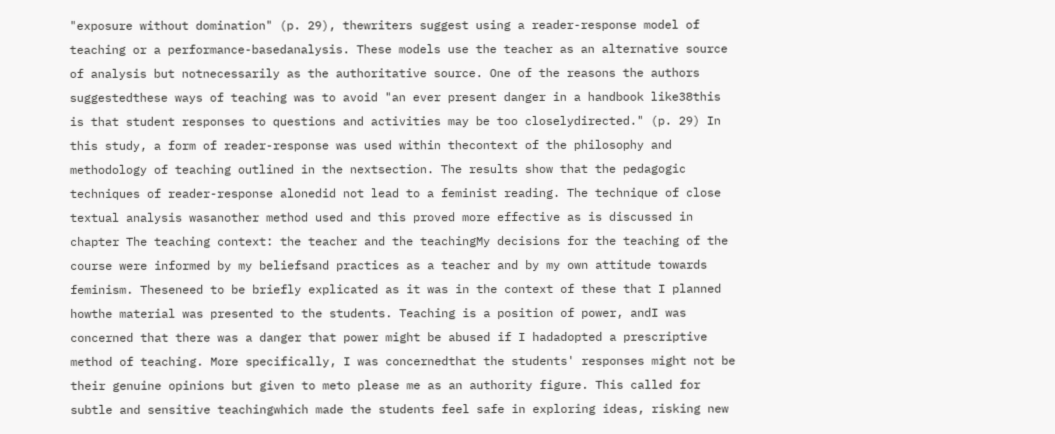"exposure without domination" (p. 29), thewriters suggest using a reader-response model of teaching or a performance-basedanalysis. These models use the teacher as an alternative source of analysis but notnecessarily as the authoritative source. One of the reasons the authors suggestedthese ways of teaching was to avoid "an ever present danger in a handbook like38this is that student responses to questions and activities may be too closelydirected." (p. 29) In this study, a form of reader-response was used within thecontext of the philosophy and methodology of teaching outlined in the nextsection. The results show that the pedagogic techniques of reader-response alonedid not lead to a feminist reading. The technique of close textual analysis wasanother method used and this proved more effective as is discussed in chapter The teaching context: the teacher and the teachingMy decisions for the teaching of the course were informed by my beliefsand practices as a teacher and by my own attitude towards feminism. Theseneed to be briefly explicated as it was in the context of these that I planned howthe material was presented to the students. Teaching is a position of power, andI was concerned that there was a danger that power might be abused if I hadadopted a prescriptive method of teaching. More specifically, I was concernedthat the students' responses might not be their genuine opinions but given to meto please me as an authority figure. This called for subtle and sensitive teachingwhich made the students feel safe in exploring ideas, risking new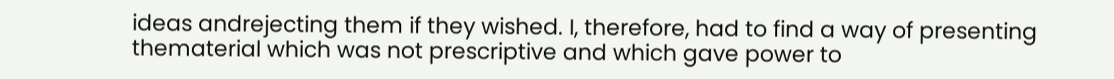ideas andrejecting them if they wished. I, therefore, had to find a way of presenting thematerial which was not prescriptive and which gave power to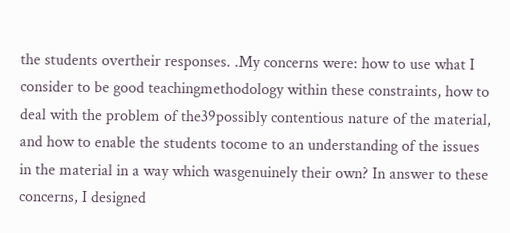the students overtheir responses. .My concerns were: how to use what I consider to be good teachingmethodology within these constraints, how to deal with the problem of the39possibly contentious nature of the material, and how to enable the students tocome to an understanding of the issues in the material in a way which wasgenuinely their own? In answer to these concerns, I designed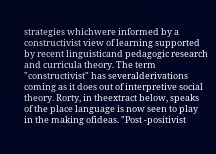strategies whichwere informed by a constructivist view of learning supported by recent linguisticand pedagogic research and curricula theory. The term "constructivist" has severalderivations coming as it does out of interpretive social theory. Rorty, in theextract below, speaks of the place language is now seen to play in the making ofideas. "Post -positivist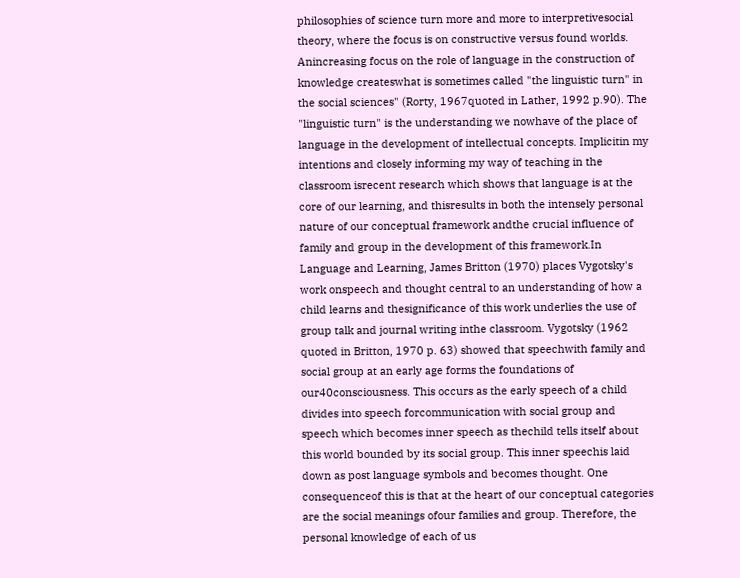philosophies of science turn more and more to interpretivesocial theory, where the focus is on constructive versus found worlds. Anincreasing focus on the role of language in the construction of knowledge createswhat is sometimes called "the linguistic turn" in the social sciences" (Rorty, 1967quoted in Lather, 1992 p.90). The "linguistic turn" is the understanding we nowhave of the place of language in the development of intellectual concepts. Implicitin my intentions and closely informing my way of teaching in the classroom isrecent research which shows that language is at the core of our learning, and thisresults in both the intensely personal nature of our conceptual framework andthe crucial influence of family and group in the development of this framework.In Language and Learning, James Britton (1970) places Vygotsky's work onspeech and thought central to an understanding of how a child learns and thesignificance of this work underlies the use of group talk and journal writing inthe classroom. Vygotsky (1962 quoted in Britton, 1970 p. 63) showed that speechwith family and social group at an early age forms the foundations of our40consciousness. This occurs as the early speech of a child divides into speech forcommunication with social group and speech which becomes inner speech as thechild tells itself about this world bounded by its social group. This inner speechis laid down as post language symbols and becomes thought. One consequenceof this is that at the heart of our conceptual categories are the social meanings ofour families and group. Therefore, the personal knowledge of each of us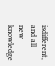isdifferent, and all new knowledge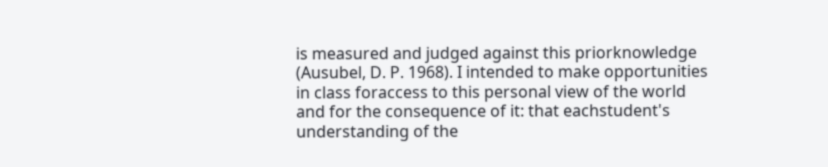is measured and judged against this priorknowledge (Ausubel, D. P. 1968). I intended to make opportunities in class foraccess to this personal view of the world and for the consequence of it: that eachstudent's understanding of the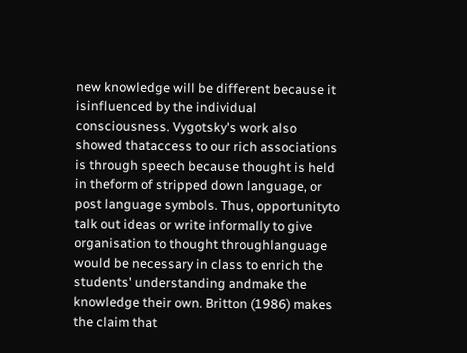new knowledge will be different because it isinfluenced by the individual consciousness. Vygotsky's work also showed thataccess to our rich associations is through speech because thought is held in theform of stripped down language, or post language symbols. Thus, opportunityto talk out ideas or write informally to give organisation to thought throughlanguage would be necessary in class to enrich the students' understanding andmake the knowledge their own. Britton (1986) makes the claim that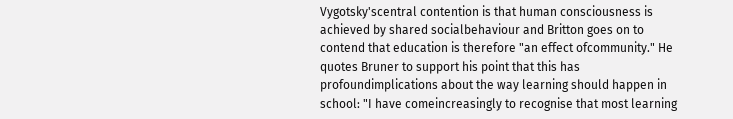Vygotsky'scentral contention is that human consciousness is achieved by shared socialbehaviour and Britton goes on to contend that education is therefore "an effect ofcommunity." He quotes Bruner to support his point that this has profoundimplications about the way learning should happen in school: "I have comeincreasingly to recognise that most learning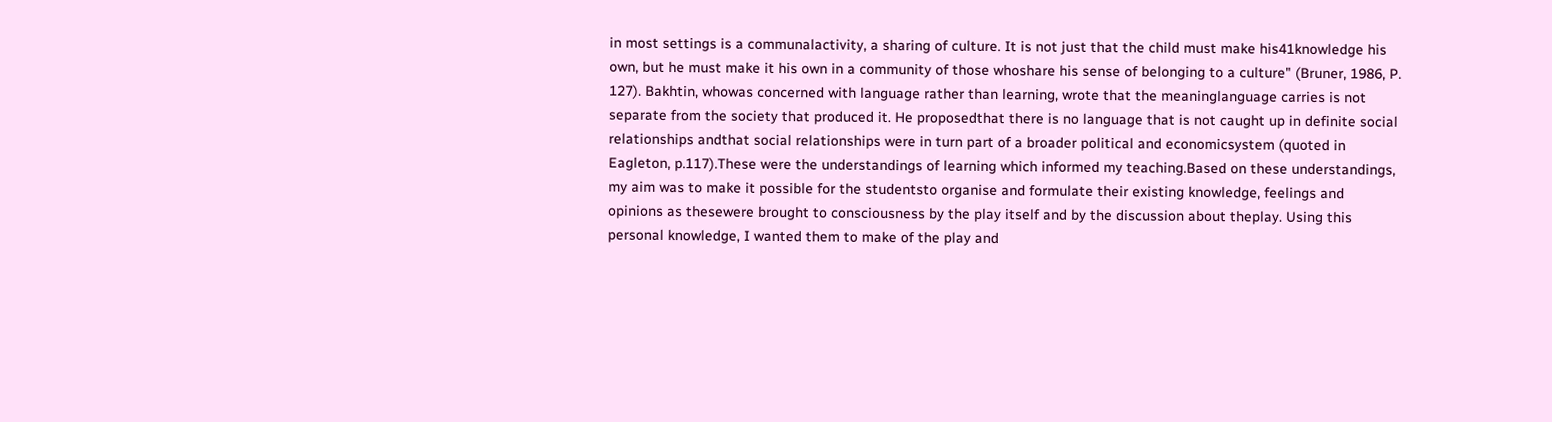in most settings is a communalactivity, a sharing of culture. It is not just that the child must make his41knowledge his own, but he must make it his own in a community of those whoshare his sense of belonging to a culture" (Bruner, 1986, P. 127). Bakhtin, whowas concerned with language rather than learning, wrote that the meaninglanguage carries is not separate from the society that produced it. He proposedthat there is no language that is not caught up in definite social relationships andthat social relationships were in turn part of a broader political and economicsystem (quoted in Eagleton, p.117).These were the understandings of learning which informed my teaching.Based on these understandings, my aim was to make it possible for the studentsto organise and formulate their existing knowledge, feelings and opinions as thesewere brought to consciousness by the play itself and by the discussion about theplay. Using this personal knowledge, I wanted them to make of the play and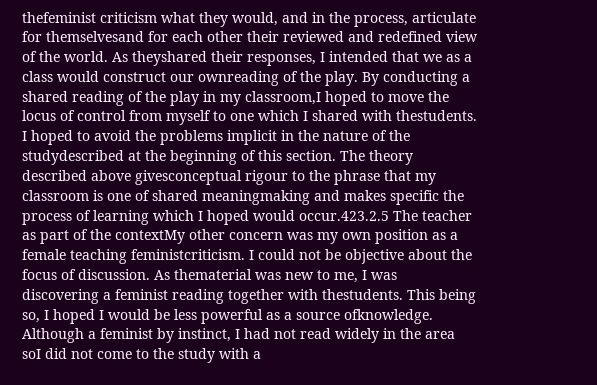thefeminist criticism what they would, and in the process, articulate for themselvesand for each other their reviewed and redefined view of the world. As theyshared their responses, I intended that we as a class would construct our ownreading of the play. By conducting a shared reading of the play in my classroom,I hoped to move the locus of control from myself to one which I shared with thestudents. I hoped to avoid the problems implicit in the nature of the studydescribed at the beginning of this section. The theory described above givesconceptual rigour to the phrase that my classroom is one of shared meaningmaking and makes specific the process of learning which I hoped would occur.423.2.5 The teacher as part of the contextMy other concern was my own position as a female teaching feministcriticism. I could not be objective about the focus of discussion. As thematerial was new to me, I was discovering a feminist reading together with thestudents. This being so, I hoped I would be less powerful as a source ofknowledge. Although a feminist by instinct, I had not read widely in the area soI did not come to the study with a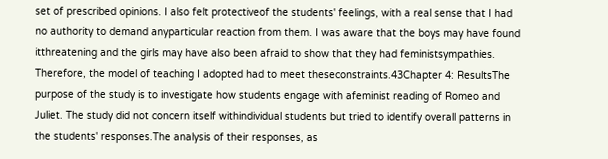set of prescribed opinions. I also felt protectiveof the students' feelings, with a real sense that I had no authority to demand anyparticular reaction from them. I was aware that the boys may have found itthreatening and the girls may have also been afraid to show that they had feministsympathies. Therefore, the model of teaching I adopted had to meet theseconstraints.43Chapter 4: ResultsThe purpose of the study is to investigate how students engage with afeminist reading of Romeo and Juliet. The study did not concern itself withindividual students but tried to identify overall patterns in the students' responses.The analysis of their responses, as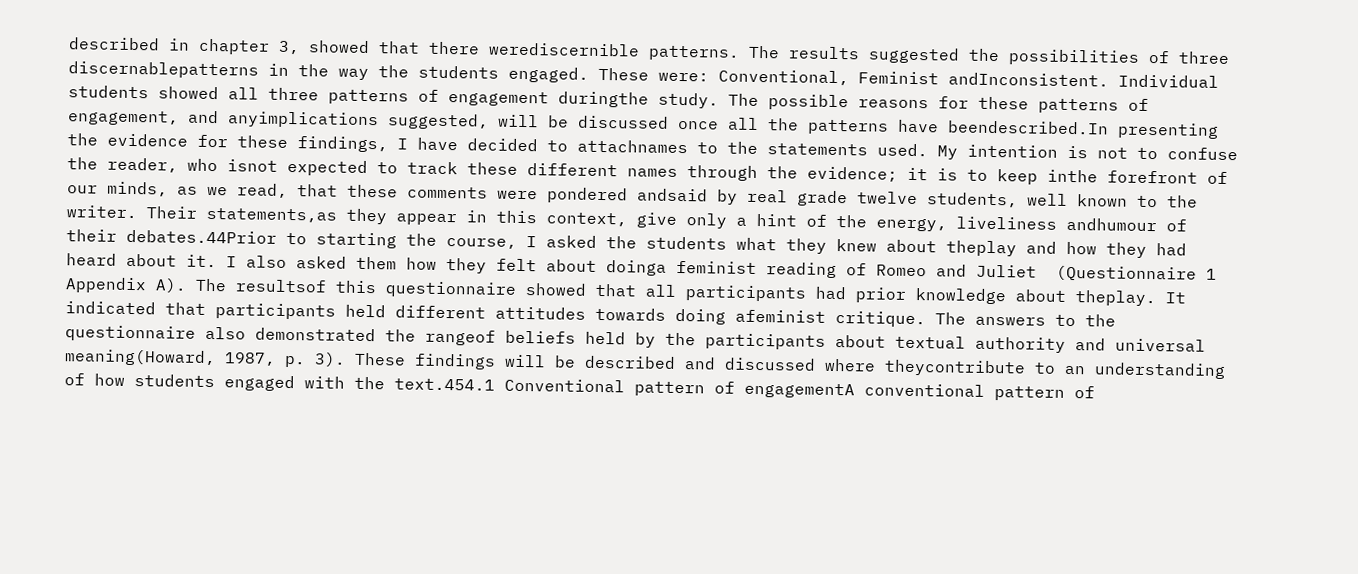described in chapter 3, showed that there werediscernible patterns. The results suggested the possibilities of three discernablepatterns in the way the students engaged. These were: Conventional, Feminist andInconsistent. Individual students showed all three patterns of engagement duringthe study. The possible reasons for these patterns of engagement, and anyimplications suggested, will be discussed once all the patterns have beendescribed.In presenting the evidence for these findings, I have decided to attachnames to the statements used. My intention is not to confuse the reader, who isnot expected to track these different names through the evidence; it is to keep inthe forefront of our minds, as we read, that these comments were pondered andsaid by real grade twelve students, well known to the writer. Their statements,as they appear in this context, give only a hint of the energy, liveliness andhumour of their debates.44Prior to starting the course, I asked the students what they knew about theplay and how they had heard about it. I also asked them how they felt about doinga feminist reading of Romeo and Juliet  (Questionnaire 1 Appendix A). The resultsof this questionnaire showed that all participants had prior knowledge about theplay. It indicated that participants held different attitudes towards doing afeminist critique. The answers to the questionnaire also demonstrated the rangeof beliefs held by the participants about textual authority and universal meaning(Howard, 1987, p. 3). These findings will be described and discussed where theycontribute to an understanding of how students engaged with the text.454.1 Conventional pattern of engagementA conventional pattern of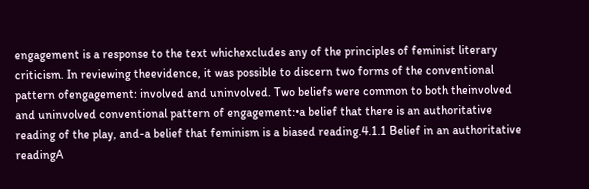engagement is a response to the text whichexcludes any of the principles of feminist literary criticism. In reviewing theevidence, it was possible to discern two forms of the conventional pattern ofengagement: involved and uninvolved. Two beliefs were common to both theinvolved and uninvolved conventional pattern of engagement:•a belief that there is an authoritative reading of the play, and-a belief that feminism is a biased reading.4.1.1 Belief in an authoritative readingA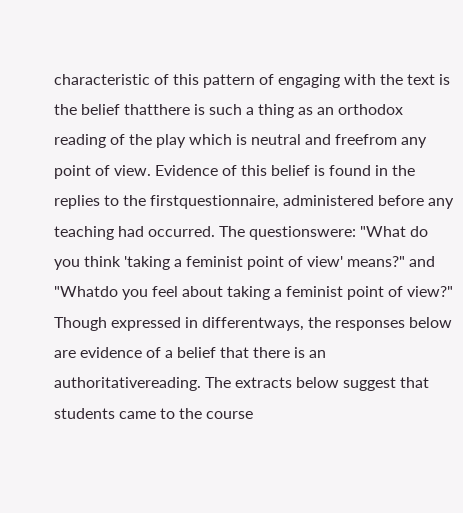characteristic of this pattern of engaging with the text is the belief thatthere is such a thing as an orthodox reading of the play which is neutral and freefrom any point of view. Evidence of this belief is found in the replies to the firstquestionnaire, administered before any teaching had occurred. The questionswere: "What do you think 'taking a feminist point of view' means?" and "Whatdo you feel about taking a feminist point of view?" Though expressed in differentways, the responses below are evidence of a belief that there is an authoritativereading. The extracts below suggest that students came to the course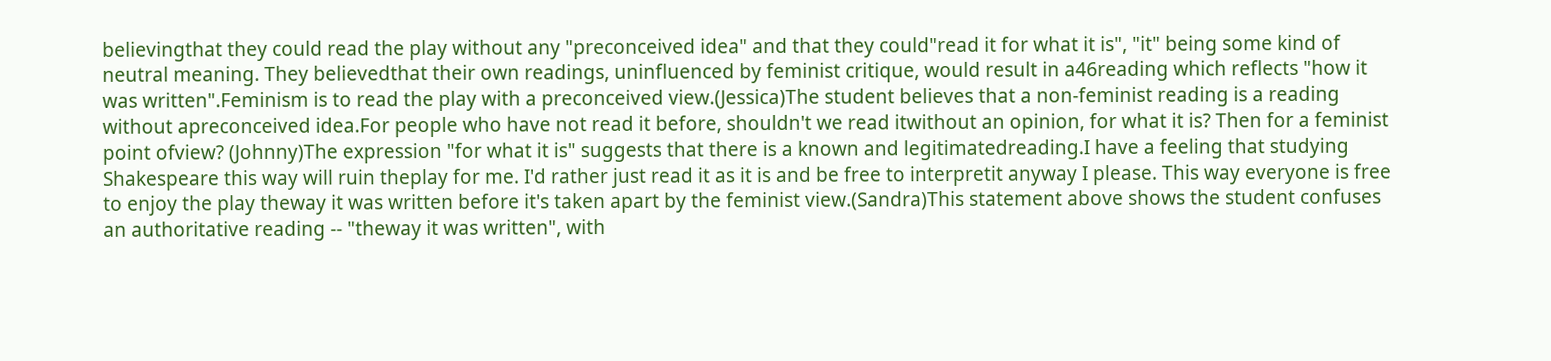believingthat they could read the play without any "preconceived idea" and that they could"read it for what it is", "it" being some kind of neutral meaning. They believedthat their own readings, uninfluenced by feminist critique, would result in a46reading which reflects "how it was written".Feminism is to read the play with a preconceived view.(Jessica)The student believes that a non-feminist reading is a reading without apreconceived idea.For people who have not read it before, shouldn't we read itwithout an opinion, for what it is? Then for a feminist point ofview? (Johnny)The expression "for what it is" suggests that there is a known and legitimatedreading.I have a feeling that studying Shakespeare this way will ruin theplay for me. I'd rather just read it as it is and be free to interpretit anyway I please. This way everyone is free to enjoy the play theway it was written before it's taken apart by the feminist view.(Sandra)This statement above shows the student confuses an authoritative reading -- "theway it was written", with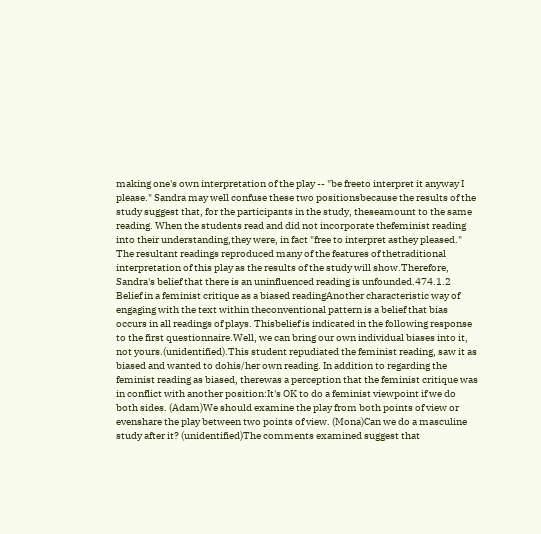making one's own interpretation of the play -- "be freeto interpret it anyway I please." Sandra may well confuse these two positionsbecause the results of the study suggest that, for the participants in the study, theseamount to the same reading. When the students read and did not incorporate thefeminist reading into their understanding,they were, in fact "free to interpret asthey pleased." The resultant readings reproduced many of the features of thetraditional interpretation of this play as the results of the study will show.Therefore, Sandra's belief that there is an uninfluenced reading is unfounded.474.1.2 Belief in a feminist critique as a biased readingAnother characteristic way of engaging with the text within theconventional pattern is a belief that bias occurs in all readings of plays. Thisbelief is indicated in the following response to the first questionnaire.Well, we can bring our own individual biases into it, not yours.(unidentified).This student repudiated the feminist reading, saw it as biased and wanted to dohis/her own reading. In addition to regarding the feminist reading as biased, therewas a perception that the feminist critique was in conflict with another position:It's OK to do a feminist viewpoint if we do both sides. (Adam)We should examine the play from both points of view or evenshare the play between two points of view. (Mona)Can we do a masculine study after it? (unidentified)The comments examined suggest that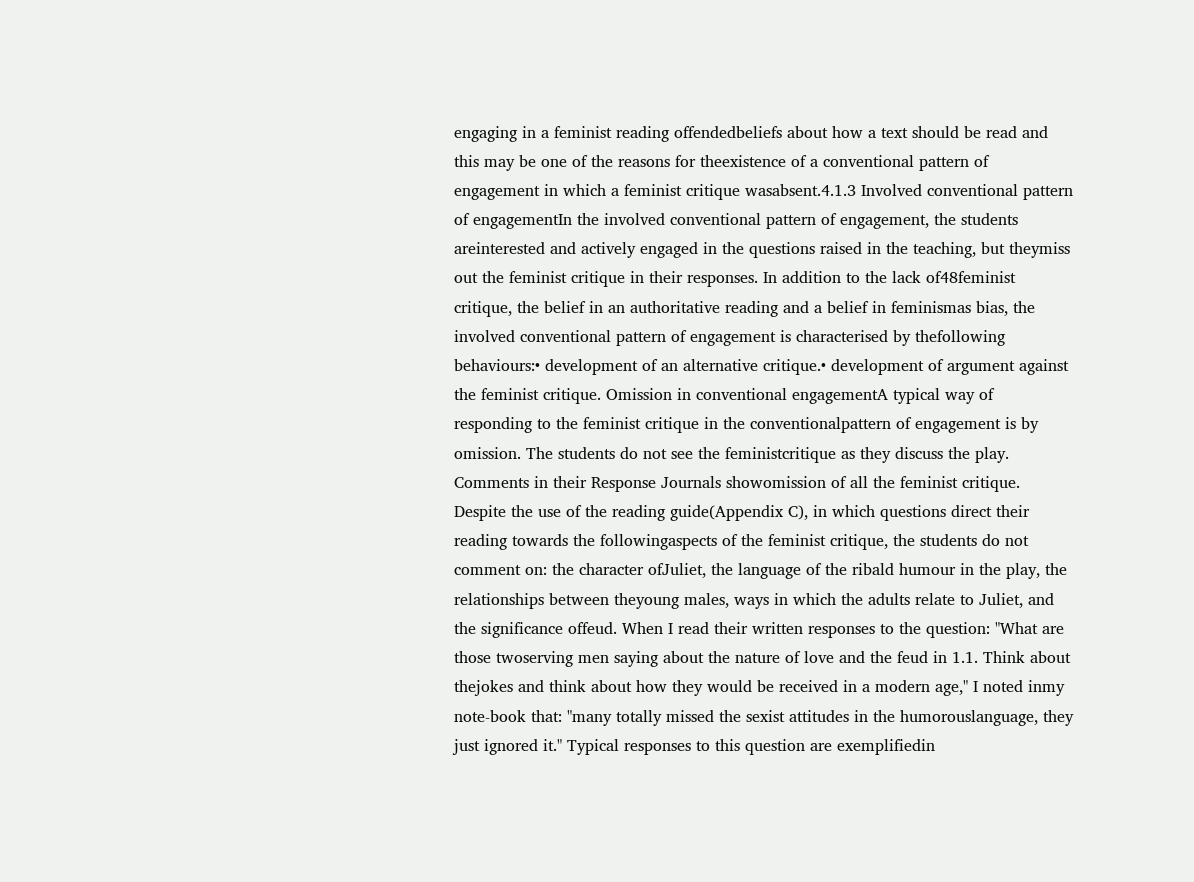engaging in a feminist reading offendedbeliefs about how a text should be read and this may be one of the reasons for theexistence of a conventional pattern of engagement in which a feminist critique wasabsent.4.1.3 Involved conventional pattern of engagementIn the involved conventional pattern of engagement, the students areinterested and actively engaged in the questions raised in the teaching, but theymiss out the feminist critique in their responses. In addition to the lack of48feminist critique, the belief in an authoritative reading and a belief in feminismas bias, the involved conventional pattern of engagement is characterised by thefollowing behaviours:• development of an alternative critique.• development of argument against the feminist critique. Omission in conventional engagementA typical way of responding to the feminist critique in the conventionalpattern of engagement is by omission. The students do not see the feministcritique as they discuss the play. Comments in their Response Journals showomission of all the feminist critique. Despite the use of the reading guide(Appendix C), in which questions direct their reading towards the followingaspects of the feminist critique, the students do not comment on: the character ofJuliet, the language of the ribald humour in the play, the relationships between theyoung males, ways in which the adults relate to Juliet, and the significance offeud. When I read their written responses to the question: "What are those twoserving men saying about the nature of love and the feud in 1.1. Think about thejokes and think about how they would be received in a modern age," I noted inmy note-book that: "many totally missed the sexist attitudes in the humorouslanguage, they just ignored it." Typical responses to this question are exemplifiedin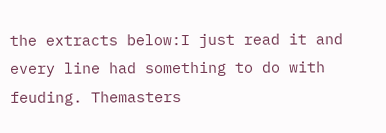the extracts below:I just read it and every line had something to do with feuding. Themasters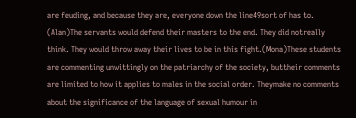are feuding, and because they are, everyone down the line49sort of has to. (Alan)The servants would defend their masters to the end. They did notreally think. They would throw away their lives to be in this fight.(Mona)These students are commenting unwittingly on the patriarchy of the society, buttheir comments are limited to how it applies to males in the social order. Theymake no comments about the significance of the language of sexual humour in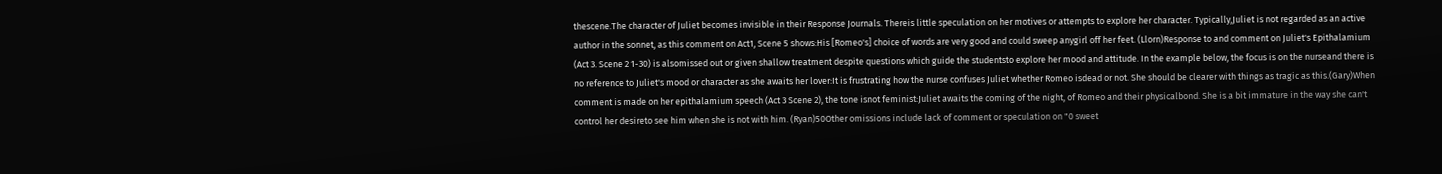thescene.The character of Juliet becomes invisible in their Response Journals. Thereis little speculation on her motives or attempts to explore her character. Typically,Juliet is not regarded as an active author in the sonnet, as this comment on Act1, Scene 5 shows:His [Romeo's] choice of words are very good and could sweep anygirl off her feet. (Llorn)Response to and comment on Juliet's Epithalamium (Act 3. Scene 2 1-30) is alsomissed out or given shallow treatment despite questions which guide the studentsto explore her mood and attitude. In the example below, the focus is on the nurseand there is no reference to Juliet's mood or character as she awaits her lover:It is frustrating how the nurse confuses Juliet whether Romeo isdead or not. She should be clearer with things as tragic as this.(Gary)When comment is made on her epithalamium speech (Act 3 Scene 2), the tone isnot feminist:Juliet awaits the coming of the night, of Romeo and their physicalbond. She is a bit immature in the way she can't control her desireto see him when she is not with him. (Ryan)50Other omissions include lack of comment or speculation on "0 sweet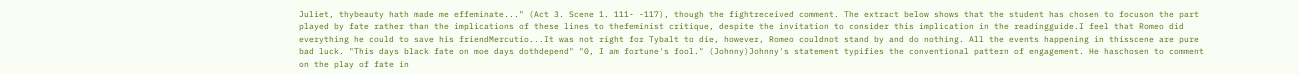Juliet, thybeauty hath made me effeminate..." (Act 3. Scene 1. 111- -117), though the fightreceived comment. The extract below shows that the student has chosen to focuson the part played by fate rather than the implications of these lines to thefeminist critique, despite the invitation to consider this implication in the readingguide.I feel that Romeo did everything he could to save his friendMercutio...It was not right for Tybalt to die, however, Romeo couldnot stand by and do nothing. All the events happening in thisscene are pure bad luck. "This days black fate on moe days dothdepend" "0, I am fortune's fool." (Johnny)Johnny's statement typifies the conventional pattern of engagement. He haschosen to comment on the play of fate in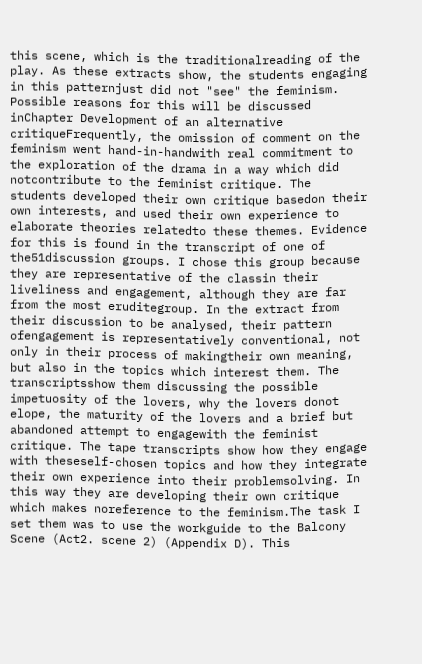this scene, which is the traditionalreading of the play. As these extracts show, the students engaging in this patternjust did not "see" the feminism. Possible reasons for this will be discussed inChapter Development of an alternative critiqueFrequently, the omission of comment on the feminism went hand-in-handwith real commitment to the exploration of the drama in a way which did notcontribute to the feminist critique. The students developed their own critique basedon their own interests, and used their own experience to elaborate theories relatedto these themes. Evidence for this is found in the transcript of one of the51discussion groups. I chose this group because they are representative of the classin their liveliness and engagement, although they are far from the most eruditegroup. In the extract from their discussion to be analysed, their pattern ofengagement is representatively conventional, not only in their process of makingtheir own meaning, but also in the topics which interest them. The transcriptsshow them discussing the possible impetuosity of the lovers, why the lovers donot elope, the maturity of the lovers and a brief but abandoned attempt to engagewith the feminist critique. The tape transcripts show how they engage with theseself-chosen topics and how they integrate their own experience into their problemsolving. In this way they are developing their own critique which makes noreference to the feminism.The task I set them was to use the workguide to the Balcony Scene (Act2. scene 2) (Appendix D). This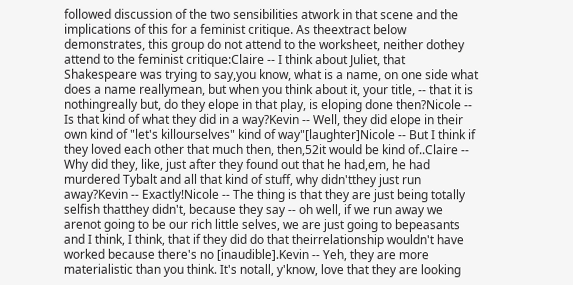followed discussion of the two sensibilities atwork in that scene and the implications of this for a feminist critique. As theextract below demonstrates, this group do not attend to the worksheet, neither dothey attend to the feminist critique:Claire -- I think about Juliet, that Shakespeare was trying to say,you know, what is a name, on one side what does a name reallymean, but when you think about it, your title, -- that it is nothingreally but, do they elope in that play, is eloping done then?Nicole -- Is that kind of what they did in a way?Kevin -- Well, they did elope in their own kind of "let's killourselves" kind of way"[laughter]Nicole -- But I think if they loved each other that much then, then,52it would be kind of..Claire -- Why did they, like, just after they found out that he had,em, he had murdered Tybalt and all that kind of stuff, why didn'tthey just run away?Kevin -- Exactly!Nicole -- The thing is that they are just being totally selfish thatthey didn't, because they say -- oh well, if we run away we arenot going to be our rich little selves, we are just going to bepeasants and I think, I think, that if they did do that theirrelationship wouldn't have worked because there's no [inaudible].Kevin -- Yeh, they are more materialistic than you think. It's notall, y'know, love that they are looking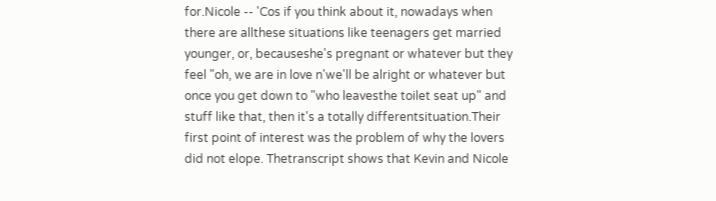for.Nicole -- 'Cos if you think about it, nowadays when there are allthese situations like teenagers get married younger, or, becauseshe's pregnant or whatever but they feel "oh, we are in love n'we'll be alright or whatever but once you get down to "who leavesthe toilet seat up" and stuff like that, then it's a totally differentsituation.Their first point of interest was the problem of why the lovers did not elope. Thetranscript shows that Kevin and Nicole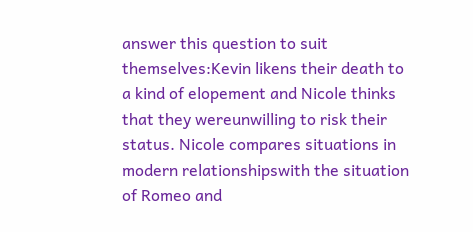answer this question to suit themselves:Kevin likens their death to a kind of elopement and Nicole thinks that they wereunwilling to risk their status. Nicole compares situations in modern relationshipswith the situation of Romeo and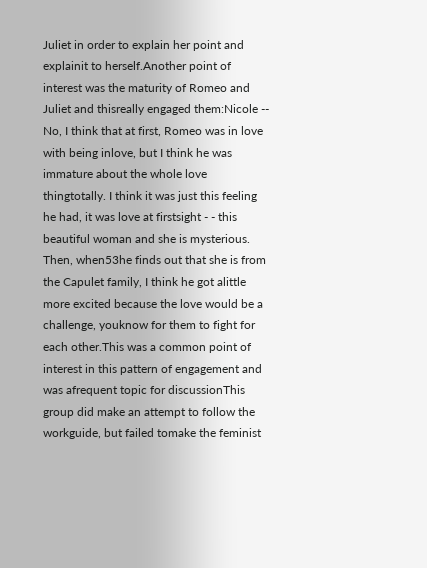Juliet in order to explain her point and explainit to herself.Another point of interest was the maturity of Romeo and Juliet and thisreally engaged them:Nicole -- No, I think that at first, Romeo was in love with being inlove, but I think he was immature about the whole love thingtotally. I think it was just this feeling he had, it was love at firstsight - - this beautiful woman and she is mysterious. Then, when53he finds out that she is from the Capulet family, I think he got alittle more excited because the love would be a challenge, youknow for them to fight for each other.This was a common point of interest in this pattern of engagement and was afrequent topic for discussionThis group did make an attempt to follow the workguide, but failed tomake the feminist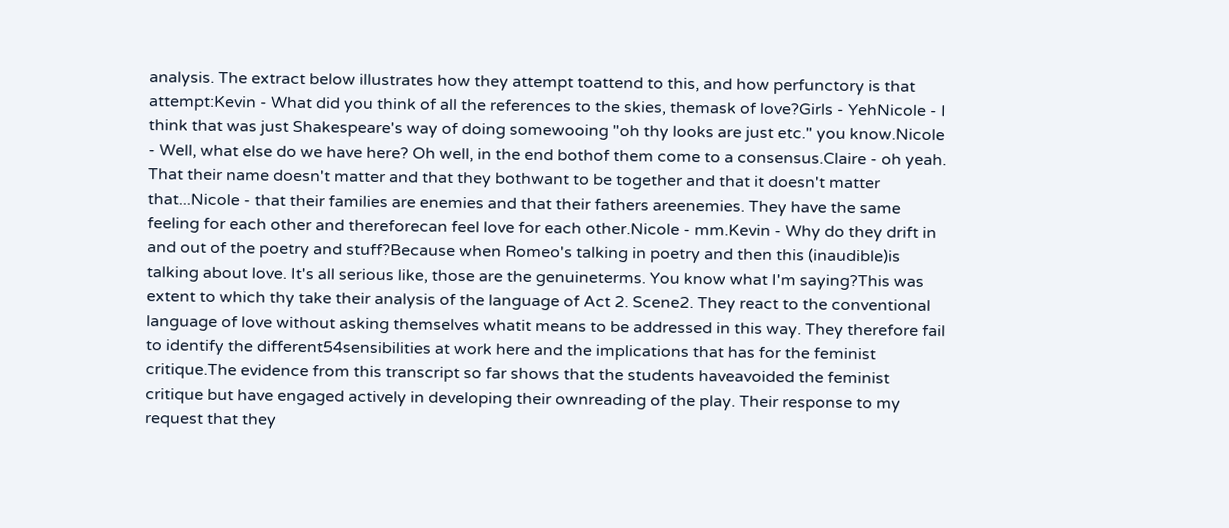analysis. The extract below illustrates how they attempt toattend to this, and how perfunctory is that attempt:Kevin - What did you think of all the references to the skies, themask of love?Girls - YehNicole - I think that was just Shakespeare's way of doing somewooing "oh thy looks are just etc." you know.Nicole - Well, what else do we have here? Oh well, in the end bothof them come to a consensus.Claire - oh yeah. That their name doesn't matter and that they bothwant to be together and that it doesn't matter that...Nicole - that their families are enemies and that their fathers areenemies. They have the same feeling for each other and thereforecan feel love for each other.Nicole - mm.Kevin - Why do they drift in and out of the poetry and stuff?Because when Romeo's talking in poetry and then this (inaudible)is talking about love. It's all serious like, those are the genuineterms. You know what I'm saying?This was extent to which thy take their analysis of the language of Act 2. Scene2. They react to the conventional language of love without asking themselves whatit means to be addressed in this way. They therefore fail to identify the different54sensibilities at work here and the implications that has for the feminist critique.The evidence from this transcript so far shows that the students haveavoided the feminist critique but have engaged actively in developing their ownreading of the play. Their response to my request that they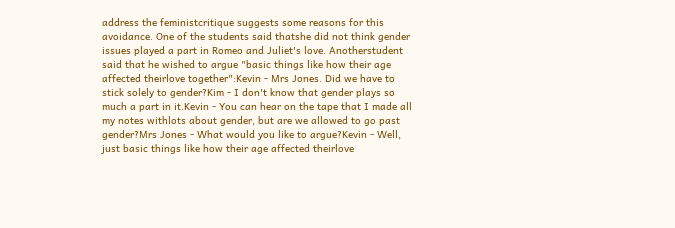address the feministcritique suggests some reasons for this avoidance. One of the students said thatshe did not think gender issues played a part in Romeo and Juliet's love. Anotherstudent said that he wished to argue "basic things like how their age affected theirlove together":Kevin - Mrs Jones. Did we have to stick solely to gender?Kim - I don't know that gender plays so much a part in it.Kevin - You can hear on the tape that I made all my notes withlots about gender, but are we allowed to go past gender?Mrs Jones - What would you like to argue?Kevin - Well, just basic things like how their age affected theirlove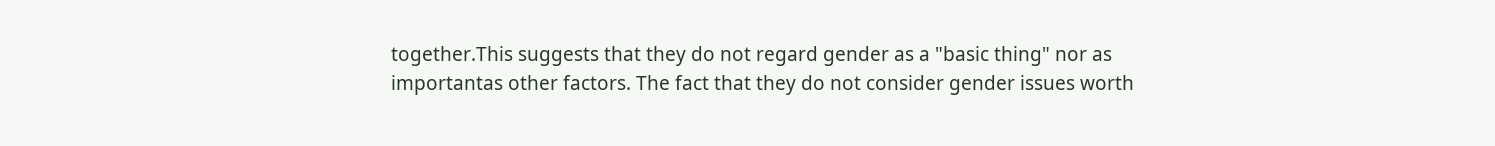together.This suggests that they do not regard gender as a "basic thing" nor as importantas other factors. The fact that they do not consider gender issues worth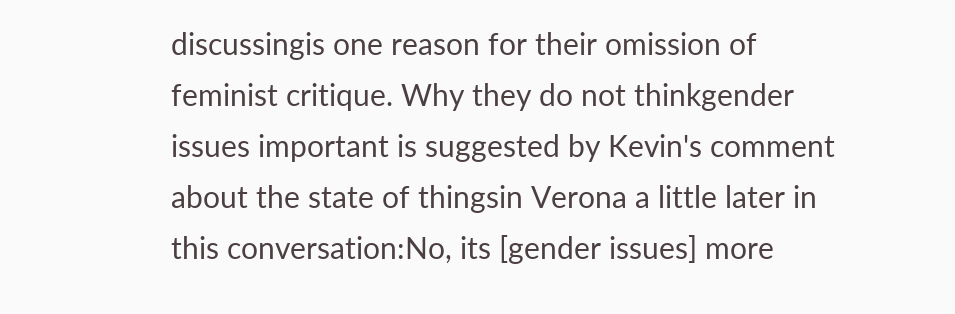discussingis one reason for their omission of feminist critique. Why they do not thinkgender issues important is suggested by Kevin's comment about the state of thingsin Verona a little later in this conversation:No, its [gender issues] more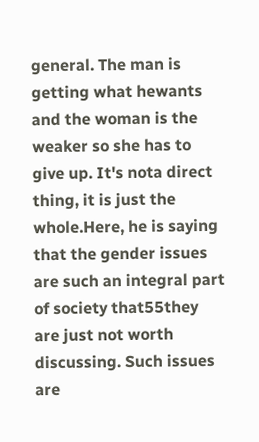general. The man is getting what hewants and the woman is the weaker so she has to give up. It's nota direct thing, it is just the whole.Here, he is saying that the gender issues are such an integral part of society that55they are just not worth discussing. Such issues are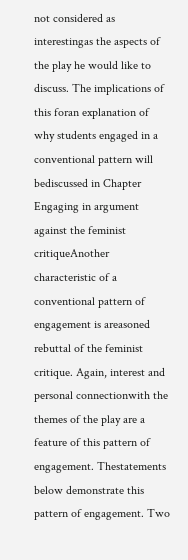not considered as interestingas the aspects of the play he would like to discuss. The implications of this foran explanation of why students engaged in a conventional pattern will bediscussed in Chapter Engaging in argument against the feminist critiqueAnother characteristic of a conventional pattern of engagement is areasoned rebuttal of the feminist critique. Again, interest and personal connectionwith the themes of the play are a feature of this pattern of engagement. Thestatements below demonstrate this pattern of engagement. Two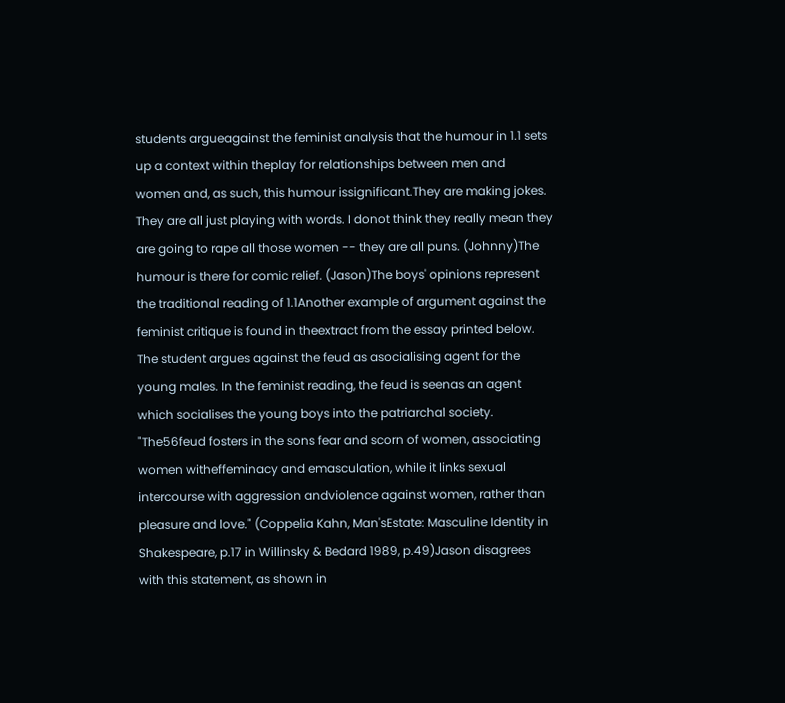students argueagainst the feminist analysis that the humour in 1.1 sets up a context within theplay for relationships between men and women and, as such, this humour issignificant.They are making jokes. They are all just playing with words. I donot think they really mean they are going to rape all those women -- they are all puns. (Johnny)The humour is there for comic relief. (Jason)The boys' opinions represent the traditional reading of 1.1Another example of argument against the feminist critique is found in theextract from the essay printed below. The student argues against the feud as asocialising agent for the young males. In the feminist reading, the feud is seenas an agent which socialises the young boys into the patriarchal society. "The56feud fosters in the sons fear and scorn of women, associating women witheffeminacy and emasculation, while it links sexual intercourse with aggression andviolence against women, rather than pleasure and love." (Coppelia Kahn, Man'sEstate: Masculine Identity in Shakespeare, p.17 in Willinsky & Bedard 1989, p.49)Jason disagrees with this statement, as shown in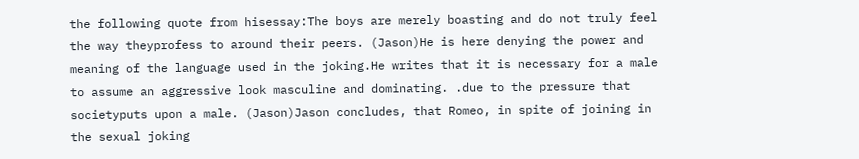the following quote from hisessay:The boys are merely boasting and do not truly feel the way theyprofess to around their peers. (Jason)He is here denying the power and meaning of the language used in the joking.He writes that it is necessary for a male to assume an aggressive look masculine and dominating. .due to the pressure that societyputs upon a male. (Jason)Jason concludes, that Romeo, in spite of joining in the sexual joking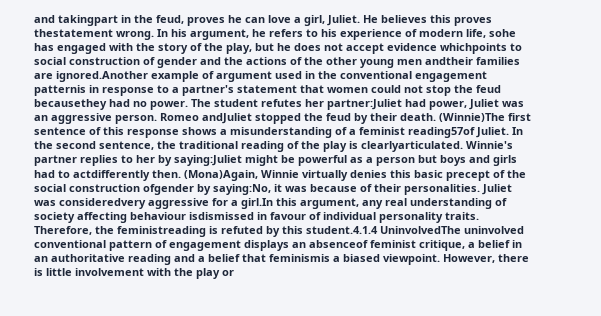and takingpart in the feud, proves he can love a girl, Juliet. He believes this proves thestatement wrong. In his argument, he refers to his experience of modern life, sohe has engaged with the story of the play, but he does not accept evidence whichpoints to social construction of gender and the actions of the other young men andtheir families are ignored.Another example of argument used in the conventional engagement patternis in response to a partner's statement that women could not stop the feud becausethey had no power. The student refutes her partner:Juliet had power, Juliet was an aggressive person. Romeo andJuliet stopped the feud by their death. (Winnie)The first sentence of this response shows a misunderstanding of a feminist reading57of Juliet. In the second sentence, the traditional reading of the play is clearlyarticulated. Winnie's partner replies to her by saying:Juliet might be powerful as a person but boys and girls had to actdifferently then. (Mona)Again, Winnie virtually denies this basic precept of the social construction ofgender by saying:No, it was because of their personalities. Juliet was consideredvery aggressive for a girl.In this argument, any real understanding of society affecting behaviour isdismissed in favour of individual personality traits. Therefore, the feministreading is refuted by this student.4.1.4 UninvolvedThe uninvolved conventional pattern of engagement displays an absenceof feminist critique, a belief in an authoritative reading and a belief that feminismis a biased viewpoint. However, there is little involvement with the play or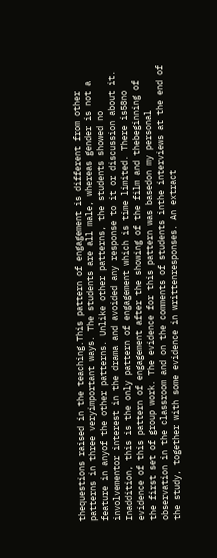thequestions raised in the teaching.This pattern of engagement is different from other patterns in three veryimportant ways. The students are all male, whereas gender is not a feature in anyof the other patterns. Unlike other patterns, the students showed no involvementor interest in the drama and avoided any response to it or discussion about it. Inaddition, this is the only pattern of engagement which is time limited. There is58no evidence of this pattern of engagement after the showing of the film and thebeginning of the first set of group work. The evidence for this pattern was basedon my personal observation in the classroom and on the comments of students inthe interviews at the end of the study, together with some evidence in writtenresponses. An extract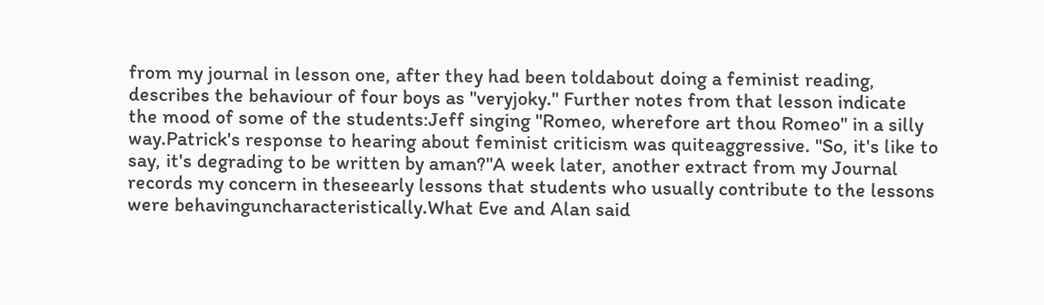from my journal in lesson one, after they had been toldabout doing a feminist reading, describes the behaviour of four boys as "veryjoky." Further notes from that lesson indicate the mood of some of the students:Jeff singing "Romeo, wherefore art thou Romeo" in a silly way.Patrick's response to hearing about feminist criticism was quiteaggressive. "So, it's like to say, it's degrading to be written by aman?"A week later, another extract from my Journal records my concern in theseearly lessons that students who usually contribute to the lessons were behavinguncharacteristically.What Eve and Alan said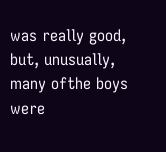was really good, but, unusually, many ofthe boys were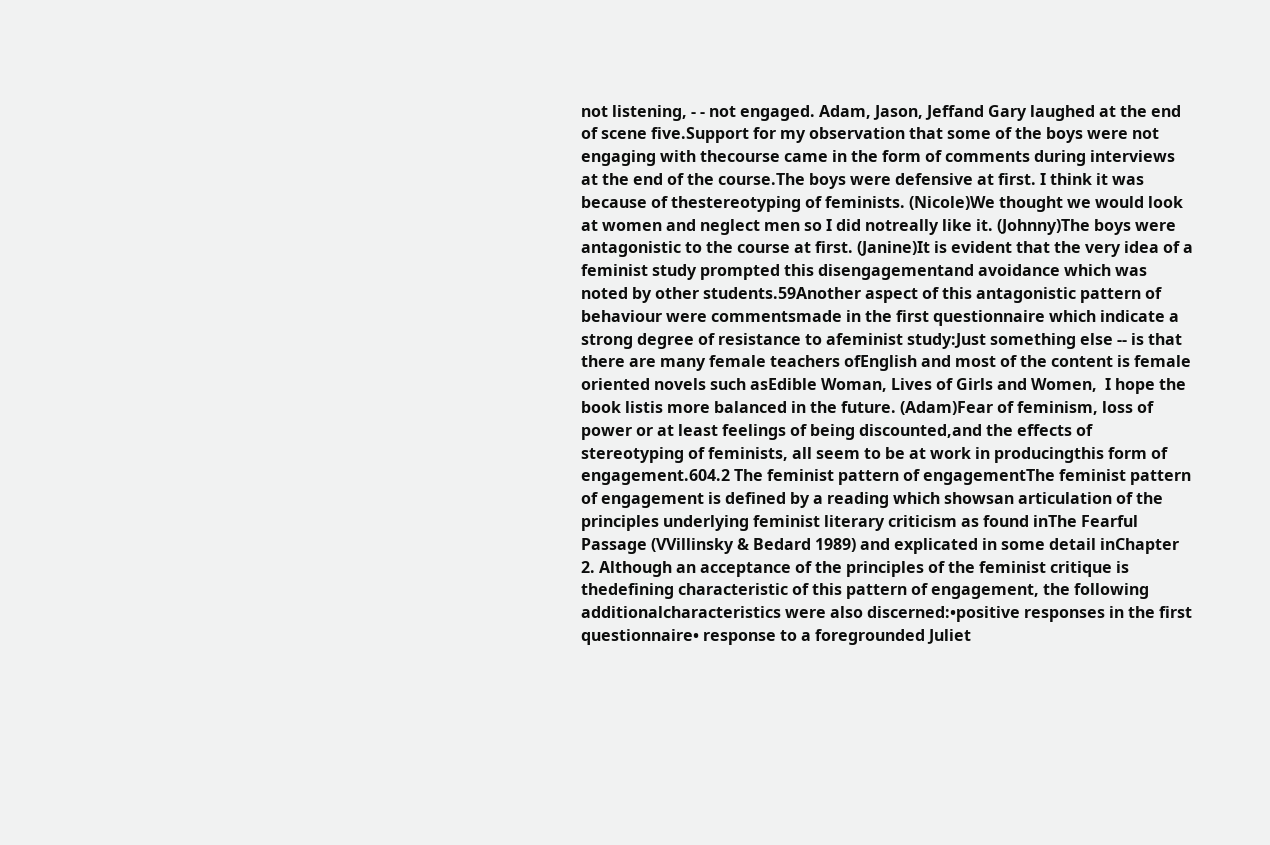not listening, - - not engaged. Adam, Jason, Jeffand Gary laughed at the end of scene five.Support for my observation that some of the boys were not engaging with thecourse came in the form of comments during interviews at the end of the course.The boys were defensive at first. I think it was because of thestereotyping of feminists. (Nicole)We thought we would look at women and neglect men so I did notreally like it. (Johnny)The boys were antagonistic to the course at first. (Janine)It is evident that the very idea of a feminist study prompted this disengagementand avoidance which was noted by other students.59Another aspect of this antagonistic pattern of behaviour were commentsmade in the first questionnaire which indicate a strong degree of resistance to afeminist study:Just something else -- is that there are many female teachers ofEnglish and most of the content is female oriented novels such asEdible Woman, Lives of Girls and Women,  I hope the book listis more balanced in the future. (Adam)Fear of feminism, loss of power or at least feelings of being discounted,and the effects of stereotyping of feminists, all seem to be at work in producingthis form of engagement.604.2 The feminist pattern of engagementThe feminist pattern of engagement is defined by a reading which showsan articulation of the principles underlying feminist literary criticism as found inThe Fearful Passage (VVillinsky & Bedard 1989) and explicated in some detail inChapter 2. Although an acceptance of the principles of the feminist critique is thedefining characteristic of this pattern of engagement, the following additionalcharacteristics were also discerned:•positive responses in the first questionnaire• response to a foregrounded Juliet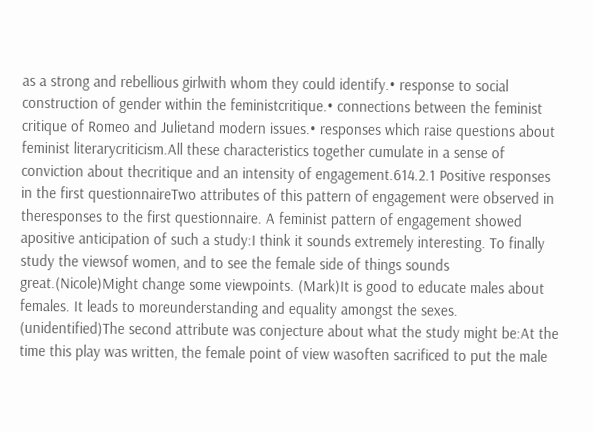as a strong and rebellious girlwith whom they could identify.• response to social construction of gender within the feministcritique.• connections between the feminist critique of Romeo and Julietand modern issues.• responses which raise questions about feminist literarycriticism.All these characteristics together cumulate in a sense of conviction about thecritique and an intensity of engagement.614.2.1 Positive responses in the first questionnaireTwo attributes of this pattern of engagement were observed in theresponses to the first questionnaire. A feminist pattern of engagement showed apositive anticipation of such a study:I think it sounds extremely interesting. To finally study the viewsof women, and to see the female side of things sounds great.(Nicole)Might change some viewpoints. (Mark)It is good to educate males about females. It leads to moreunderstanding and equality amongst the sexes. (unidentified)The second attribute was conjecture about what the study might be:At the time this play was written, the female point of view wasoften sacrificed to put the male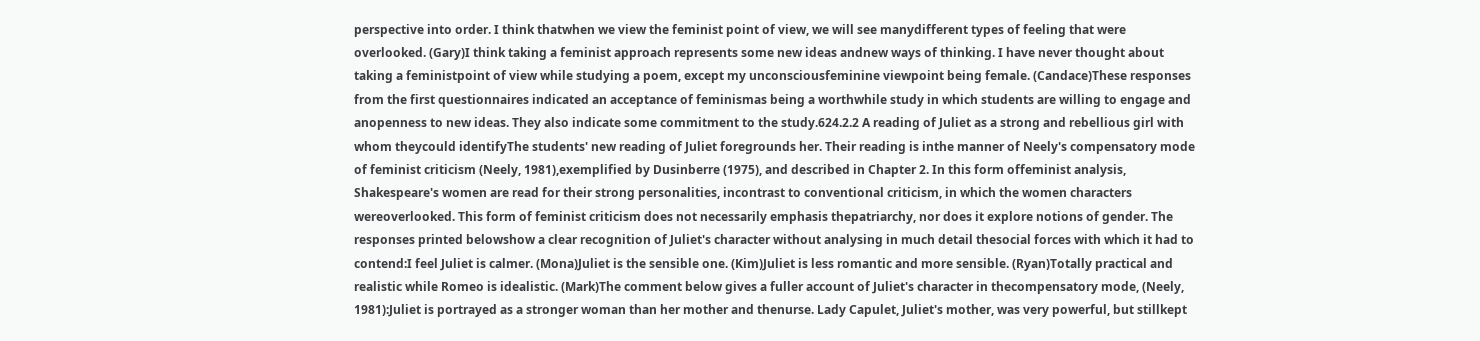perspective into order. I think thatwhen we view the feminist point of view, we will see manydifferent types of feeling that were overlooked. (Gary)I think taking a feminist approach represents some new ideas andnew ways of thinking. I have never thought about taking a feministpoint of view while studying a poem, except my unconsciousfeminine viewpoint being female. (Candace)These responses from the first questionnaires indicated an acceptance of feminismas being a worthwhile study in which students are willing to engage and anopenness to new ideas. They also indicate some commitment to the study.624.2.2 A reading of Juliet as a strong and rebellious girl with whom theycould identifyThe students' new reading of Juliet foregrounds her. Their reading is inthe manner of Neely's compensatory mode of feminist criticism (Neely, 1981),exemplified by Dusinberre (1975), and described in Chapter 2. In this form offeminist analysis, Shakespeare's women are read for their strong personalities, incontrast to conventional criticism, in which the women characters wereoverlooked. This form of feminist criticism does not necessarily emphasis thepatriarchy, nor does it explore notions of gender. The responses printed belowshow a clear recognition of Juliet's character without analysing in much detail thesocial forces with which it had to contend:I feel Juliet is calmer. (Mona)Juliet is the sensible one. (Kim)Juliet is less romantic and more sensible. (Ryan)Totally practical and realistic while Romeo is idealistic. (Mark)The comment below gives a fuller account of Juliet's character in thecompensatory mode, (Neely, 1981):Juliet is portrayed as a stronger woman than her mother and thenurse. Lady Capulet, Juliet's mother, was very powerful, but stillkept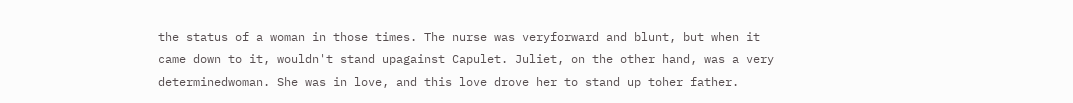the status of a woman in those times. The nurse was veryforward and blunt, but when it came down to it, wouldn't stand upagainst Capulet. Juliet, on the other hand, was a very determinedwoman. She was in love, and this love drove her to stand up toher father.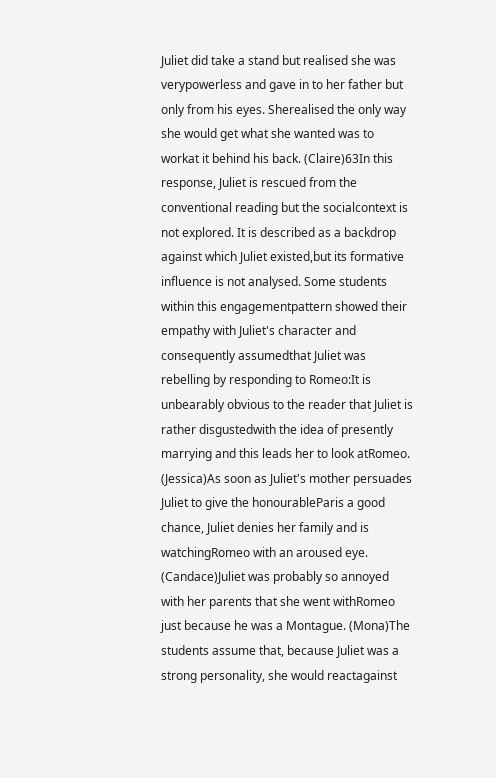Juliet did take a stand but realised she was verypowerless and gave in to her father but only from his eyes. Sherealised the only way she would get what she wanted was to workat it behind his back. (Claire)63In this response, Juliet is rescued from the conventional reading but the socialcontext is not explored. It is described as a backdrop against which Juliet existed,but its formative influence is not analysed. Some students within this engagementpattern showed their empathy with Juliet's character and consequently assumedthat Juliet was rebelling by responding to Romeo:It is unbearably obvious to the reader that Juliet is rather disgustedwith the idea of presently marrying and this leads her to look atRomeo. (Jessica)As soon as Juliet's mother persuades Juliet to give the honourableParis a good chance, Juliet denies her family and is watchingRomeo with an aroused eye. (Candace)Juliet was probably so annoyed with her parents that she went withRomeo just because he was a Montague. (Mona)The students assume that, because Juliet was a strong personality, she would reactagainst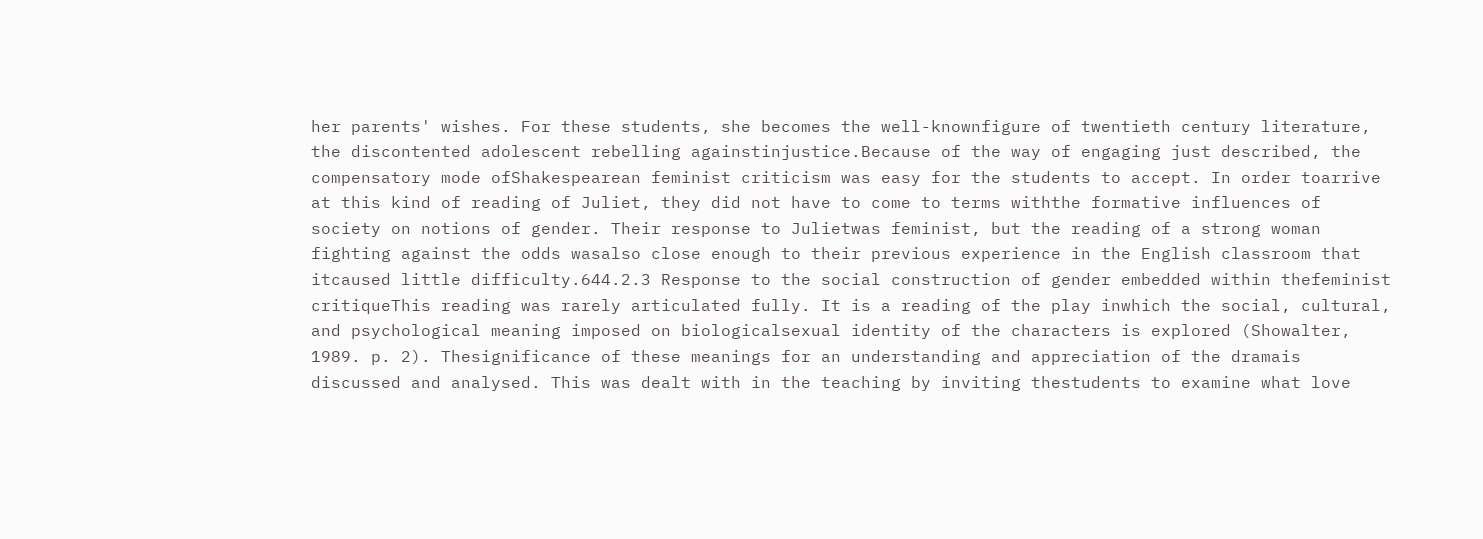her parents' wishes. For these students, she becomes the well-knownfigure of twentieth century literature, the discontented adolescent rebelling againstinjustice.Because of the way of engaging just described, the compensatory mode ofShakespearean feminist criticism was easy for the students to accept. In order toarrive at this kind of reading of Juliet, they did not have to come to terms withthe formative influences of society on notions of gender. Their response to Julietwas feminist, but the reading of a strong woman fighting against the odds wasalso close enough to their previous experience in the English classroom that itcaused little difficulty.644.2.3 Response to the social construction of gender embedded within thefeminist critiqueThis reading was rarely articulated fully. It is a reading of the play inwhich the social, cultural, and psychological meaning imposed on biologicalsexual identity of the characters is explored (Showalter, 1989. p. 2). Thesignificance of these meanings for an understanding and appreciation of the dramais discussed and analysed. This was dealt with in the teaching by inviting thestudents to examine what love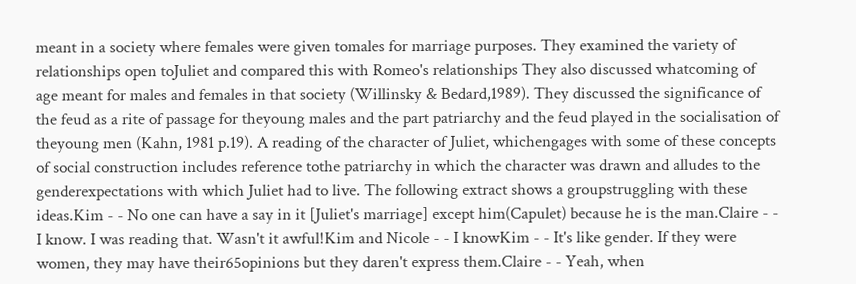meant in a society where females were given tomales for marriage purposes. They examined the variety of relationships open toJuliet and compared this with Romeo's relationships They also discussed whatcoming of age meant for males and females in that society (Willinsky & Bedard,1989). They discussed the significance of the feud as a rite of passage for theyoung males and the part patriarchy and the feud played in the socialisation of theyoung men (Kahn, 1981 p.19). A reading of the character of Juliet, whichengages with some of these concepts of social construction includes reference tothe patriarchy in which the character was drawn and alludes to the genderexpectations with which Juliet had to live. The following extract shows a groupstruggling with these ideas.Kim - - No one can have a say in it [Juliet's marriage] except him(Capulet) because he is the man.Claire - - I know. I was reading that. Wasn't it awful!Kim and Nicole - - I knowKim - - It's like gender. If they were women, they may have their65opinions but they daren't express them.Claire - - Yeah, when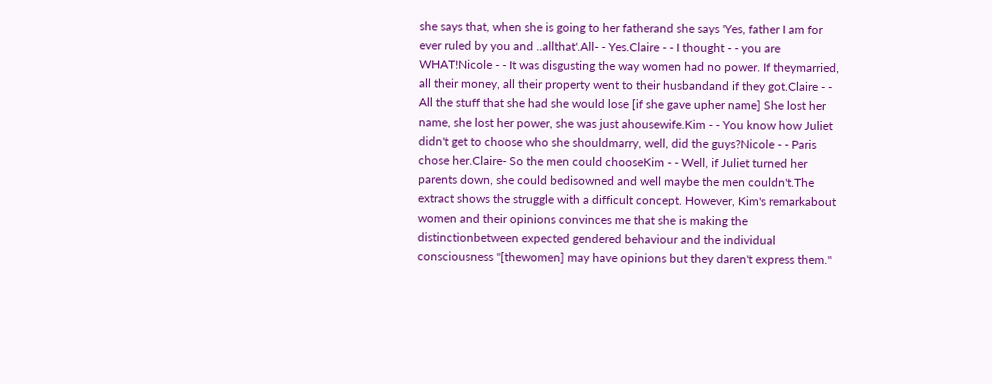she says that, when she is going to her fatherand she says 'Yes, father I am for ever ruled by you and ..allthat'.All- - Yes.Claire - - I thought - - you are WHAT!Nicole - - It was disgusting the way women had no power. If theymarried, all their money, all their property went to their husbandand if they got.Claire - - All the stuff that she had she would lose [if she gave upher name] She lost her name, she lost her power, she was just ahousewife.Kim - - You know how Juliet didn't get to choose who she shouldmarry, well, did the guys?Nicole - - Paris chose her.Claire- So the men could chooseKim - - Well, if Juliet turned her parents down, she could bedisowned and well maybe the men couldn't.The extract shows the struggle with a difficult concept. However, Kim's remarkabout women and their opinions convinces me that she is making the distinctionbetween expected gendered behaviour and the individual consciousness "[thewomen] may have opinions but they daren't express them."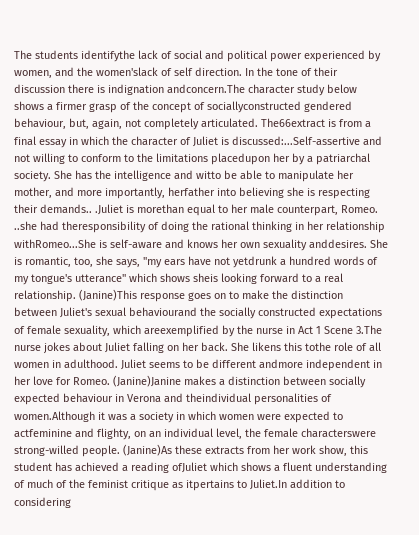The students identifythe lack of social and political power experienced by women, and the women'slack of self direction. In the tone of their discussion there is indignation andconcern.The character study below shows a firmer grasp of the concept of sociallyconstructed gendered behaviour, but, again, not completely articulated. The66extract is from a final essay in which the character of Juliet is discussed:...Self-assertive and not willing to conform to the limitations placedupon her by a patriarchal society. She has the intelligence and witto be able to manipulate her mother, and more importantly, herfather into believing she is respecting their demands.. .Juliet is morethan equal to her male counterpart, Romeo. ..she had theresponsibility of doing the rational thinking in her relationship withRomeo...She is self-aware and knows her own sexuality anddesires. She is romantic, too, she says, "my ears have not yetdrunk a hundred words of my tongue's utterance" which shows sheis looking forward to a real relationship. (Janine)This response goes on to make the distinction between Juliet's sexual behaviourand the socially constructed expectations of female sexuality, which areexemplified by the nurse in Act 1 Scene 3.The nurse jokes about Juliet falling on her back. She likens this tothe role of all women in adulthood. Juliet seems to be different andmore independent in her love for Romeo. (Janine)Janine makes a distinction between socially expected behaviour in Verona and theindividual personalities of women.Although it was a society in which women were expected to actfeminine and flighty, on an individual level, the female characterswere strong-willed people. (Janine)As these extracts from her work show, this student has achieved a reading ofJuliet which shows a fluent understanding of much of the feminist critique as itpertains to Juliet.In addition to considering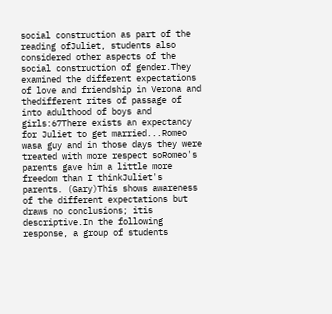social construction as part of the reading ofJuliet, students also considered other aspects of the social construction of gender.They examined the different expectations of love and friendship in Verona and thedifferent rites of passage of into adulthood of boys and girls:67There exists an expectancy for Juliet to get married...Romeo wasa guy and in those days they were treated with more respect soRomeo's parents gave him a little more freedom than I thinkJuliet's parents. (Gary)This shows awareness of the different expectations but draws no conclusions; itis descriptive.In the following response, a group of students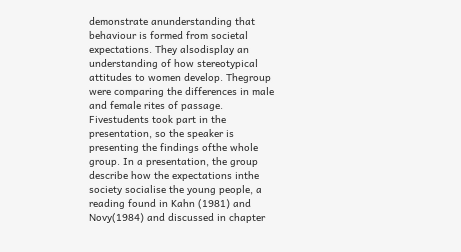demonstrate anunderstanding that behaviour is formed from societal expectations. They alsodisplay an understanding of how stereotypical attitudes to women develop. Thegroup were comparing the differences in male and female rites of passage. Fivestudents took part in the presentation, so the speaker is presenting the findings ofthe whole group. In a presentation, the group describe how the expectations inthe society socialise the young people, a reading found in Kahn (1981) and Novy(1984) and discussed in chapter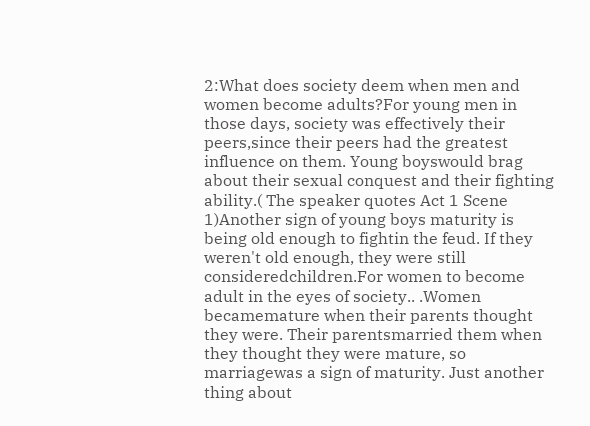2:What does society deem when men and women become adults?For young men in those days, society was effectively their peers,since their peers had the greatest influence on them. Young boyswould brag about their sexual conquest and their fighting ability.( The speaker quotes Act 1 Scene 1)Another sign of young boys maturity is being old enough to fightin the feud. If they weren't old enough, they were still consideredchildren.For women to become adult in the eyes of society.. .Women becamemature when their parents thought they were. Their parentsmarried them when they thought they were mature, so marriagewas a sign of maturity. Just another thing about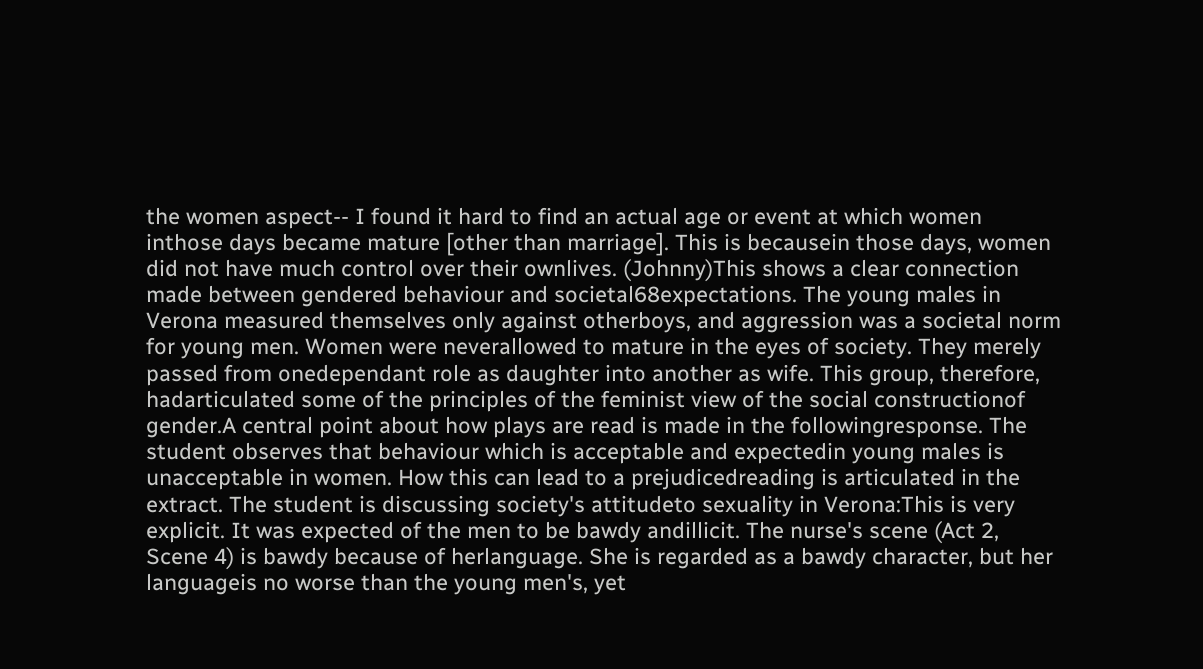the women aspect-- I found it hard to find an actual age or event at which women inthose days became mature [other than marriage]. This is becausein those days, women did not have much control over their ownlives. (Johnny)This shows a clear connection made between gendered behaviour and societal68expectations. The young males in Verona measured themselves only against otherboys, and aggression was a societal norm for young men. Women were neverallowed to mature in the eyes of society. They merely passed from onedependant role as daughter into another as wife. This group, therefore, hadarticulated some of the principles of the feminist view of the social constructionof gender.A central point about how plays are read is made in the followingresponse. The student observes that behaviour which is acceptable and expectedin young males is unacceptable in women. How this can lead to a prejudicedreading is articulated in the extract. The student is discussing society's attitudeto sexuality in Verona:This is very explicit. It was expected of the men to be bawdy andillicit. The nurse's scene (Act 2, Scene 4) is bawdy because of herlanguage. She is regarded as a bawdy character, but her languageis no worse than the young men's, yet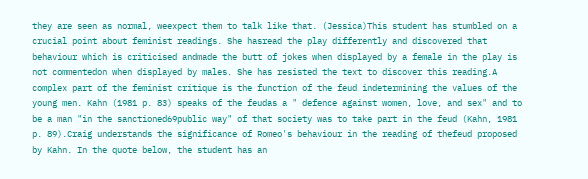they are seen as normal, weexpect them to talk like that. (Jessica)This student has stumbled on a crucial point about feminist readings. She hasread the play differently and discovered that behaviour which is criticised andmade the butt of jokes when displayed by a female in the play is not commentedon when displayed by males. She has resisted the text to discover this reading.A complex part of the feminist critique is the function of the feud indetermining the values of the young men. Kahn (1981 p. 83) speaks of the feudas a " defence against women, love, and sex" and to be a man "in the sanctioned69public way" of that society was to take part in the feud (Kahn, 1981 p. 89).Craig understands the significance of Romeo's behaviour in the reading of thefeud proposed by Kahn. In the quote below, the student has an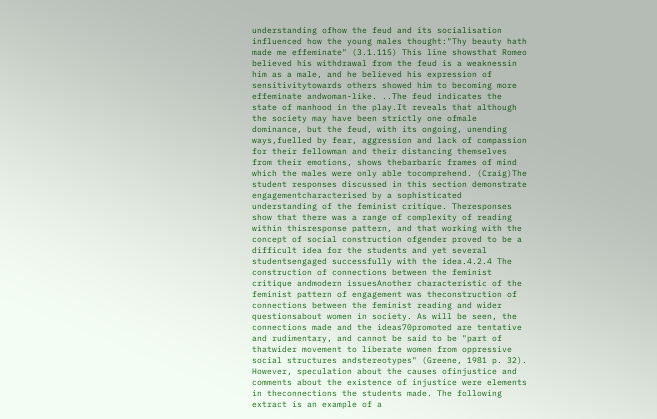understanding ofhow the feud and its socialisation influenced how the young males thought:"Thy beauty hath made me effeminate" (3.1.115) This line showsthat Romeo believed his withdrawal from the feud is a weaknessin him as a male, and he believed his expression of sensitivitytowards others showed him to becoming more effeminate andwoman-like. ..The feud indicates the state of manhood in the play.It reveals that although the society may have been strictly one ofmale dominance, but the feud, with its ongoing, unending ways,fuelled by fear, aggression and lack of compassion for their fellowman and their distancing themselves from their emotions, shows thebarbaric frames of mind which the males were only able tocomprehend. (Craig)The student responses discussed in this section demonstrate engagementcharacterised by a sophisticated understanding of the feminist critique. Theresponses show that there was a range of complexity of reading within thisresponse pattern, and that working with the concept of social construction ofgender proved to be a difficult idea for the students and yet several studentsengaged successfully with the idea.4.2.4 The construction of connections between the feminist critique andmodern issuesAnother characteristic of the feminist pattern of engagement was theconstruction of connections between the feminist reading and wider questionsabout women in society. As will be seen, the connections made and the ideas70promoted are tentative and rudimentary, and cannot be said to be "part of thatwider movement to liberate women from oppressive social structures andstereotypes" (Greene, 1981 p. 32). However, speculation about the causes ofinjustice and comments about the existence of injustice were elements in theconnections the students made. The following extract is an example of a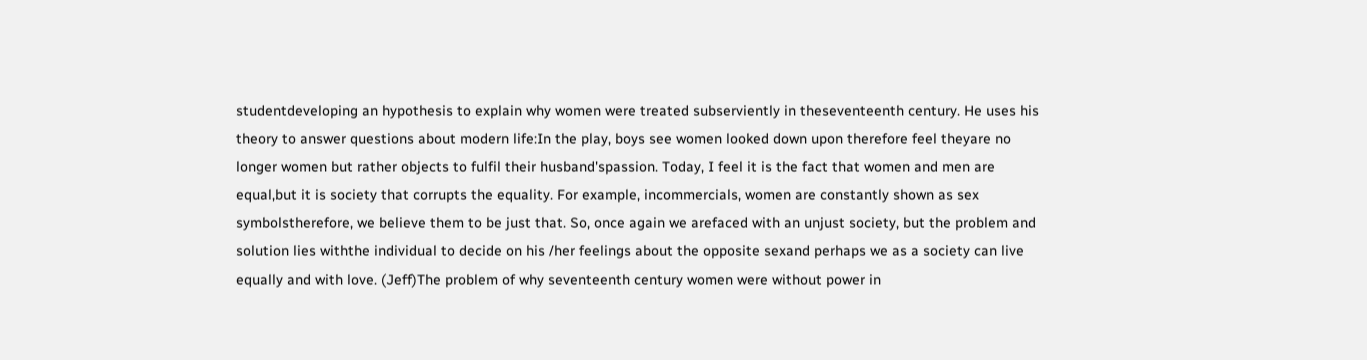studentdeveloping an hypothesis to explain why women were treated subserviently in theseventeenth century. He uses his theory to answer questions about modern life:In the play, boys see women looked down upon therefore feel theyare no longer women but rather objects to fulfil their husband'spassion. Today, I feel it is the fact that women and men are equal,but it is society that corrupts the equality. For example, incommercials, women are constantly shown as sex symbolstherefore, we believe them to be just that. So, once again we arefaced with an unjust society, but the problem and solution lies withthe individual to decide on his /her feelings about the opposite sexand perhaps we as a society can live equally and with love. (Jeff)The problem of why seventeenth century women were without power in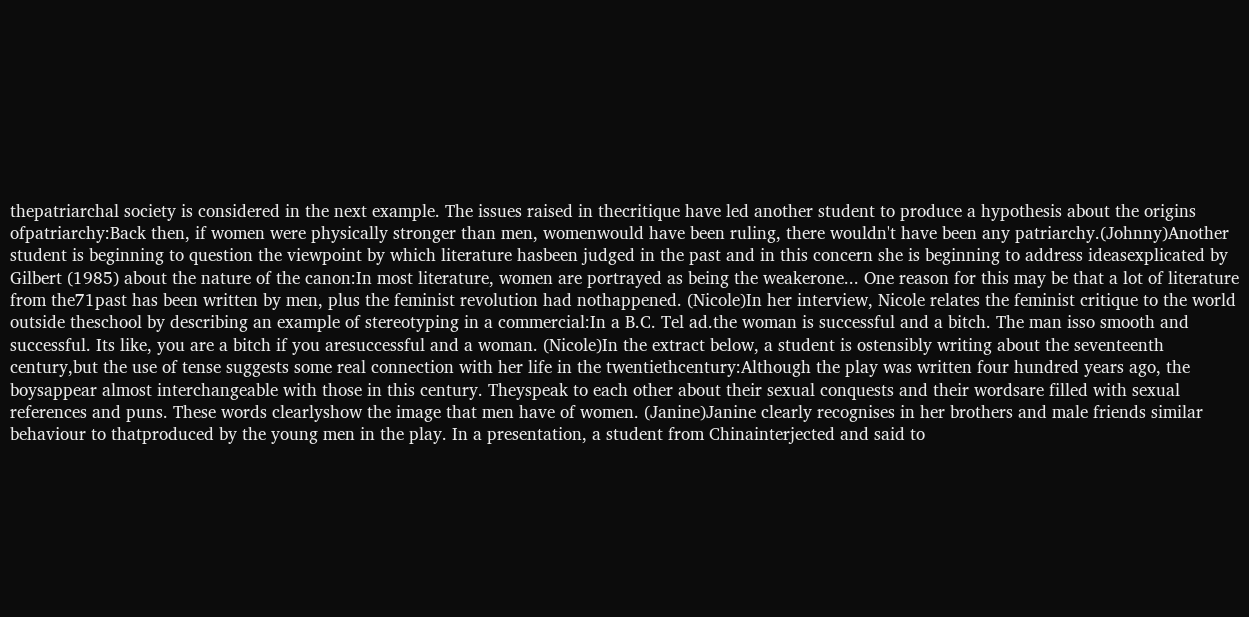thepatriarchal society is considered in the next example. The issues raised in thecritique have led another student to produce a hypothesis about the origins ofpatriarchy:Back then, if women were physically stronger than men, womenwould have been ruling, there wouldn't have been any patriarchy.(Johnny)Another student is beginning to question the viewpoint by which literature hasbeen judged in the past and in this concern she is beginning to address ideasexplicated by Gilbert (1985) about the nature of the canon:In most literature, women are portrayed as being the weakerone... One reason for this may be that a lot of literature from the71past has been written by men, plus the feminist revolution had nothappened. (Nicole)In her interview, Nicole relates the feminist critique to the world outside theschool by describing an example of stereotyping in a commercial:In a B.C. Tel ad.the woman is successful and a bitch. The man isso smooth and successful. Its like, you are a bitch if you aresuccessful and a woman. (Nicole)In the extract below, a student is ostensibly writing about the seventeenth century,but the use of tense suggests some real connection with her life in the twentiethcentury:Although the play was written four hundred years ago, the boysappear almost interchangeable with those in this century. Theyspeak to each other about their sexual conquests and their wordsare filled with sexual references and puns. These words clearlyshow the image that men have of women. (Janine)Janine clearly recognises in her brothers and male friends similar behaviour to thatproduced by the young men in the play. In a presentation, a student from Chinainterjected and said to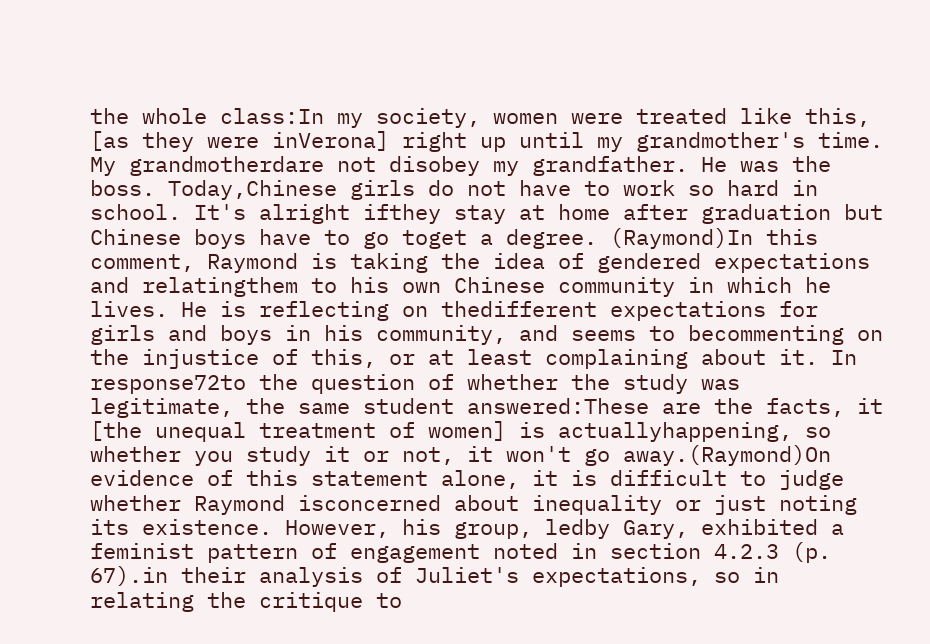the whole class:In my society, women were treated like this, [as they were inVerona] right up until my grandmother's time. My grandmotherdare not disobey my grandfather. He was the boss. Today,Chinese girls do not have to work so hard in school. It's alright ifthey stay at home after graduation but Chinese boys have to go toget a degree. (Raymond)In this comment, Raymond is taking the idea of gendered expectations and relatingthem to his own Chinese community in which he lives. He is reflecting on thedifferent expectations for girls and boys in his community, and seems to becommenting on the injustice of this, or at least complaining about it. In response72to the question of whether the study was legitimate, the same student answered:These are the facts, it [the unequal treatment of women] is actuallyhappening, so whether you study it or not, it won't go away.(Raymond)On evidence of this statement alone, it is difficult to judge whether Raymond isconcerned about inequality or just noting its existence. However, his group, ledby Gary, exhibited a feminist pattern of engagement noted in section 4.2.3 (p. 67).in their analysis of Juliet's expectations, so in relating the critique to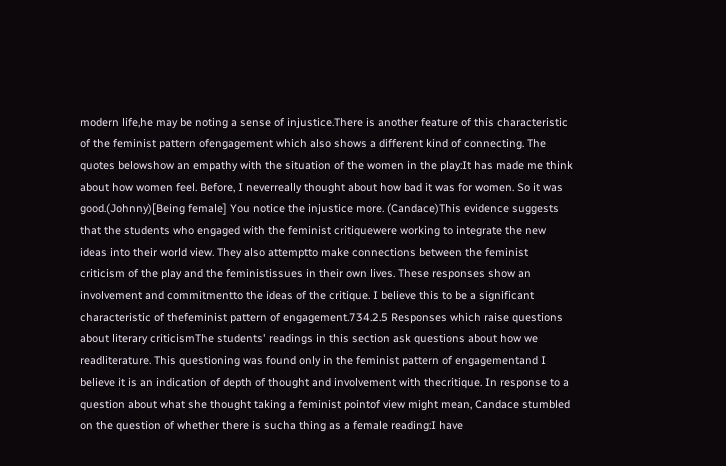modern life,he may be noting a sense of injustice.There is another feature of this characteristic of the feminist pattern ofengagement which also shows a different kind of connecting. The quotes belowshow an empathy with the situation of the women in the play:It has made me think about how women feel. Before, I neverreally thought about how bad it was for women. So it was good.(Johnny)[Being female] You notice the injustice more. (Candace)This evidence suggests that the students who engaged with the feminist critiquewere working to integrate the new ideas into their world view. They also attemptto make connections between the feminist criticism of the play and the feministissues in their own lives. These responses show an involvement and commitmentto the ideas of the critique. I believe this to be a significant characteristic of thefeminist pattern of engagement.734.2.5 Responses which raise questions about literary criticismThe students' readings in this section ask questions about how we readliterature. This questioning was found only in the feminist pattern of engagementand I believe it is an indication of depth of thought and involvement with thecritique. In response to a question about what she thought taking a feminist pointof view might mean, Candace stumbled on the question of whether there is sucha thing as a female reading:I have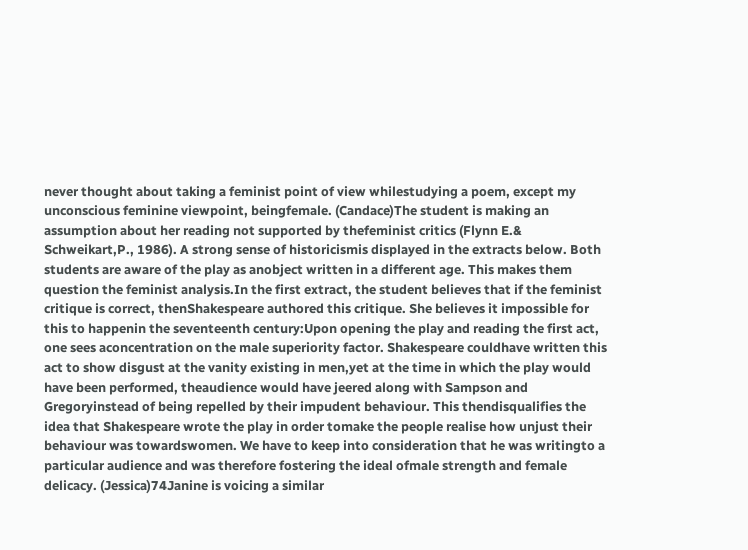never thought about taking a feminist point of view whilestudying a poem, except my unconscious feminine viewpoint, beingfemale. (Candace)The student is making an assumption about her reading not supported by thefeminist critics (Flynn E.& Schweikart,P., 1986). A strong sense of historicismis displayed in the extracts below. Both students are aware of the play as anobject written in a different age. This makes them question the feminist analysis.In the first extract, the student believes that if the feminist critique is correct, thenShakespeare authored this critique. She believes it impossible for this to happenin the seventeenth century:Upon opening the play and reading the first act, one sees aconcentration on the male superiority factor. Shakespeare couldhave written this act to show disgust at the vanity existing in men,yet at the time in which the play would have been performed, theaudience would have jeered along with Sampson and Gregoryinstead of being repelled by their impudent behaviour. This thendisqualifies the idea that Shakespeare wrote the play in order tomake the people realise how unjust their behaviour was towardswomen. We have to keep into consideration that he was writingto a particular audience and was therefore fostering the ideal ofmale strength and female delicacy. (Jessica)74Janine is voicing a similar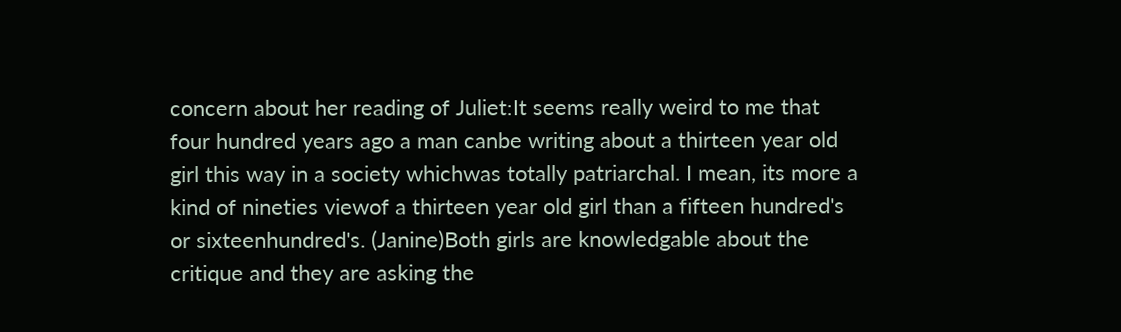concern about her reading of Juliet:It seems really weird to me that four hundred years ago a man canbe writing about a thirteen year old girl this way in a society whichwas totally patriarchal. I mean, its more a kind of nineties viewof a thirteen year old girl than a fifteen hundred's or sixteenhundred's. (Janine)Both girls are knowledgable about the critique and they are asking the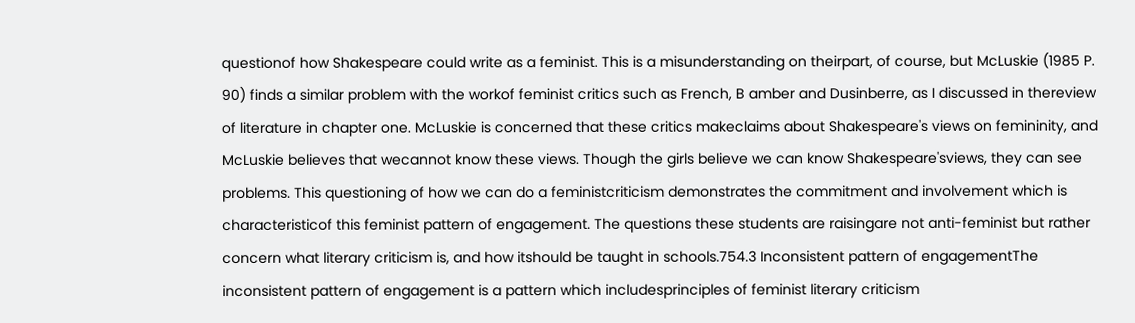questionof how Shakespeare could write as a feminist. This is a misunderstanding on theirpart, of course, but McLuskie (1985 P. 90) finds a similar problem with the workof feminist critics such as French, B amber and Dusinberre, as I discussed in thereview of literature in chapter one. McLuskie is concerned that these critics makeclaims about Shakespeare's views on femininity, and McLuskie believes that wecannot know these views. Though the girls believe we can know Shakespeare'sviews, they can see problems. This questioning of how we can do a feministcriticism demonstrates the commitment and involvement which is characteristicof this feminist pattern of engagement. The questions these students are raisingare not anti-feminist but rather concern what literary criticism is, and how itshould be taught in schools.754.3 Inconsistent pattern of engagementThe inconsistent pattern of engagement is a pattern which includesprinciples of feminist literary criticism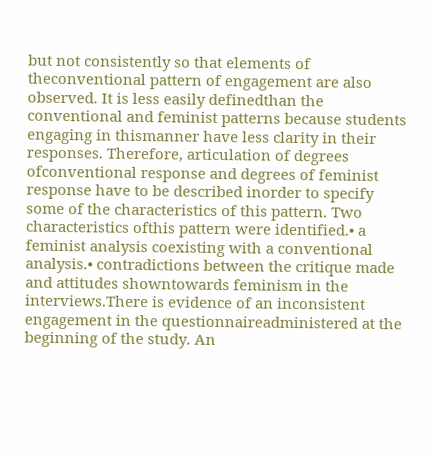but not consistently so that elements of theconventional pattern of engagement are also observed. It is less easily definedthan the conventional and feminist patterns because students engaging in thismanner have less clarity in their responses. Therefore, articulation of degrees ofconventional response and degrees of feminist response have to be described inorder to specify some of the characteristics of this pattern. Two characteristics ofthis pattern were identified.• a feminist analysis coexisting with a conventional analysis.• contradictions between the critique made and attitudes showntowards feminism in the interviews.There is evidence of an inconsistent engagement in the questionnaireadministered at the beginning of the study. An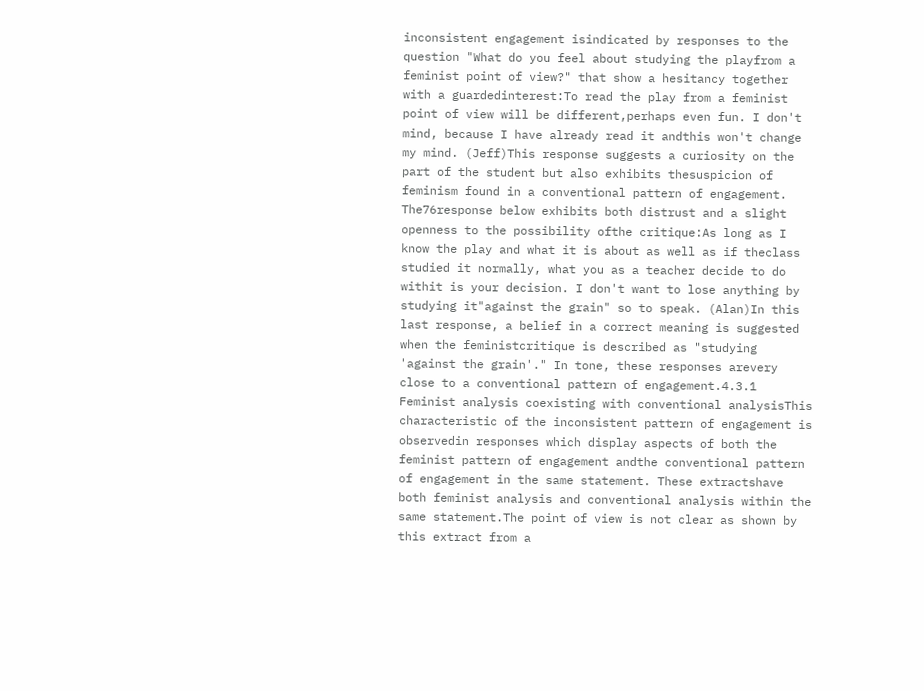inconsistent engagement isindicated by responses to the question "What do you feel about studying the playfrom a feminist point of view?" that show a hesitancy together with a guardedinterest:To read the play from a feminist point of view will be different,perhaps even fun. I don't mind, because I have already read it andthis won't change my mind. (Jeff)This response suggests a curiosity on the part of the student but also exhibits thesuspicion of feminism found in a conventional pattern of engagement. The76response below exhibits both distrust and a slight openness to the possibility ofthe critique:As long as I know the play and what it is about as well as if theclass studied it normally, what you as a teacher decide to do withit is your decision. I don't want to lose anything by studying it"against the grain" so to speak. (Alan)In this last response, a belief in a correct meaning is suggested when the feministcritique is described as "studying 'against the grain'." In tone, these responses arevery close to a conventional pattern of engagement.4.3.1 Feminist analysis coexisting with conventional analysisThis characteristic of the inconsistent pattern of engagement is observedin responses which display aspects of both the feminist pattern of engagement andthe conventional pattern of engagement in the same statement. These extractshave both feminist analysis and conventional analysis within the same statement.The point of view is not clear as shown by this extract from a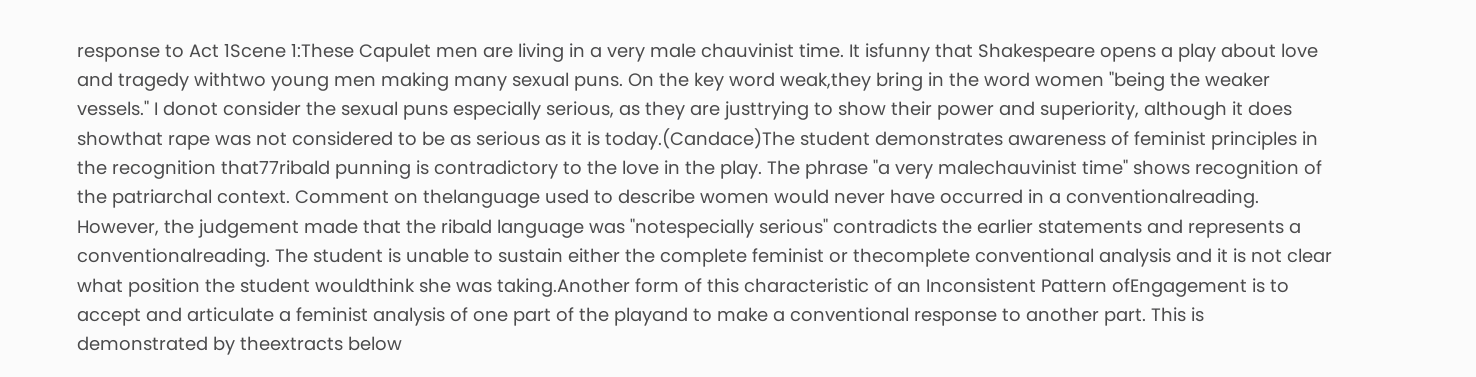response to Act 1Scene 1:These Capulet men are living in a very male chauvinist time. It isfunny that Shakespeare opens a play about love and tragedy withtwo young men making many sexual puns. On the key word weak,they bring in the word women "being the weaker vessels." I donot consider the sexual puns especially serious, as they are justtrying to show their power and superiority, although it does showthat rape was not considered to be as serious as it is today.(Candace)The student demonstrates awareness of feminist principles in the recognition that77ribald punning is contradictory to the love in the play. The phrase "a very malechauvinist time" shows recognition of the patriarchal context. Comment on thelanguage used to describe women would never have occurred in a conventionalreading. However, the judgement made that the ribald language was "notespecially serious" contradicts the earlier statements and represents a conventionalreading. The student is unable to sustain either the complete feminist or thecomplete conventional analysis and it is not clear what position the student wouldthink she was taking.Another form of this characteristic of an Inconsistent Pattern ofEngagement is to accept and articulate a feminist analysis of one part of the playand to make a conventional response to another part. This is demonstrated by theextracts below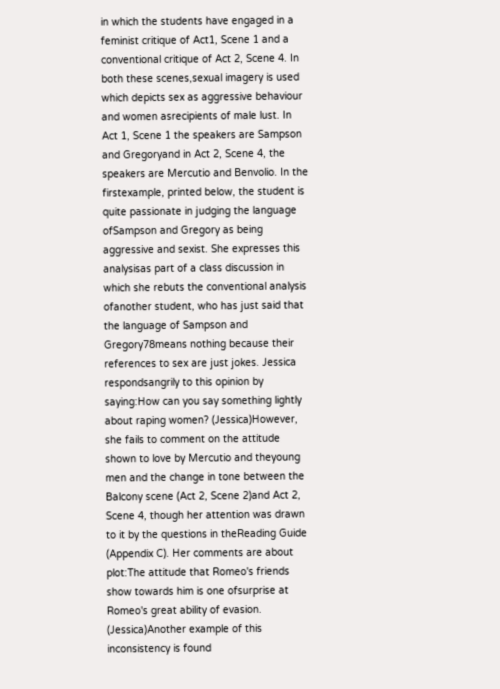in which the students have engaged in a feminist critique of Act1, Scene 1 and a conventional critique of Act 2, Scene 4. In both these scenes,sexual imagery is used which depicts sex as aggressive behaviour and women asrecipients of male lust. In Act 1, Scene 1 the speakers are Sampson and Gregoryand in Act 2, Scene 4, the speakers are Mercutio and Benvolio. In the firstexample, printed below, the student is quite passionate in judging the language ofSampson and Gregory as being aggressive and sexist. She expresses this analysisas part of a class discussion in which she rebuts the conventional analysis ofanother student, who has just said that the language of Sampson and Gregory78means nothing because their references to sex are just jokes. Jessica respondsangrily to this opinion by saying:How can you say something lightly about raping women? (Jessica)However, she fails to comment on the attitude shown to love by Mercutio and theyoung men and the change in tone between the Balcony scene (Act 2, Scene 2)and Act 2, Scene 4, though her attention was drawn to it by the questions in theReading Guide (Appendix C). Her comments are about plot:The attitude that Romeo's friends show towards him is one ofsurprise at Romeo's great ability of evasion. (Jessica)Another example of this inconsistency is found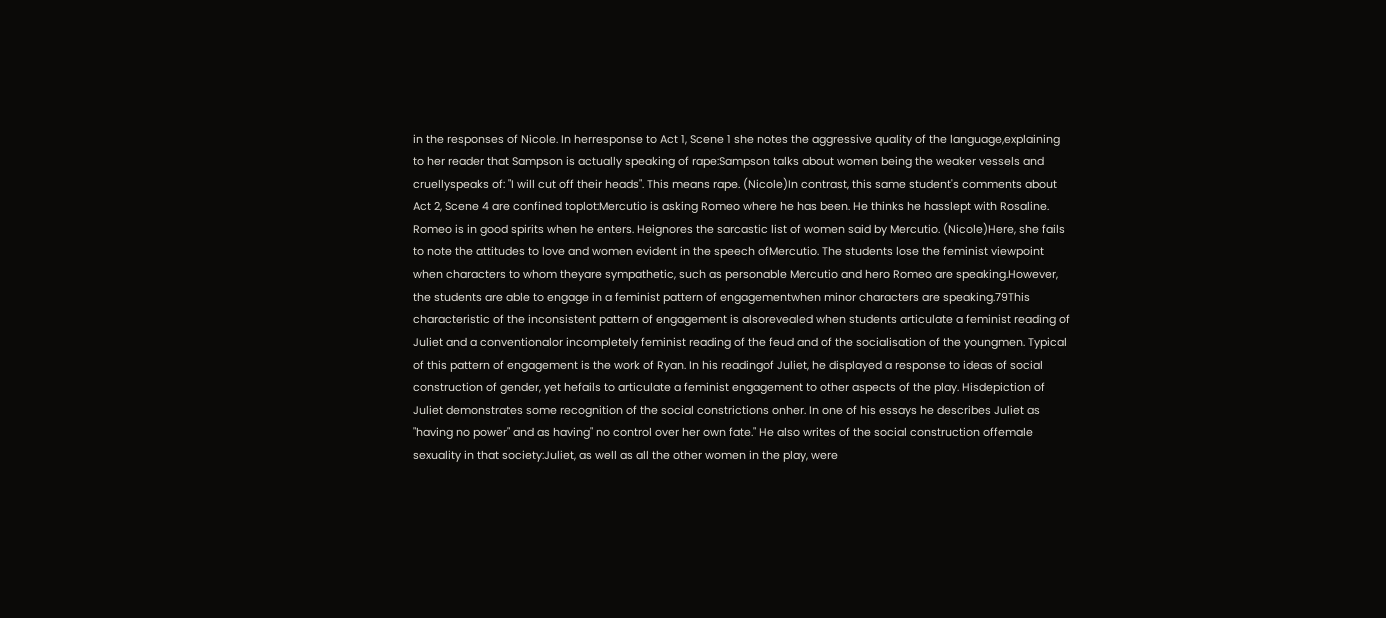in the responses of Nicole. In herresponse to Act 1, Scene 1 she notes the aggressive quality of the language,explaining to her reader that Sampson is actually speaking of rape:Sampson talks about women being the weaker vessels and cruellyspeaks of: "I will cut off their heads". This means rape. (Nicole)In contrast, this same student's comments about Act 2, Scene 4 are confined toplot:Mercutio is asking Romeo where he has been. He thinks he hasslept with Rosaline. Romeo is in good spirits when he enters. Heignores the sarcastic list of women said by Mercutio. (Nicole)Here, she fails to note the attitudes to love and women evident in the speech ofMercutio. The students lose the feminist viewpoint when characters to whom theyare sympathetic, such as personable Mercutio and hero Romeo are speaking.However, the students are able to engage in a feminist pattern of engagementwhen minor characters are speaking.79This characteristic of the inconsistent pattern of engagement is alsorevealed when students articulate a feminist reading of Juliet and a conventionalor incompletely feminist reading of the feud and of the socialisation of the youngmen. Typical of this pattern of engagement is the work of Ryan. In his readingof Juliet, he displayed a response to ideas of social construction of gender, yet hefails to articulate a feminist engagement to other aspects of the play. Hisdepiction of Juliet demonstrates some recognition of the social constrictions onher. In one of his essays he describes Juliet as "having no power" and as having" no control over her own fate." He also writes of the social construction offemale sexuality in that society:Juliet, as well as all the other women in the play, were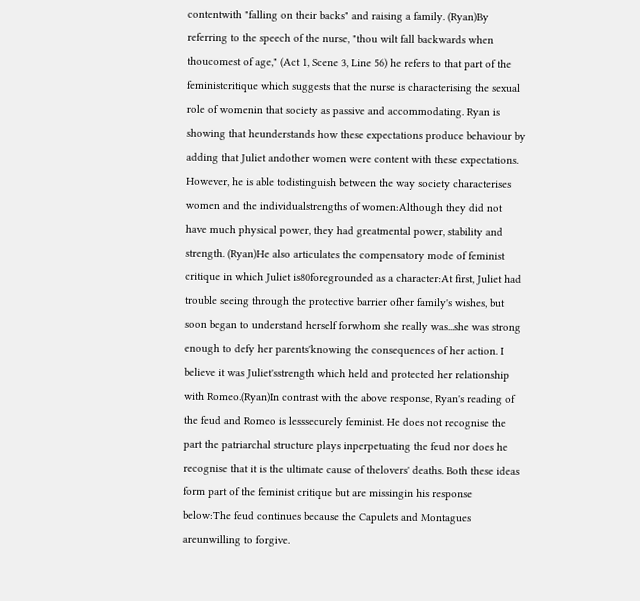contentwith "falling on their backs" and raising a family. (Ryan)By referring to the speech of the nurse, "thou wilt fall backwards when thoucomest of age," (Act 1, Scene 3, Line 56) he refers to that part of the feministcritique which suggests that the nurse is characterising the sexual role of womenin that society as passive and accommodating. Ryan is showing that heunderstands how these expectations produce behaviour by adding that Juliet andother women were content with these expectations. However, he is able todistinguish between the way society characterises women and the individualstrengths of women:Although they did not have much physical power, they had greatmental power, stability and strength. (Ryan)He also articulates the compensatory mode of feminist critique in which Juliet is80foregrounded as a character:At first, Juliet had trouble seeing through the protective barrier ofher family's wishes, but soon began to understand herself forwhom she really was...she was strong enough to defy her parents'knowing the consequences of her action. I believe it was Juliet'sstrength which held and protected her relationship with Romeo.(Ryan)In contrast with the above response, Ryan's reading of the feud and Romeo is lesssecurely feminist. He does not recognise the part the patriarchal structure plays inperpetuating the feud nor does he recognise that it is the ultimate cause of thelovers' deaths. Both these ideas form part of the feminist critique but are missingin his response below:The feud continues because the Capulets and Montagues areunwilling to forgive.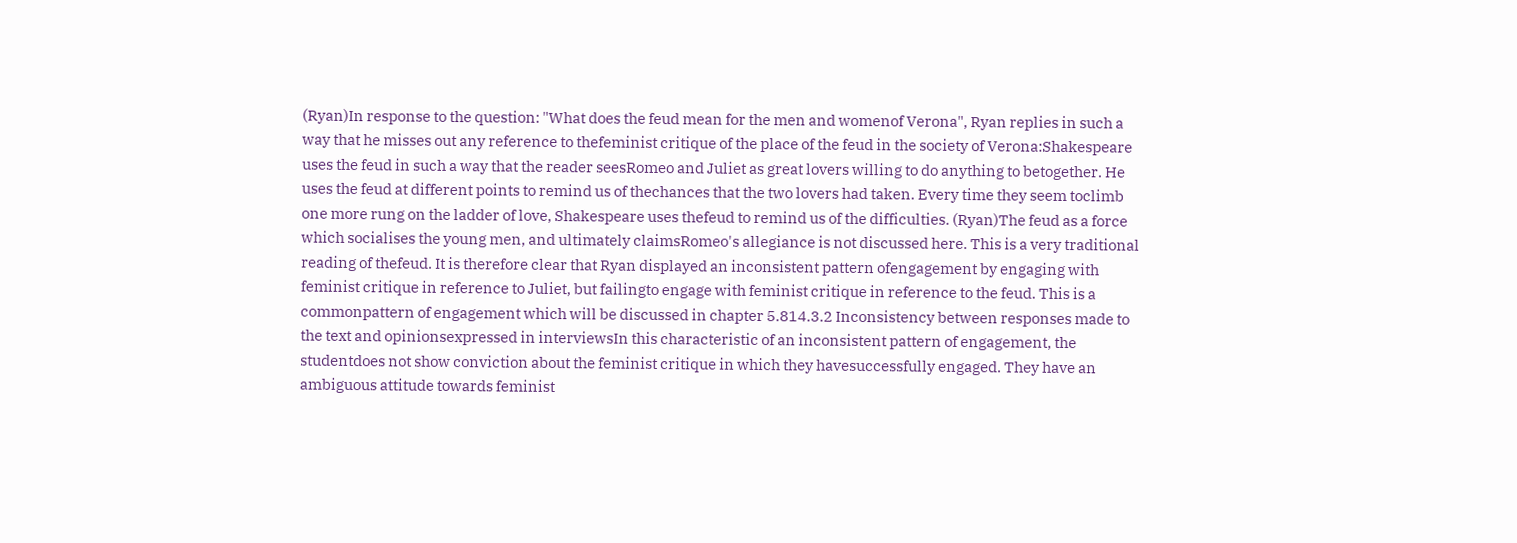(Ryan)In response to the question: "What does the feud mean for the men and womenof Verona", Ryan replies in such a way that he misses out any reference to thefeminist critique of the place of the feud in the society of Verona:Shakespeare uses the feud in such a way that the reader seesRomeo and Juliet as great lovers willing to do anything to betogether. He uses the feud at different points to remind us of thechances that the two lovers had taken. Every time they seem toclimb one more rung on the ladder of love, Shakespeare uses thefeud to remind us of the difficulties. (Ryan)The feud as a force which socialises the young men, and ultimately claimsRomeo's allegiance is not discussed here. This is a very traditional reading of thefeud. It is therefore clear that Ryan displayed an inconsistent pattern ofengagement by engaging with feminist critique in reference to Juliet, but failingto engage with feminist critique in reference to the feud. This is a commonpattern of engagement which will be discussed in chapter 5.814.3.2 Inconsistency between responses made to the text and opinionsexpressed in interviewsIn this characteristic of an inconsistent pattern of engagement, the studentdoes not show conviction about the feminist critique in which they havesuccessfully engaged. They have an ambiguous attitude towards feminist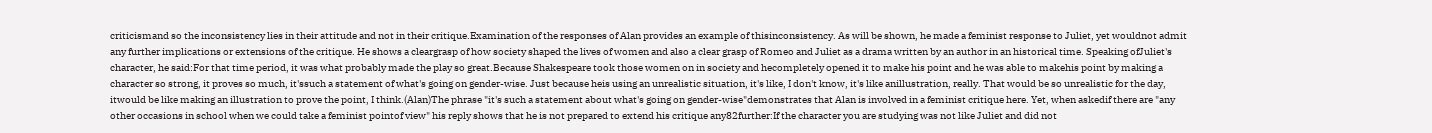criticismand so the inconsistency lies in their attitude and not in their critique.Examination of the responses of Alan provides an example of thisinconsistency. As will be shown, he made a feminist response to Juliet, yet wouldnot admit any further implications or extensions of the critique. He shows a cleargrasp of how society shaped the lives of women and also a clear grasp of Romeo and Juliet as a drama written by an author in an historical time. Speaking ofJuliet's character, he said:For that time period, it was what probably made the play so great.Because Shakespeare took those women on in society and hecompletely opened it to make his point and he was able to makehis point by making a character so strong, it proves so much, it'ssuch a statement of what's going on gender-wise. Just because heis using an unrealistic situation, it's like, I don't know, it's like anillustration, really. That would be so unrealistic for the day, itwould be like making an illustration to prove the point, I think.(Alan)The phrase "it's such a statement about what's going on gender-wise"demonstrates that Alan is involved in a feminist critique here. Yet, when askedif there are "any other occasions in school when we could take a feminist pointof view" his reply shows that he is not prepared to extend his critique any82further:If the character you are studying was not like Juliet and did not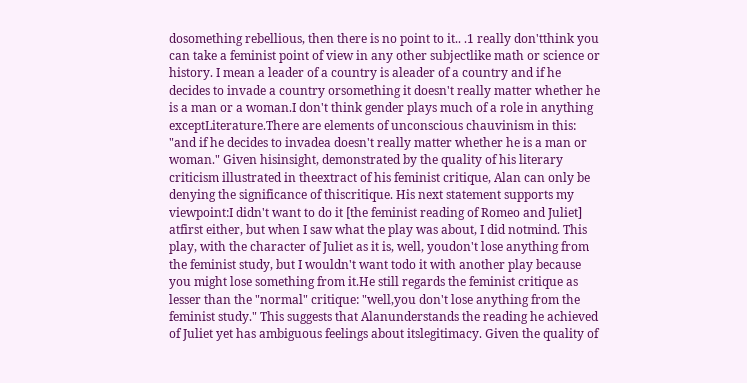dosomething rebellious, then there is no point to it.. .1 really don'tthink you can take a feminist point of view in any other subjectlike math or science or history. I mean a leader of a country is aleader of a country and if he decides to invade a country orsomething it doesn't really matter whether he is a man or a woman.I don't think gender plays much of a role in anything exceptLiterature.There are elements of unconscious chauvinism in this: "and if he decides to invadea doesn't really matter whether he is a man or woman." Given hisinsight, demonstrated by the quality of his literary criticism illustrated in theextract of his feminist critique, Alan can only be denying the significance of thiscritique. His next statement supports my viewpoint:I didn't want to do it [the feminist reading of Romeo and Juliet] atfirst either, but when I saw what the play was about, I did notmind. This play, with the character of Juliet as it is, well, youdon't lose anything from the feminist study, but I wouldn't want todo it with another play because you might lose something from it.He still regards the feminist critique as lesser than the "normal" critique: "well,you don't lose anything from the feminist study." This suggests that Alanunderstands the reading he achieved of Juliet yet has ambiguous feelings about itslegitimacy. Given the quality of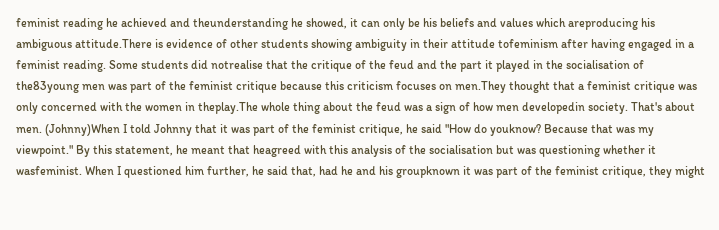feminist reading he achieved and theunderstanding he showed, it can only be his beliefs and values which areproducing his ambiguous attitude.There is evidence of other students showing ambiguity in their attitude tofeminism after having engaged in a feminist reading. Some students did notrealise that the critique of the feud and the part it played in the socialisation of the83young men was part of the feminist critique because this criticism focuses on men.They thought that a feminist critique was only concerned with the women in theplay.The whole thing about the feud was a sign of how men developedin society. That's about men. (Johnny)When I told Johnny that it was part of the feminist critique, he said "How do youknow? Because that was my viewpoint." By this statement, he meant that heagreed with this analysis of the socialisation but was questioning whether it wasfeminist. When I questioned him further, he said that, had he and his groupknown it was part of the feminist critique, they might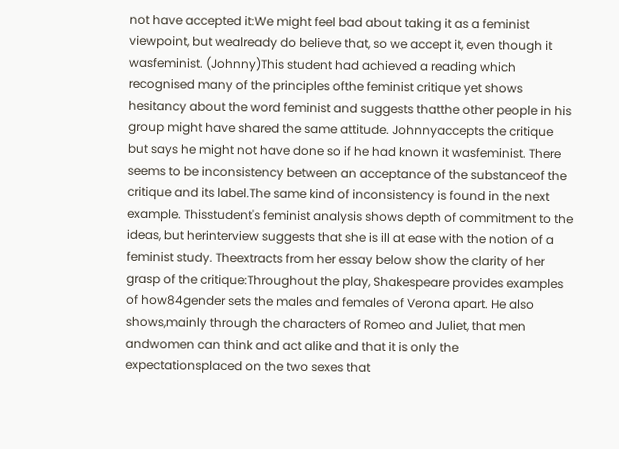not have accepted it:We might feel bad about taking it as a feminist viewpoint, but wealready do believe that, so we accept it, even though it wasfeminist. (Johnny)This student had achieved a reading which recognised many of the principles ofthe feminist critique yet shows hesitancy about the word feminist and suggests thatthe other people in his group might have shared the same attitude. Johnnyaccepts the critique but says he might not have done so if he had known it wasfeminist. There seems to be inconsistency between an acceptance of the substanceof the critique and its label.The same kind of inconsistency is found in the next example. Thisstudent's feminist analysis shows depth of commitment to the ideas, but herinterview suggests that she is ill at ease with the notion of a feminist study. Theextracts from her essay below show the clarity of her grasp of the critique:Throughout the play, Shakespeare provides examples of how84gender sets the males and females of Verona apart. He also shows,mainly through the characters of Romeo and Juliet, that men andwomen can think and act alike and that it is only the expectationsplaced on the two sexes that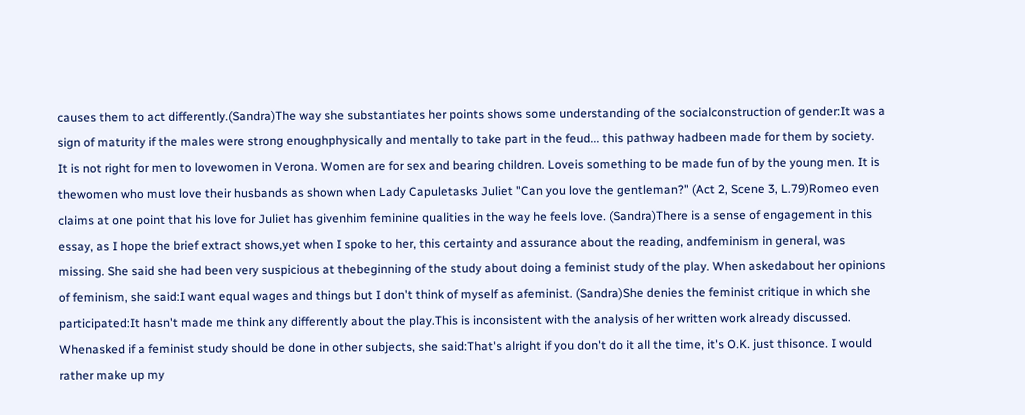causes them to act differently.(Sandra)The way she substantiates her points shows some understanding of the socialconstruction of gender:It was a sign of maturity if the males were strong enoughphysically and mentally to take part in the feud... this pathway hadbeen made for them by society. It is not right for men to lovewomen in Verona. Women are for sex and bearing children. Loveis something to be made fun of by the young men. It is thewomen who must love their husbands as shown when Lady Capuletasks Juliet "Can you love the gentleman?" (Act 2, Scene 3, L.79)Romeo even claims at one point that his love for Juliet has givenhim feminine qualities in the way he feels love. (Sandra)There is a sense of engagement in this essay, as I hope the brief extract shows,yet when I spoke to her, this certainty and assurance about the reading, andfeminism in general, was missing. She said she had been very suspicious at thebeginning of the study about doing a feminist study of the play. When askedabout her opinions of feminism, she said:I want equal wages and things but I don't think of myself as afeminist. (Sandra)She denies the feminist critique in which she participated:It hasn't made me think any differently about the play.This is inconsistent with the analysis of her written work already discussed. Whenasked if a feminist study should be done in other subjects, she said:That's alright if you don't do it all the time, it's O.K. just thisonce. I would rather make up my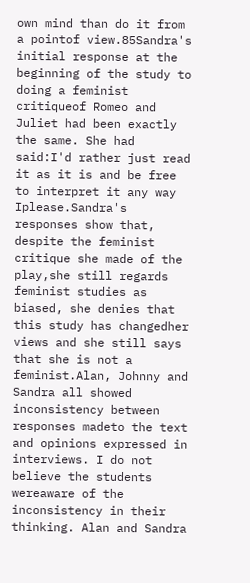own mind than do it from a pointof view.85Sandra's initial response at the beginning of the study to doing a feminist critiqueof Romeo and Juliet had been exactly the same. She had said:I'd rather just read it as it is and be free to interpret it any way Iplease.Sandra's responses show that, despite the feminist critique she made of the play,she still regards feminist studies as biased, she denies that this study has changedher views and she still says that she is not a feminist.Alan, Johnny and Sandra all showed inconsistency between responses madeto the text and opinions expressed in interviews. I do not believe the students wereaware of the inconsistency in their thinking. Alan and Sandra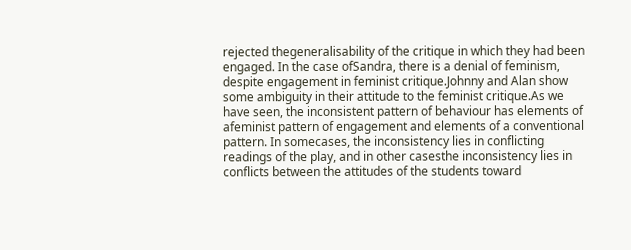rejected thegeneralisability of the critique in which they had been engaged. In the case ofSandra, there is a denial of feminism, despite engagement in feminist critique.Johnny and Alan show some ambiguity in their attitude to the feminist critique.As we have seen, the inconsistent pattern of behaviour has elements of afeminist pattern of engagement and elements of a conventional pattern. In somecases, the inconsistency lies in conflicting readings of the play, and in other casesthe inconsistency lies in conflicts between the attitudes of the students toward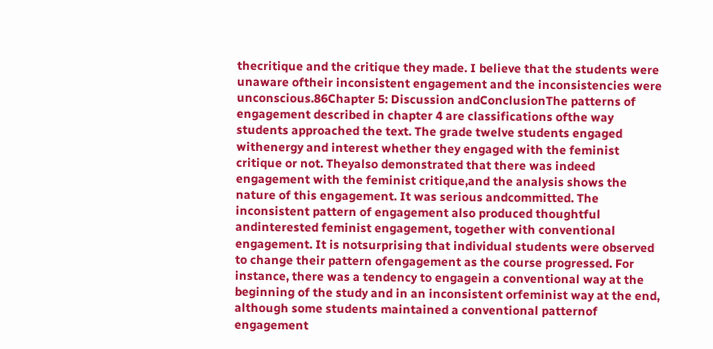thecritique and the critique they made. I believe that the students were unaware oftheir inconsistent engagement and the inconsistencies were unconscious.86Chapter 5: Discussion andConclusionThe patterns of engagement described in chapter 4 are classifications ofthe way students approached the text. The grade twelve students engaged withenergy and interest whether they engaged with the feminist critique or not. Theyalso demonstrated that there was indeed engagement with the feminist critique,and the analysis shows the nature of this engagement. It was serious andcommitted. The inconsistent pattern of engagement also produced thoughtful andinterested feminist engagement, together with conventional engagement. It is notsurprising that individual students were observed to change their pattern ofengagement as the course progressed. For instance, there was a tendency to engagein a conventional way at the beginning of the study and in an inconsistent orfeminist way at the end, although some students maintained a conventional patternof engagement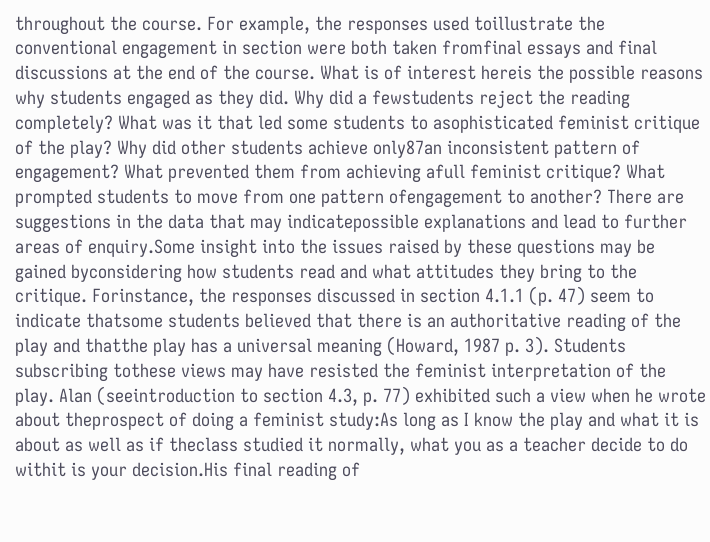throughout the course. For example, the responses used toillustrate the conventional engagement in section were both taken fromfinal essays and final discussions at the end of the course. What is of interest hereis the possible reasons why students engaged as they did. Why did a fewstudents reject the reading completely? What was it that led some students to asophisticated feminist critique of the play? Why did other students achieve only87an inconsistent pattern of engagement? What prevented them from achieving afull feminist critique? What prompted students to move from one pattern ofengagement to another? There are suggestions in the data that may indicatepossible explanations and lead to further areas of enquiry.Some insight into the issues raised by these questions may be gained byconsidering how students read and what attitudes they bring to the critique. Forinstance, the responses discussed in section 4.1.1 (p. 47) seem to indicate thatsome students believed that there is an authoritative reading of the play and thatthe play has a universal meaning (Howard, 1987 p. 3). Students subscribing tothese views may have resisted the feminist interpretation of the play. Alan (seeintroduction to section 4.3, p. 77) exhibited such a view when he wrote about theprospect of doing a feminist study:As long as I know the play and what it is about as well as if theclass studied it normally, what you as a teacher decide to do withit is your decision.His final reading of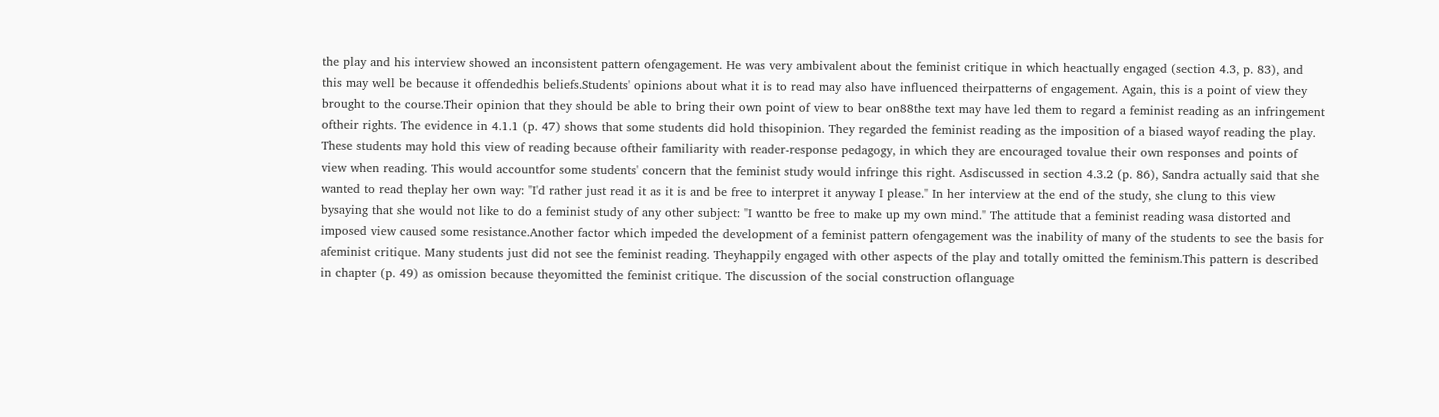the play and his interview showed an inconsistent pattern ofengagement. He was very ambivalent about the feminist critique in which heactually engaged (section 4.3, p. 83), and this may well be because it offendedhis beliefs.Students' opinions about what it is to read may also have influenced theirpatterns of engagement. Again, this is a point of view they brought to the course.Their opinion that they should be able to bring their own point of view to bear on88the text may have led them to regard a feminist reading as an infringement oftheir rights. The evidence in 4.1.1 (p. 47) shows that some students did hold thisopinion. They regarded the feminist reading as the imposition of a biased wayof reading the play. These students may hold this view of reading because oftheir familiarity with reader-response pedagogy, in which they are encouraged tovalue their own responses and points of view when reading. This would accountfor some students' concern that the feminist study would infringe this right. Asdiscussed in section 4.3.2 (p. 86), Sandra actually said that she wanted to read theplay her own way: "I'd rather just read it as it is and be free to interpret it anyway I please." In her interview at the end of the study, she clung to this view bysaying that she would not like to do a feminist study of any other subject: "I wantto be free to make up my own mind." The attitude that a feminist reading wasa distorted and imposed view caused some resistance.Another factor which impeded the development of a feminist pattern ofengagement was the inability of many of the students to see the basis for afeminist critique. Many students just did not see the feminist reading. Theyhappily engaged with other aspects of the play and totally omitted the feminism.This pattern is described in chapter (p. 49) as omission because theyomitted the feminist critique. The discussion of the social construction oflanguage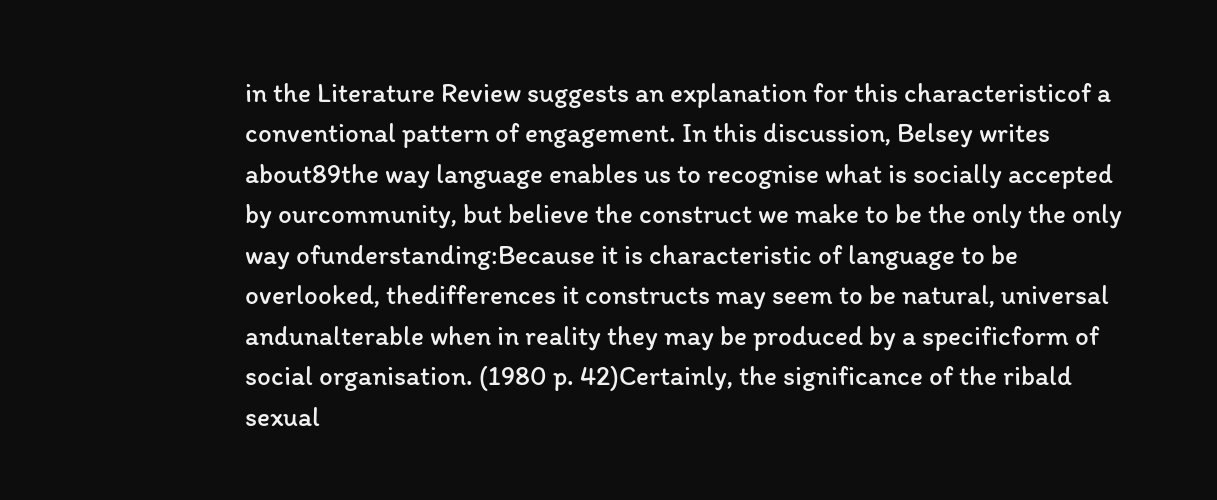in the Literature Review suggests an explanation for this characteristicof a conventional pattern of engagement. In this discussion, Belsey writes about89the way language enables us to recognise what is socially accepted by ourcommunity, but believe the construct we make to be the only the only way ofunderstanding:Because it is characteristic of language to be overlooked, thedifferences it constructs may seem to be natural, universal andunalterable when in reality they may be produced by a specificform of social organisation. (1980 p. 42)Certainly, the significance of the ribald sexual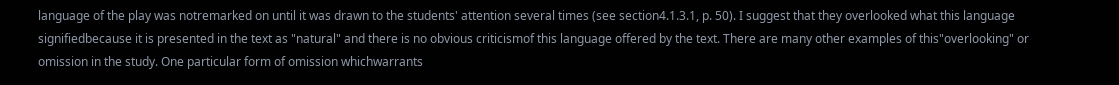language of the play was notremarked on until it was drawn to the students' attention several times (see section4.1.3.1, p. 50). I suggest that they overlooked what this language signifiedbecause it is presented in the text as "natural" and there is no obvious criticismof this language offered by the text. There are many other examples of this"overlooking" or omission in the study. One particular form of omission whichwarrants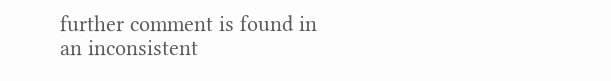further comment is found in an inconsistent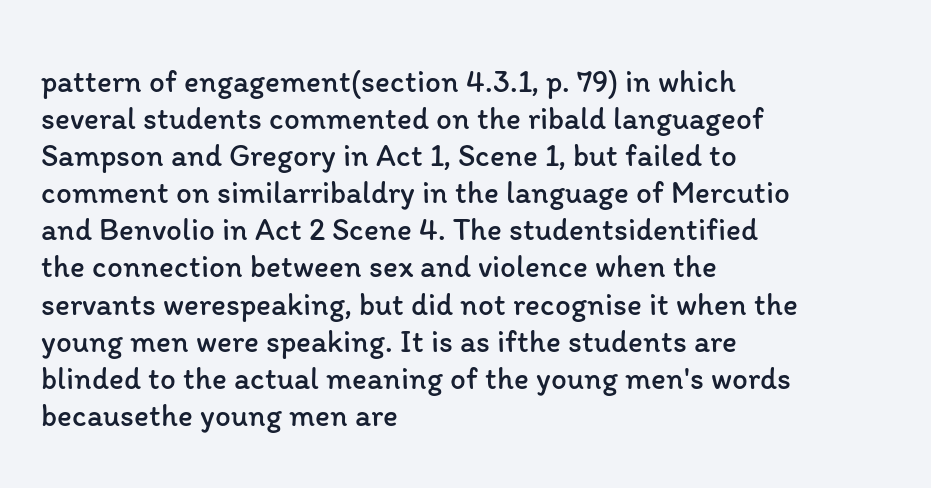pattern of engagement(section 4.3.1, p. 79) in which several students commented on the ribald languageof Sampson and Gregory in Act 1, Scene 1, but failed to comment on similarribaldry in the language of Mercutio and Benvolio in Act 2 Scene 4. The studentsidentified the connection between sex and violence when the servants werespeaking, but did not recognise it when the young men were speaking. It is as ifthe students are blinded to the actual meaning of the young men's words becausethe young men are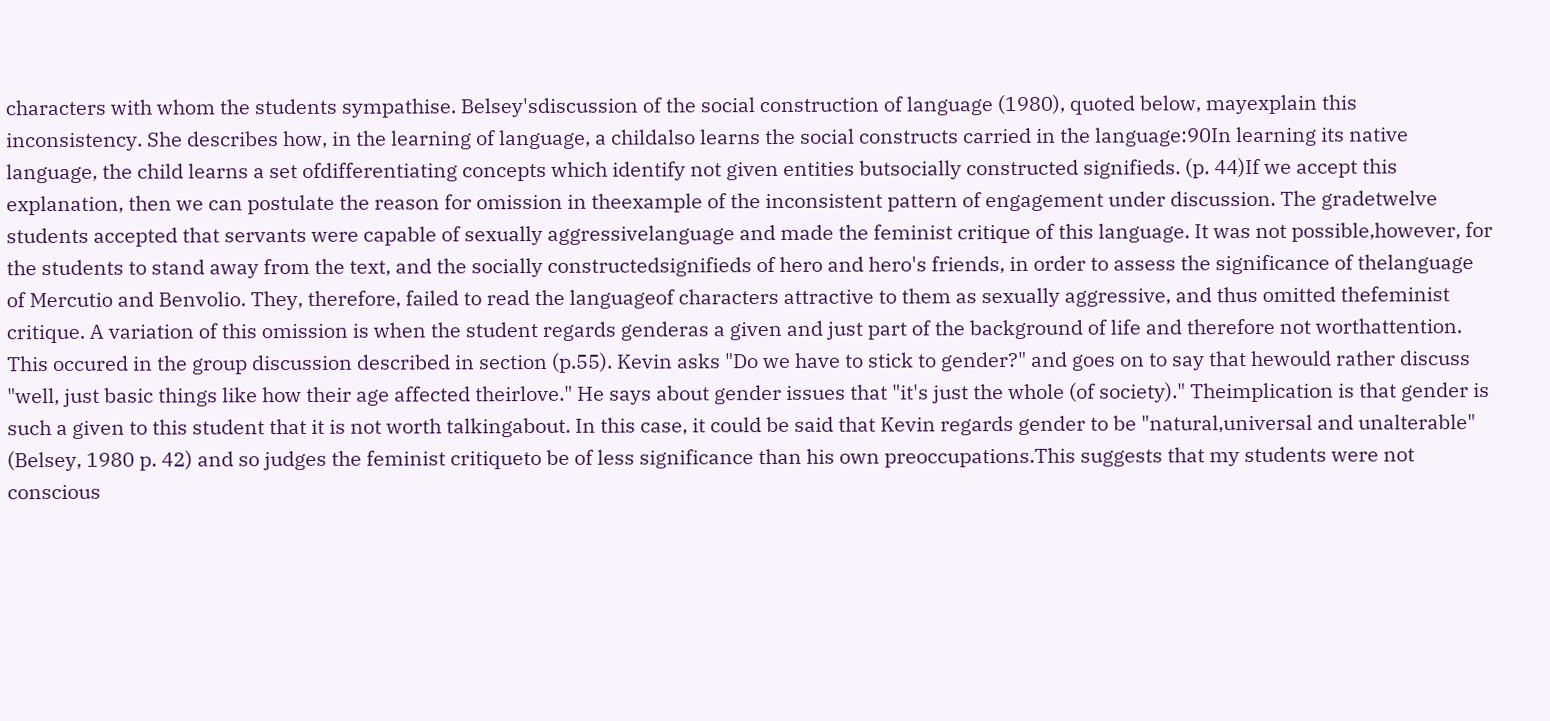characters with whom the students sympathise. Belsey'sdiscussion of the social construction of language (1980), quoted below, mayexplain this inconsistency. She describes how, in the learning of language, a childalso learns the social constructs carried in the language:90In learning its native language, the child learns a set ofdifferentiating concepts which identify not given entities butsocially constructed signifieds. (p. 44)If we accept this explanation, then we can postulate the reason for omission in theexample of the inconsistent pattern of engagement under discussion. The gradetwelve students accepted that servants were capable of sexually aggressivelanguage and made the feminist critique of this language. It was not possible,however, for the students to stand away from the text, and the socially constructedsignifieds of hero and hero's friends, in order to assess the significance of thelanguage of Mercutio and Benvolio. They, therefore, failed to read the languageof characters attractive to them as sexually aggressive, and thus omitted thefeminist critique. A variation of this omission is when the student regards genderas a given and just part of the background of life and therefore not worthattention. This occured in the group discussion described in section (p.55). Kevin asks "Do we have to stick to gender?" and goes on to say that hewould rather discuss "well, just basic things like how their age affected theirlove." He says about gender issues that "it's just the whole (of society)." Theimplication is that gender is such a given to this student that it is not worth talkingabout. In this case, it could be said that Kevin regards gender to be "natural,universal and unalterable" (Belsey, 1980 p. 42) and so judges the feminist critiqueto be of less significance than his own preoccupations.This suggests that my students were not conscious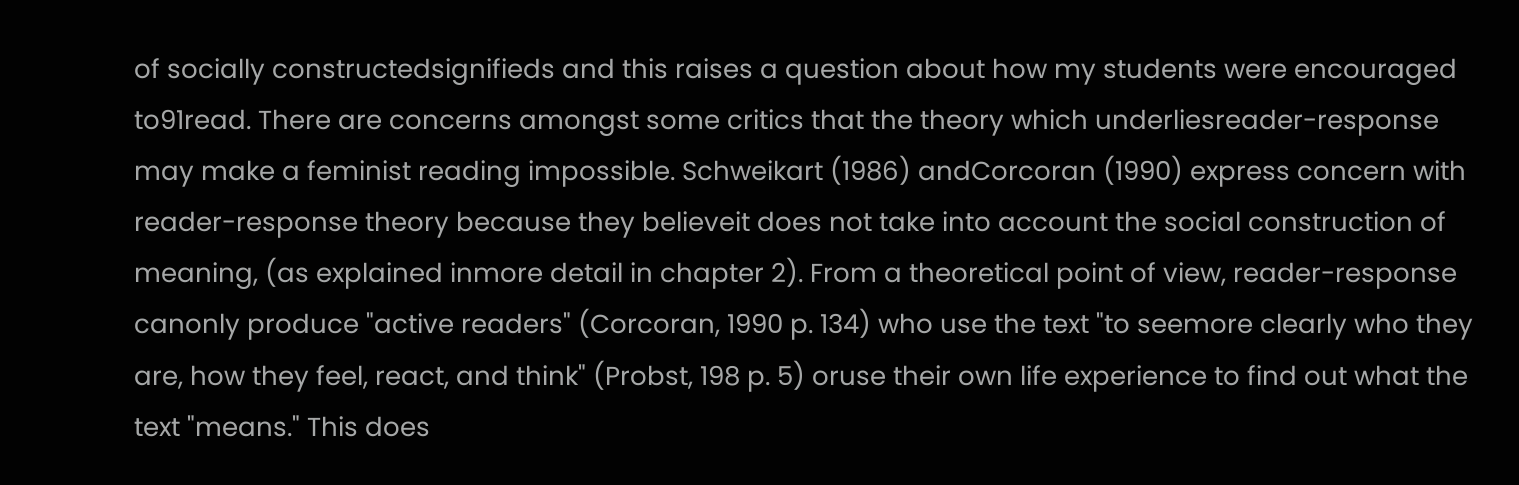of socially constructedsignifieds and this raises a question about how my students were encouraged to91read. There are concerns amongst some critics that the theory which underliesreader-response may make a feminist reading impossible. Schweikart (1986) andCorcoran (1990) express concern with reader-response theory because they believeit does not take into account the social construction of meaning, (as explained inmore detail in chapter 2). From a theoretical point of view, reader-response canonly produce "active readers" (Corcoran, 1990 p. 134) who use the text "to seemore clearly who they are, how they feel, react, and think" (Probst, 198 p. 5) oruse their own life experience to find out what the text "means." This does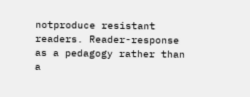notproduce resistant readers. Reader-response as a pedagogy rather than a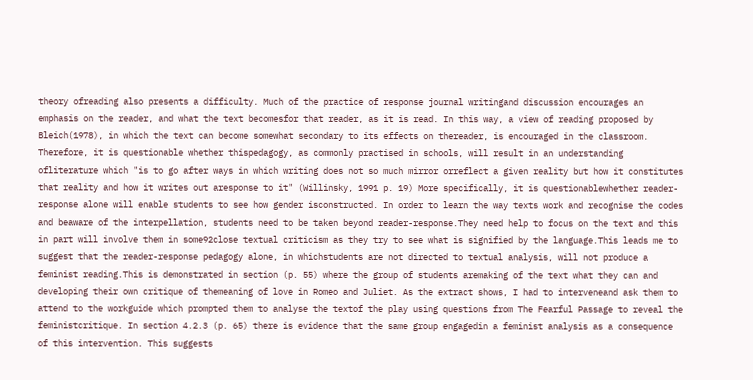theory ofreading also presents a difficulty. Much of the practice of response journal writingand discussion encourages an emphasis on the reader, and what the text becomesfor that reader, as it is read. In this way, a view of reading proposed by Bleich(1978), in which the text can become somewhat secondary to its effects on thereader, is encouraged in the classroom. Therefore, it is questionable whether thispedagogy, as commonly practised in schools, will result in an understanding ofliterature which "is to go after ways in which writing does not so much mirror orreflect a given reality but how it constitutes that reality and how it writes out aresponse to it" (Willinsky, 1991 p. 19) More specifically, it is questionablewhether reader-response alone will enable students to see how gender isconstructed. In order to learn the way texts work and recognise the codes and beaware of the interpellation, students need to be taken beyond reader-response.They need help to focus on the text and this in part will involve them in some92close textual criticism as they try to see what is signified by the language.This leads me to suggest that the reader-response pedagogy alone, in whichstudents are not directed to textual analysis, will not produce a feminist reading.This is demonstrated in section (p. 55) where the group of students aremaking of the text what they can and developing their own critique of themeaning of love in Romeo and Juliet. As the extract shows, I had to interveneand ask them to attend to the workguide which prompted them to analyse the textof the play using questions from The Fearful Passage to reveal the feministcritique. In section 4.2.3 (p. 65) there is evidence that the same group engagedin a feminist analysis as a consequence of this intervention. This suggests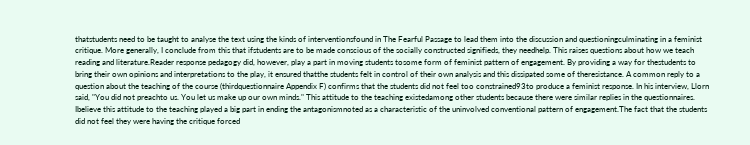thatstudents need to be taught to analyse the text using the kinds of interventionsfound in The Fearful Passage to lead them into the discussion and questioningculminating in a feminist critique. More generally, I conclude from this that ifstudents are to be made conscious of the socially constructed signifieds, they needhelp. This raises questions about how we teach reading and literature.Reader response pedagogy did, however, play a part in moving students tosome form of feminist pattern of engagement. By providing a way for thestudents to bring their own opinions and interpretations to the play, it ensured thatthe students felt in control of their own analysis and this dissipated some of theresistance. A common reply to a question about the teaching of the course (thirdquestionnaire Appendix F) confirms that the students did not feel too constrained93to produce a feminist response. In his interview, Llorn said, "You did not preachto us. You let us make up our own minds." This attitude to the teaching existedamong other students because there were similar replies in the questionnaires. Ibelieve this attitude to the teaching played a big part in ending the antagonismnoted as a characteristic of the uninvolved conventional pattern of engagement.The fact that the students did not feel they were having the critique forced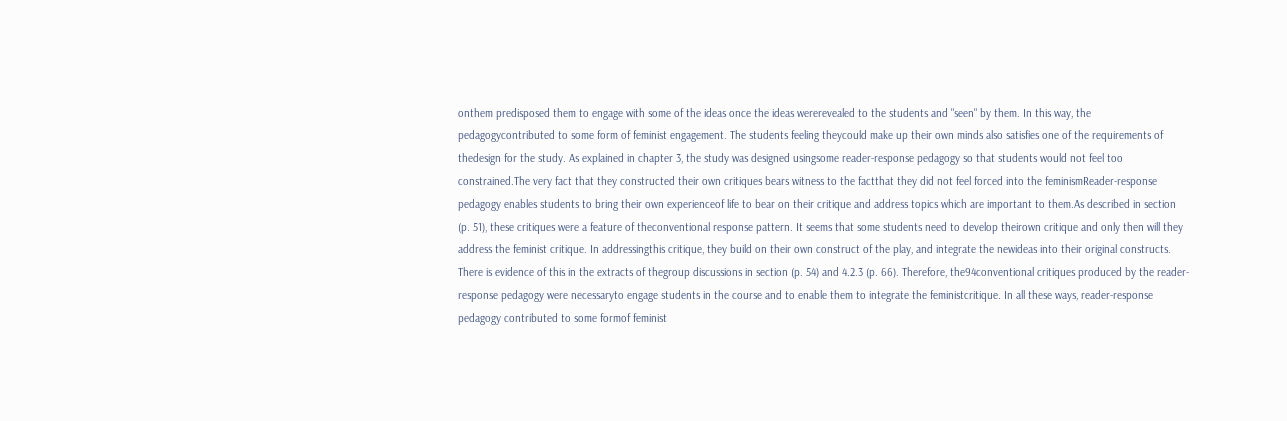onthem predisposed them to engage with some of the ideas once the ideas wererevealed to the students and "seen" by them. In this way, the pedagogycontributed to some form of feminist engagement. The students feeling theycould make up their own minds also satisfies one of the requirements of thedesign for the study. As explained in chapter 3, the study was designed usingsome reader-response pedagogy so that students would not feel too constrained.The very fact that they constructed their own critiques bears witness to the factthat they did not feel forced into the feminismReader-response pedagogy enables students to bring their own experienceof life to bear on their critique and address topics which are important to them.As described in section (p. 51), these critiques were a feature of theconventional response pattern. It seems that some students need to develop theirown critique and only then will they address the feminist critique. In addressingthis critique, they build on their own construct of the play, and integrate the newideas into their original constructs. There is evidence of this in the extracts of thegroup discussions in section (p. 54) and 4.2.3 (p. 66). Therefore, the94conventional critiques produced by the reader-response pedagogy were necessaryto engage students in the course and to enable them to integrate the feministcritique. In all these ways, reader-response pedagogy contributed to some formof feminist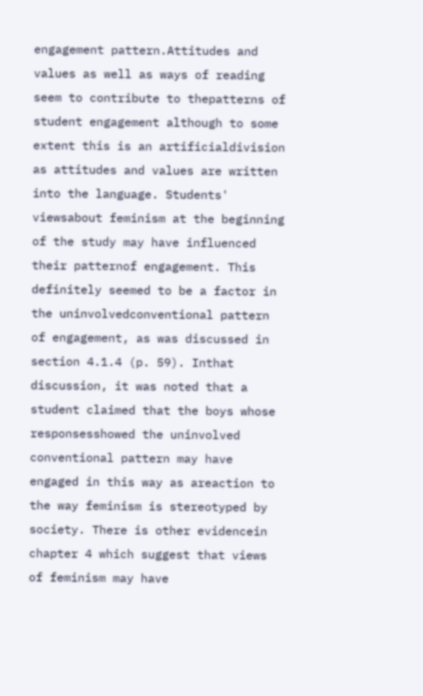engagement pattern.Attitudes and values as well as ways of reading seem to contribute to thepatterns of student engagement although to some extent this is an artificialdivision as attitudes and values are written into the language. Students' viewsabout feminism at the beginning of the study may have influenced their patternof engagement. This definitely seemed to be a factor in the uninvolvedconventional pattern of engagement, as was discussed in section 4.1.4 (p. 59). Inthat discussion, it was noted that a student claimed that the boys whose responsesshowed the uninvolved conventional pattern may have engaged in this way as areaction to the way feminism is stereotyped by society. There is other evidencein chapter 4 which suggest that views of feminism may have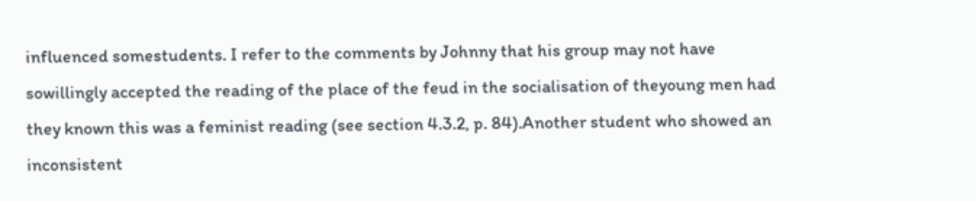influenced somestudents. I refer to the comments by Johnny that his group may not have sowillingly accepted the reading of the place of the feud in the socialisation of theyoung men had they known this was a feminist reading (see section 4.3.2, p. 84).Another student who showed an inconsistent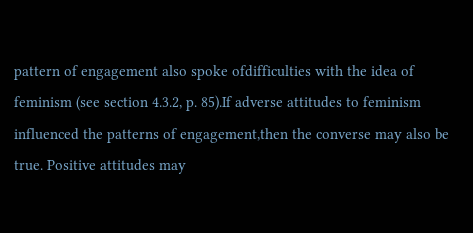pattern of engagement also spoke ofdifficulties with the idea of feminism (see section 4.3.2, p. 85).If adverse attitudes to feminism influenced the patterns of engagement,then the converse may also be true. Positive attitudes may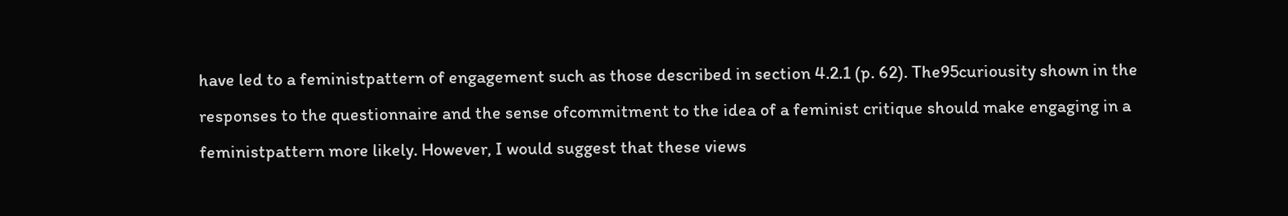have led to a feministpattern of engagement such as those described in section 4.2.1 (p. 62). The95curiousity shown in the responses to the questionnaire and the sense ofcommitment to the idea of a feminist critique should make engaging in a feministpattern more likely. However, I would suggest that these views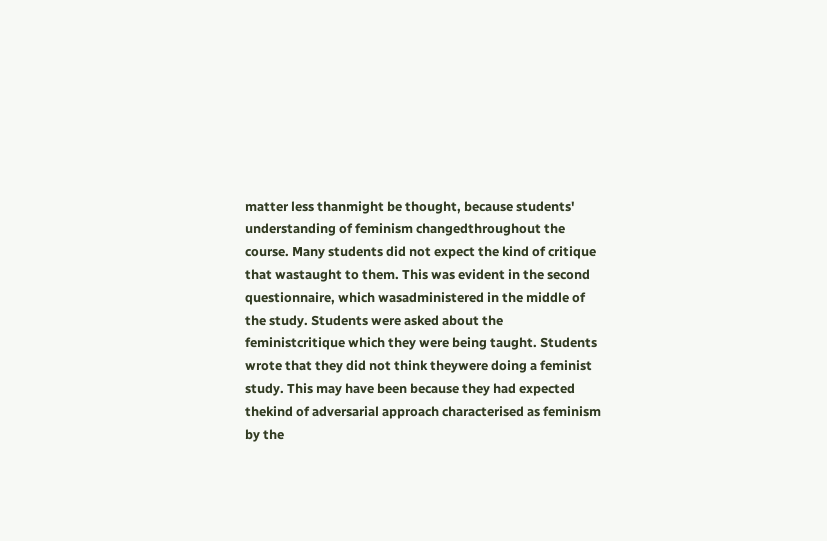matter less thanmight be thought, because students' understanding of feminism changedthroughout the course. Many students did not expect the kind of critique that wastaught to them. This was evident in the second questionnaire, which wasadministered in the middle of the study. Students were asked about the feministcritique which they were being taught. Students wrote that they did not think theywere doing a feminist study. This may have been because they had expected thekind of adversarial approach characterised as feminism by the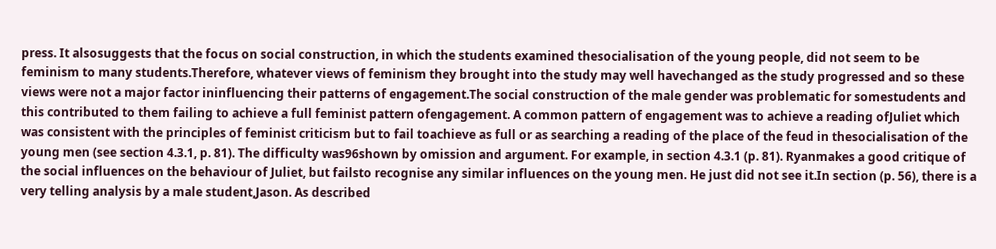press. It alsosuggests that the focus on social construction, in which the students examined thesocialisation of the young people, did not seem to be feminism to many students.Therefore, whatever views of feminism they brought into the study may well havechanged as the study progressed and so these views were not a major factor ininfluencing their patterns of engagement.The social construction of the male gender was problematic for somestudents and this contributed to them failing to achieve a full feminist pattern ofengagement. A common pattern of engagement was to achieve a reading ofJuliet which was consistent with the principles of feminist criticism but to fail toachieve as full or as searching a reading of the place of the feud in thesocialisation of the young men (see section 4.3.1, p. 81). The difficulty was96shown by omission and argument. For example, in section 4.3.1 (p. 81). Ryanmakes a good critique of the social influences on the behaviour of Juliet, but failsto recognise any similar influences on the young men. He just did not see it.In section (p. 56), there is a very telling analysis by a male student,Jason. As described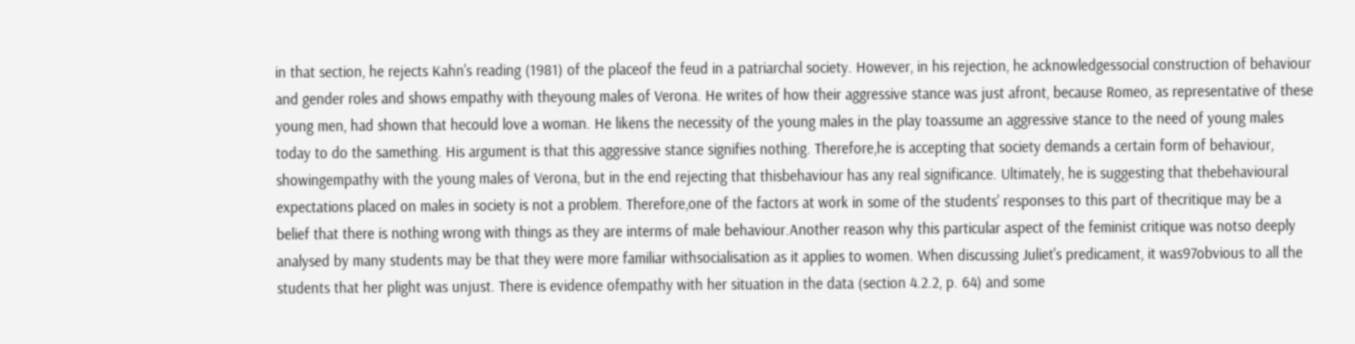in that section, he rejects Kahn's reading (1981) of the placeof the feud in a patriarchal society. However, in his rejection, he acknowledgessocial construction of behaviour and gender roles and shows empathy with theyoung males of Verona. He writes of how their aggressive stance was just afront, because Romeo, as representative of these young men, had shown that hecould love a woman. He likens the necessity of the young males in the play toassume an aggressive stance to the need of young males today to do the samething. His argument is that this aggressive stance signifies nothing. Therefore,he is accepting that society demands a certain form of behaviour, showingempathy with the young males of Verona, but in the end rejecting that thisbehaviour has any real significance. Ultimately, he is suggesting that thebehavioural expectations placed on males in society is not a problem. Therefore,one of the factors at work in some of the students' responses to this part of thecritique may be a belief that there is nothing wrong with things as they are interms of male behaviour.Another reason why this particular aspect of the feminist critique was notso deeply analysed by many students may be that they were more familiar withsocialisation as it applies to women. When discussing Juliet's predicament, it was97obvious to all the students that her plight was unjust. There is evidence ofempathy with her situation in the data (section 4.2.2, p. 64) and some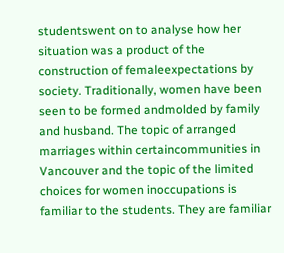studentswent on to analyse how her situation was a product of the construction of femaleexpectations by society. Traditionally, women have been seen to be formed andmolded by family and husband. The topic of arranged marriages within certaincommunities in Vancouver and the topic of the limited choices for women inoccupations is familiar to the students. They are familiar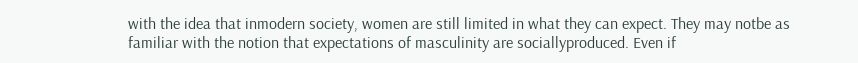with the idea that inmodern society, women are still limited in what they can expect. They may notbe as familiar with the notion that expectations of masculinity are sociallyproduced. Even if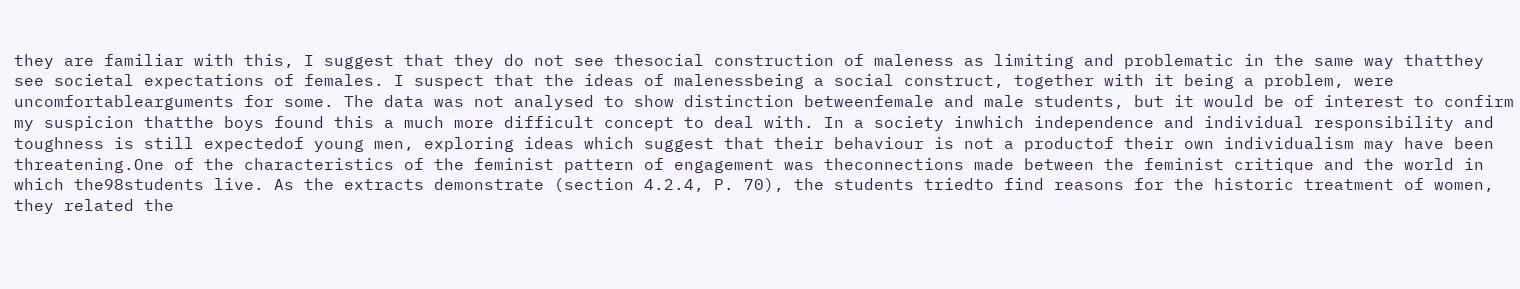they are familiar with this, I suggest that they do not see thesocial construction of maleness as limiting and problematic in the same way thatthey see societal expectations of females. I suspect that the ideas of malenessbeing a social construct, together with it being a problem, were uncomfortablearguments for some. The data was not analysed to show distinction betweenfemale and male students, but it would be of interest to confirm my suspicion thatthe boys found this a much more difficult concept to deal with. In a society inwhich independence and individual responsibility and toughness is still expectedof young men, exploring ideas which suggest that their behaviour is not a productof their own individualism may have been threatening.One of the characteristics of the feminist pattern of engagement was theconnections made between the feminist critique and the world in which the98students live. As the extracts demonstrate (section 4.2.4, P. 70), the students triedto find reasons for the historic treatment of women, they related the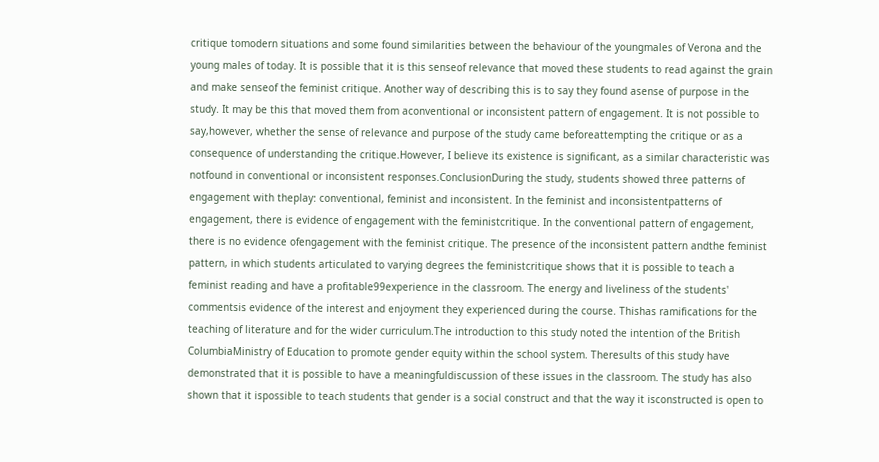critique tomodern situations and some found similarities between the behaviour of the youngmales of Verona and the young males of today. It is possible that it is this senseof relevance that moved these students to read against the grain and make senseof the feminist critique. Another way of describing this is to say they found asense of purpose in the study. It may be this that moved them from aconventional or inconsistent pattern of engagement. It is not possible to say,however, whether the sense of relevance and purpose of the study came beforeattempting the critique or as a consequence of understanding the critique.However, I believe its existence is significant, as a similar characteristic was notfound in conventional or inconsistent responses.ConclusionDuring the study, students showed three patterns of engagement with theplay: conventional, feminist and inconsistent. In the feminist and inconsistentpatterns of engagement, there is evidence of engagement with the feministcritique. In the conventional pattern of engagement, there is no evidence ofengagement with the feminist critique. The presence of the inconsistent pattern andthe feminist pattern, in which students articulated to varying degrees the feministcritique shows that it is possible to teach a feminist reading and have a profitable99experience in the classroom. The energy and liveliness of the students' commentsis evidence of the interest and enjoyment they experienced during the course. Thishas ramifications for the teaching of literature and for the wider curriculum.The introduction to this study noted the intention of the British ColumbiaMinistry of Education to promote gender equity within the school system. Theresults of this study have demonstrated that it is possible to have a meaningfuldiscussion of these issues in the classroom. The study has also shown that it ispossible to teach students that gender is a social construct and that the way it isconstructed is open to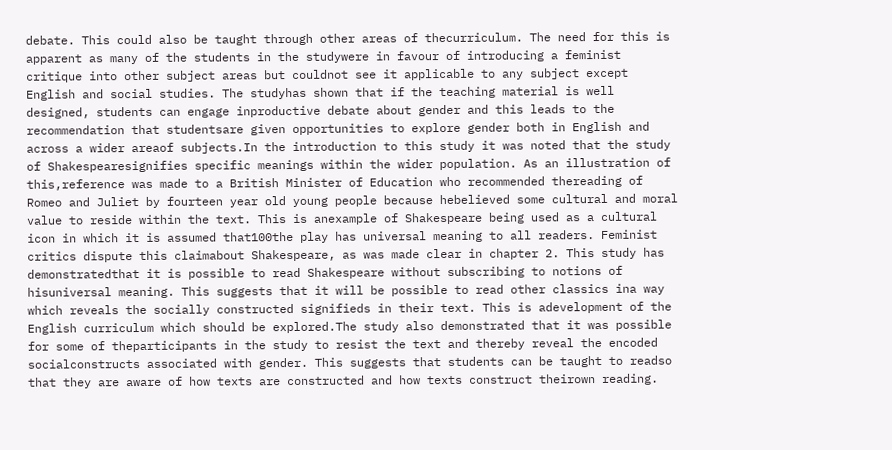debate. This could also be taught through other areas of thecurriculum. The need for this is apparent as many of the students in the studywere in favour of introducing a feminist critique into other subject areas but couldnot see it applicable to any subject except English and social studies. The studyhas shown that if the teaching material is well designed, students can engage inproductive debate about gender and this leads to the recommendation that studentsare given opportunities to explore gender both in English and across a wider areaof subjects.In the introduction to this study it was noted that the study of Shakespearesignifies specific meanings within the wider population. As an illustration of this,reference was made to a British Minister of Education who recommended thereading of Romeo and Juliet by fourteen year old young people because hebelieved some cultural and moral value to reside within the text. This is anexample of Shakespeare being used as a cultural icon in which it is assumed that100the play has universal meaning to all readers. Feminist critics dispute this claimabout Shakespeare, as was made clear in chapter 2. This study has demonstratedthat it is possible to read Shakespeare without subscribing to notions of hisuniversal meaning. This suggests that it will be possible to read other classics ina way which reveals the socially constructed signifieds in their text. This is adevelopment of the English curriculum which should be explored.The study also demonstrated that it was possible for some of theparticipants in the study to resist the text and thereby reveal the encoded socialconstructs associated with gender. This suggests that students can be taught to readso that they are aware of how texts are constructed and how texts construct theirown reading.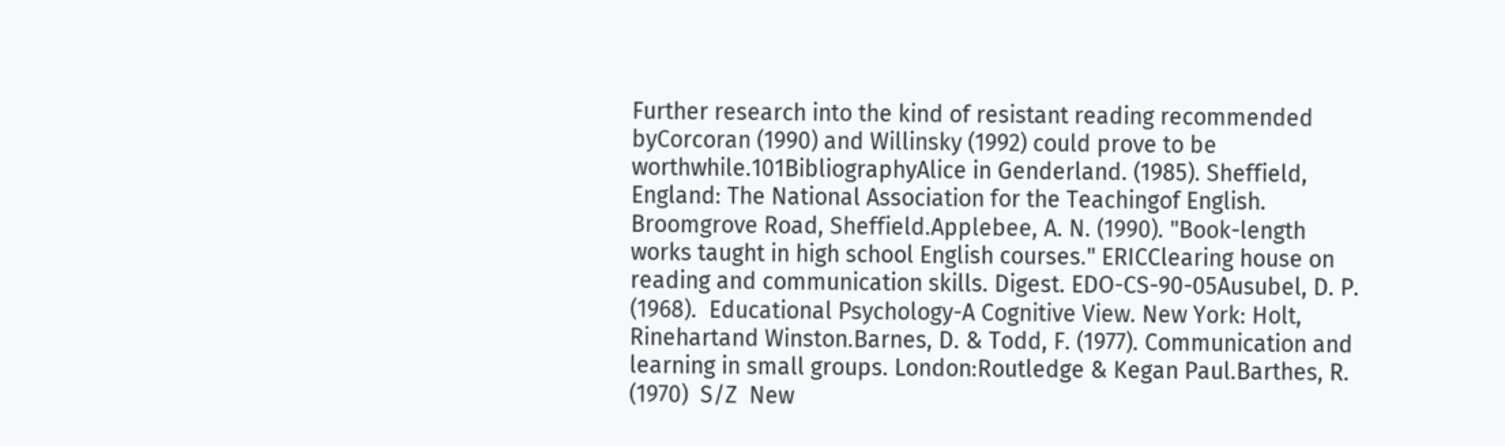Further research into the kind of resistant reading recommended byCorcoran (1990) and Willinsky (1992) could prove to be worthwhile.101BibliographyAlice in Genderland. (1985). Sheffield, England: The National Association for the Teachingof English. Broomgrove Road, Sheffield.Applebee, A. N. (1990). "Book-length works taught in high school English courses." ERICClearing house on reading and communication skills. Digest. EDO-CS-90-05Ausubel, D. P. (1968).  Educational Psychology-A Cognitive View. New York: Holt, Rinehartand Winston.Barnes, D. & Todd, F. (1977). Communication and learning in small groups. London:Routledge & Kegan Paul.Barthes, R. (1970)  S/Z  New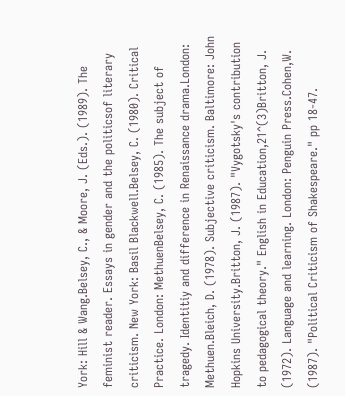York: Hill & Wang.Belsey, C., & Moore, J. (Eds.). (1989). The feminist reader. Essays in gender and the politicsof literary criticism. New York: Basil Blackwell.Belsey, C. (1980). Critical Practice. London: MethuenBelsey, C. (1985). The subject of tragedy. Identitiy and difference in Renaissance drama.London: Methuen.Bleich, D. (1978). Subjective criticism. Baltimore: John Hopkins University.Britton, J. (1987). "Vygotsky's contribution to pedagogical theory." English in Education,21^(3)Britton, J. (1972). Language and learning. London: Penguin Press.Cohen,W. (1987). "Political Criticism of Shakespeare." pp 18-47.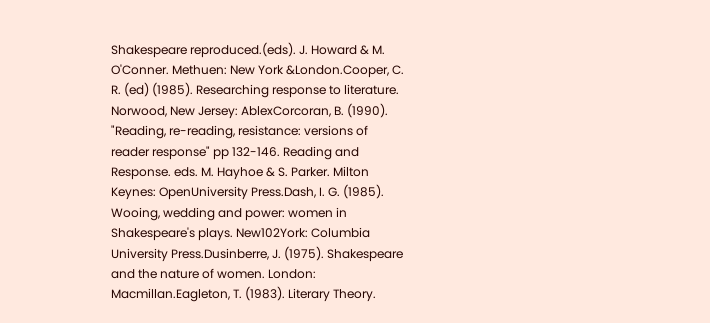Shakespeare reproduced.(eds). J. Howard & M. O'Conner. Methuen: New York &London.Cooper, C. R. (ed) (1985). Researching response to literature. Norwood, New Jersey: AblexCorcoran, B. (1990). "Reading, re-reading, resistance: versions of reader response" pp 132-146. Reading and Response. eds. M. Hayhoe & S. Parker. Milton Keynes: OpenUniversity Press.Dash, I. G. (1985). Wooing, wedding and power: women in Shakespeare's plays. New102York: Columbia University Press.Dusinberre, J. (1975). Shakespeare and the nature of women. London: Macmillan.Eagleton, T. (1983). Literary Theory.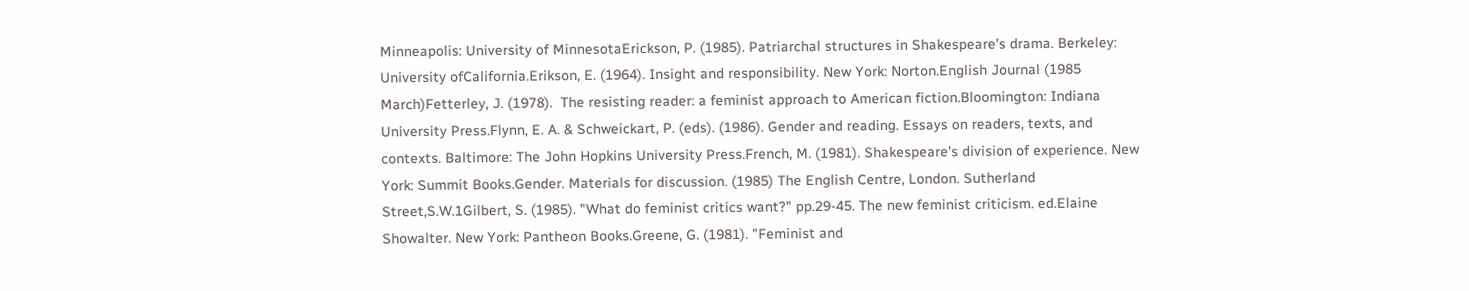Minneapolis: University of MinnesotaErickson, P. (1985). Patriarchal structures in Shakespeare's drama. Berkeley: University ofCalifornia.Erikson, E. (1964). Insight and responsibility. New York: Norton.English Journal (1985 March)Fetterley, J. (1978).  The resisting reader: a feminist approach to American fiction.Bloomington: Indiana University Press.Flynn, E. A. & Schweickart, P. (eds). (1986). Gender and reading. Essays on readers, texts, and contexts. Baltimore: The John Hopkins University Press.French, M. (1981). Shakespeare's division of experience. New York: Summit Books.Gender. Materials for discussion. (1985) The English Centre, London. Sutherland Street,S.W.1Gilbert, S. (1985). "What do feminist critics want?" pp.29-45. The new feminist criticism. ed.Elaine Showalter. New York: Pantheon Books.Greene, G. (1981). "Feminist and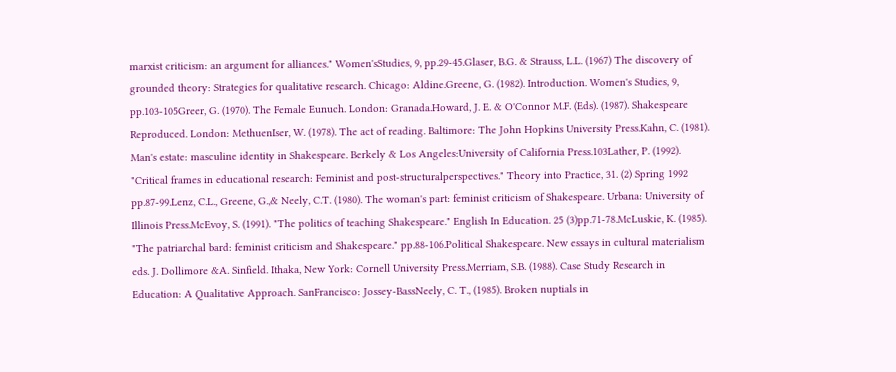marxist criticism: an argument for alliances." Women'sStudies, 9, pp.29-45.Glaser, B.G. & Strauss, L.L. (1967) The discovery of grounded theory: Strategies for qualitative research. Chicago: Aldine.Greene, G. (1982). Introduction. Women's Studies, 9, pp.103-105Greer, G. (1970). The Female Eunuch. London: Granada.Howard, J. E. & O'Connor M.F. (Eds). (1987). Shakespeare Reproduced. London: MethuenIser, W. (1978). The act of reading. Baltimore: The John Hopkins University Press.Kahn, C. (1981). Man's estate: masculine identity in Shakespeare. Berkely & Los Angeles:University of California Press.103Lather, P. (1992). "Critical frames in educational research: Feminist and post-structuralperspectives." Theory into Practice, 31. (2) Spring 1992 pp.87-99.Lenz, C.L., Greene, G.,& Neely, C.T. (1980). The woman's part: feminist criticism of Shakespeare. Urbana: University of Illinois Press.McEvoy, S. (1991). "The politics of teaching Shakespeare." English In Education. 25 (3)pp.71-78.McLuskie, K. (1985). "The patriarchal bard: feminist criticism and Shakespeare." pp.88-106.Political Shakespeare. New essays in cultural materialism  eds. J. Dollimore &A. Sinfield. Ithaka, New York: Cornell University Press.Merriam, S.B. (1988). Case Study Research in Education: A Qualitative Approach. SanFrancisco: Jossey-BassNeely, C. T., (1985). Broken nuptials in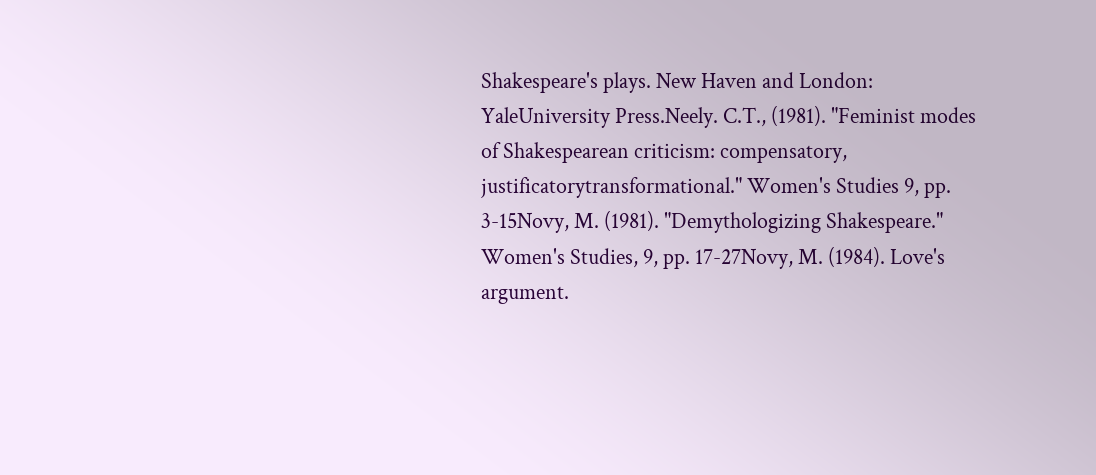Shakespeare's plays. New Haven and London: YaleUniversity Press.Neely. C.T., (1981). "Feminist modes of Shakespearean criticism: compensatory, justificatorytransformational." Women's Studies 9, pp. 3-15Novy, M. (1981). "Demythologizing Shakespeare." Women's Studies, 9, pp. 17-27Novy, M. (1984). Love's argument.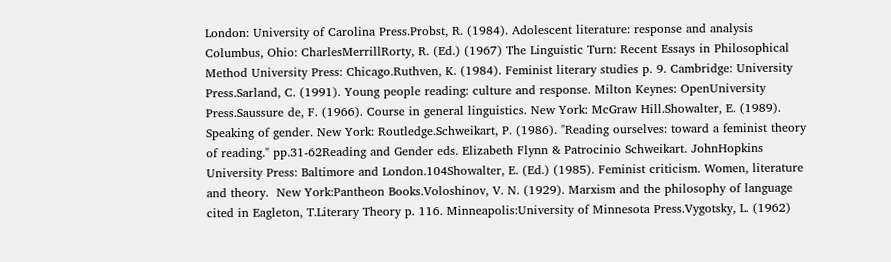London: University of Carolina Press.Probst, R. (1984). Adolescent literature: response and analysis Columbus, Ohio: CharlesMerrillRorty, R. (Ed.) (1967) The Linguistic Turn: Recent Essays in Philosophical Method University Press: Chicago.Ruthven, K. (1984). Feminist literary studies p. 9. Cambridge: University Press.Sarland, C. (1991). Young people reading: culture and response. Milton Keynes: OpenUniversity Press.Saussure de, F. (1966). Course in general linguistics. New York: McGraw Hill.Showalter, E. (1989). Speaking of gender. New York: Routledge.Schweikart, P. (1986). "Reading ourselves: toward a feminist theory of reading." pp.31-62Reading and Gender eds. Elizabeth Flynn & Patrocinio Schweikart. JohnHopkins University Press: Baltimore and London.104Showalter, E. (Ed.) (1985). Feminist criticism. Women, literature and theory.  New York:Pantheon Books.Voloshinov, V. N. (1929). Marxism and the philosophy of language cited in Eagleton, T.Literary Theory p. 116. Minneapolis:University of Minnesota Press.Vygotsky, L. (1962)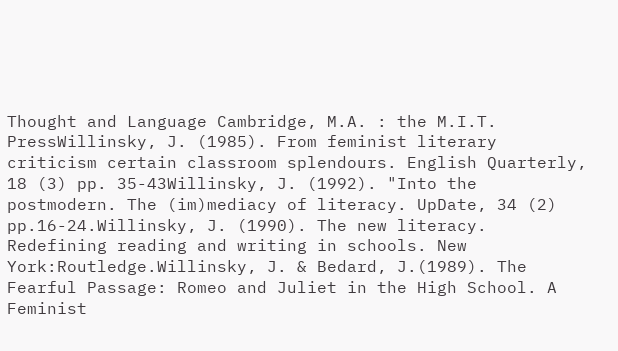Thought and Language Cambridge, M.A. : the M.I.T. PressWillinsky, J. (1985). From feminist literary criticism certain classroom splendours. English Quarterly, 18 (3) pp. 35-43Willinsky, J. (1992). "Into the postmodern. The (im)mediacy of literacy. UpDate, 34 (2) pp.16-24.Willinsky, J. (1990). The new literacy. Redefining reading and writing in schools. New York:Routledge.Willinsky, J. & Bedard, J.(1989). The Fearful Passage: Romeo and Juliet in the High School. A Feminist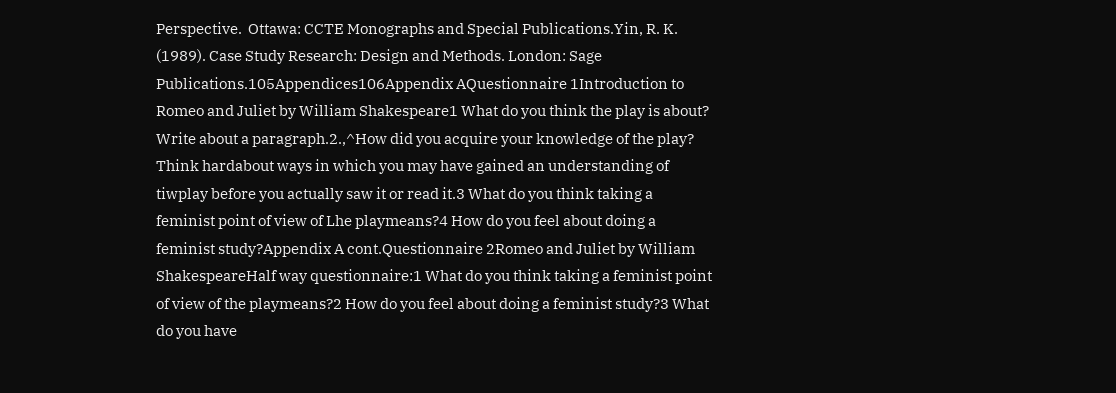Perspective.  Ottawa: CCTE Monographs and Special Publications.Yin, R. K. (1989). Case Study Research: Design and Methods. London: Sage Publications.105Appendices106Appendix AQuestionnaire 1Introduction to Romeo and Juliet by William Shakespeare1 What do you think the play is about? Write about a paragraph.2.,^How did you acquire your knowledge of the play? Think hardabout ways in which you may have gained an understanding of tiwplay before you actually saw it or read it.3 What do you think taking a feminist point of view of Lhe playmeans?4 How do you feel about doing a feminist study?Appendix A cont.Questionnaire 2Romeo and Juliet by William ShakespeareHalf way questionnaire:1 What do you think taking a feminist point of view of the playmeans?2 How do you feel about doing a feminist study?3 What do you have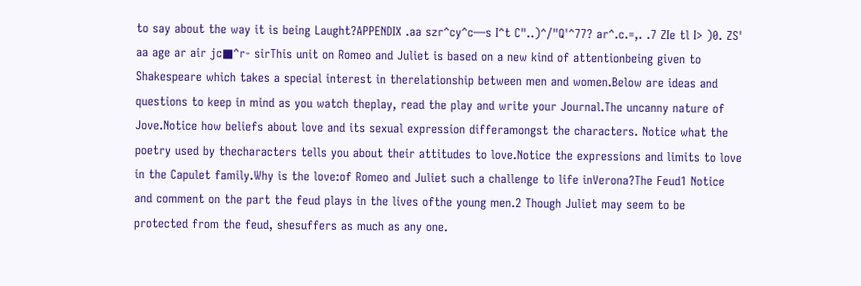to say about the way it is being Laught?APPENDIX .aa szr^cy^c—s I^t C"..)^/"Q'^77? ar^.c.=,. .7 ZIe tl I> )0. ZS' aa age ar air jc■^r- sirThis unit on Romeo and Juliet is based on a new kind of attentionbeing given to Shakespeare which takes a special interest in therelationship between men and women.Below are ideas and questions to keep in mind as you watch theplay, read the play and write your Journal.The uncanny nature of Jove.Notice how beliefs about love and its sexual expression differamongst the characters. Notice what the poetry used by thecharacters tells you about their attitudes to love.Notice the expressions and limits to love in the Capulet family.Why is the love:of Romeo and Juliet such a challenge to life inVerona?The Feud1 Notice and comment on the part the feud plays in the lives ofthe young men.2 Though Juliet may seem to be protected from the feud, shesuffers as much as any one.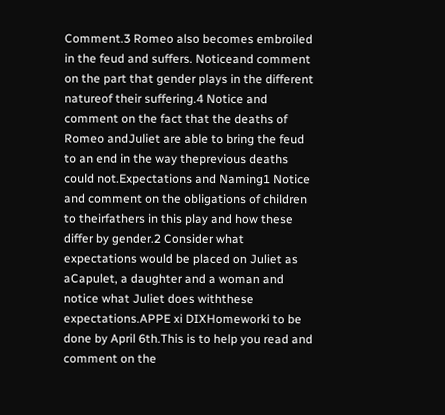Comment.3 Romeo also becomes embroiled in the feud and suffers. Noticeand comment on the part that gender plays in the different natureof their suffering.4 Notice and comment on the fact that the deaths of Romeo andJuliet are able to bring the feud to an end in the way theprevious deaths could not.Expectations and Naming1 Notice and comment on the obligations of children to theirfathers in this play and how these differ by gender.2 Consider what expectations would be placed on Juliet as aCapulet, a daughter and a woman and notice what Juliet does withthese expectations.APPE xi DIXHomeworki to be done by April 6th.This is to help you read and comment on the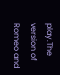play.The version of Romeo and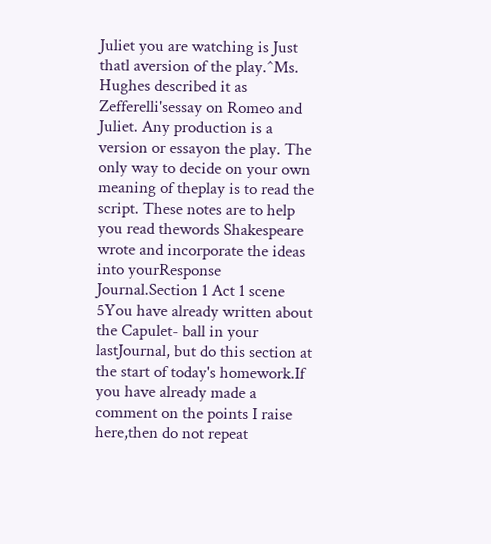Juliet you are watching is Just thatl aversion of the play.^Ms. Hughes described it as Zefferelli'sessay on Romeo and Juliet. Any production is a version or essayon the play. The only way to decide on your own meaning of theplay is to read the script. These notes are to help you read thewords Shakespeare wrote and incorporate the ideas into yourResponse Journal.Section 1 Act 1 scene 5You have already written about the Capulet- ball in your lastJournal, but do this section at the start of today's homework.If you have already made a comment on the points I raise here,then do not repeat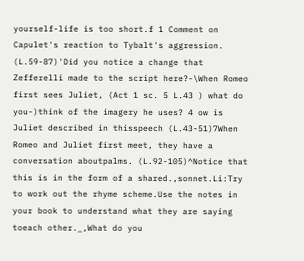yourself-life is too short.f 1 Comment on Capulet's reaction to Tybalt's aggression. (L.59-87)'Did you notice a change that Zefferelli made to the script here?-\When Romeo first sees Juliet, (Act 1 sc. 5 L.43 ) what do you-)think of the imagery he uses? 4 ow is Juliet described in thisspeech (L.43-51)7When Romeo and Juliet first meet, they have a conversation aboutpalms. (L.92-105)^Notice that this is in the form of a shared.,sonnet.Li:Try to work out the rhyme scheme.Use the notes in your book to understand what they are saying toeach other._,What do you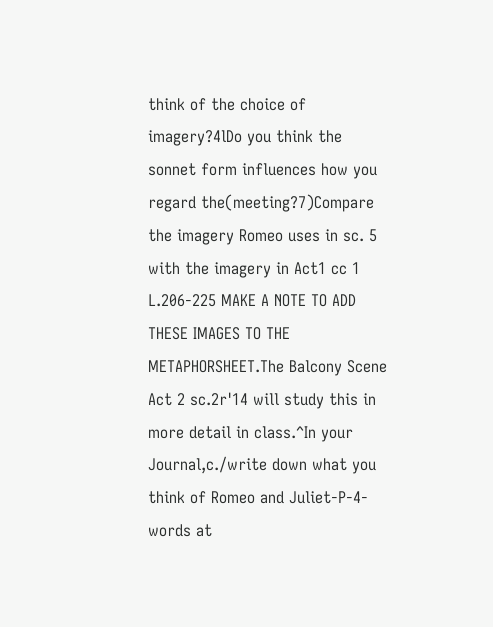think of the choice of imagery?4lDo you think the sonnet form influences how you regard the(meeting?7)Compare the imagery Romeo uses in sc. 5 with the imagery in Act1 cc 1 L.206-225 MAKE A NOTE TO ADD THESE IMAGES TO THE METAPHORSHEET.The Balcony Scene Act 2 sc.2r'14 will study this in more detail in class.^In your Journal,c./write down what you think of Romeo and Juliet-P-4-words at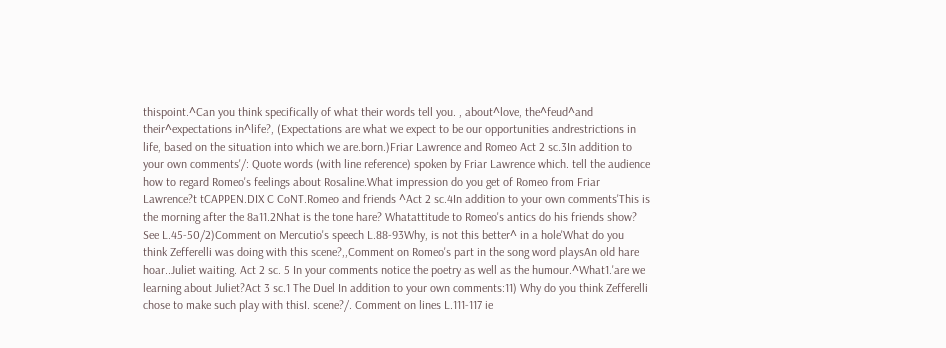thispoint.^Can you think specifically of what their words tell you. , about^love, the^feud^and their^expectations in^life?, (Expectations are what we expect to be our opportunities andrestrictions in life, based on the situation into which we are.born.)Friar Lawrence and Romeo Act 2 sc.3In addition to your own comments'/: Quote words (with line reference) spoken by Friar Lawrence which. tell the audience how to regard Romeo's feelings about Rosaline.What impression do you get of Romeo from Friar Lawrence?t tCAPPEN.DIX C CoNT.Romeo and friends ^Act 2 sc.4In addition to your own comments'This is the morning after the 8a11.2Nhat is the tone hare? Whatattitude to Romeo's antics do his friends show? See L.45-50/2)Comment on Mercutio's speech L.88-93Why, is not this better^ in a hole'What do you think Zefferelli was doing with this scene?,,Comment on Romeo's part in the song word playsAn old hare hoar..Juliet waiting. Act 2 sc. 5 In your comments notice the poetry as well as the humour.^What1.'are we learning about Juliet?Act 3 sc.1 The Duel In addition to your own comments:11) Why do you think Zefferelli chose to make such play with thisI. scene?/. Comment on lines L.111-117 ie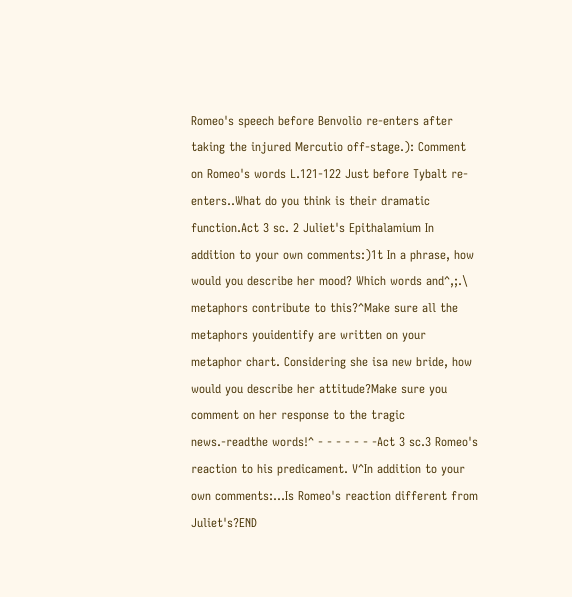Romeo's speech before Benvolio re-enters after taking the injured Mercutio off-stage.): Comment on Romeo's words L.121-122 Just before Tybalt re-enters..What do you think is their dramatic function.Act 3 sc. 2 Juliet's Epithalamium In addition to your own comments:)1t In a phrase, how would you describe her mood? Which words and^,;.\ metaphors contribute to this?^Make sure all the metaphors youidentify are written on your metaphor chart. Considering she isa new bride, how would you describe her attitude?Make sure you comment on her response to the tragic news.-readthe words!^ - - - - - - -Act 3 sc.3 Romeo's reaction to his predicament. V^In addition to your own comments:...Is Romeo's reaction different from Juliet's?END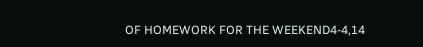OF HOMEWORK FOR THE WEEKEND4-4,14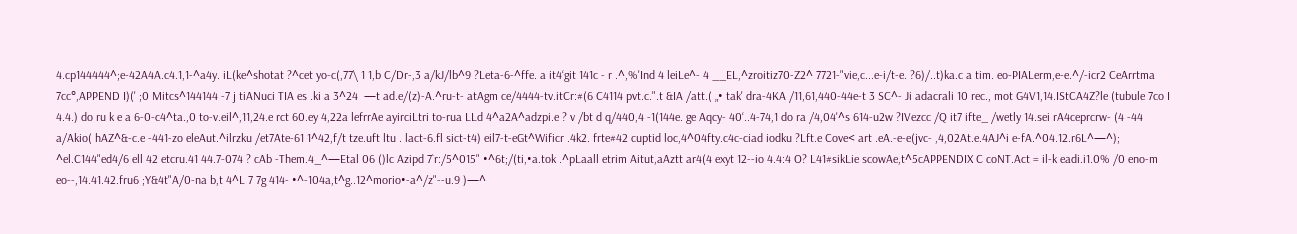4.cp144444^;e-42A4A.c4.1,1-^a4y. iL(ke^shotat ?^cet yo-c(,77\ 1 1,b C/Dr-,3 a/kJ/lb^9 ?Leta-6-^ffe. a it4‘git 141c - r .^,%'Ind 4 leiLe^- 4 __EL,^zroitiz70-Z2^ 7721-"vie,c...e-i/t-e. ?6)/..t)ka.c a tim. eo-PIALerm,e-e.^/-icr2 CeArrtma 7cc°,APPEND I)(' ;0 Mitcs^144144 -7 j tiANuci TIA es .ki a 3^24  —t ad.e/(z)-A.^ru-t- atAgm ce/4444-tv.itCr:#(6 C4114 pvt.c.".t &IA /att.( „• tak' dra-4KA /11,61,440-44e-t 3 SC^- Ji adacrali 10 rec., mot G4V1,14.IStCA4Z?le (tubule 7co I 4.4.) do ru k e a 6-0-c4^ta.,0 to-v.eil^,11,24.e rct 60.ey 4,22a lefrrAe ayirciLtri to-rua LLd 4^a2A^adzpi.e ? v /bt d q/440,4 -1(144e. ge Aqcy- 40‘..4-74,1 do ra /4,04'^s 614-u2w ?IVezcc /Q it7 ifte_ /wetly 14.sei rA4ceprcrw- (4 -44 a/Akio( hAZ^&-c.e -441-zo eleAut.^ilrzku /et7Ate-61 1^42,f/t tze.uft ltu . lact-6.fl sict-t4) eil7-t-eGt^Wificr .4k2. frte#42 cuptid loc,4^04fty.c4c-ciad iodku ?Lft.e Cove< art .eA.-e-e(jvc- ,4,02At.e.4AJ^i e-fA.^04.12.r6L^—^); ^el.C144"ed4/6 ell 42 etcru.41 44.7-074 ? cAb -Them.4_^—Etal 06 ()lc Azipd 7`r:/5^015" •^6t;/(ti,•a.tok .^pLaall etrim Aitut,aAztt ar4(4 exyt 12--io 4.4:4 O? L41#sikLie scowAe,t^5cAPPENDIX C coNT.Act = il-k eadi.i1.0% /0 eno-m eo--,14.41.42.fru6 ;Y&4t"A/0-na b,t 4^L 7 7g 414- •^-104a,t^g..12^morio•-a^/z"--u.9 )—^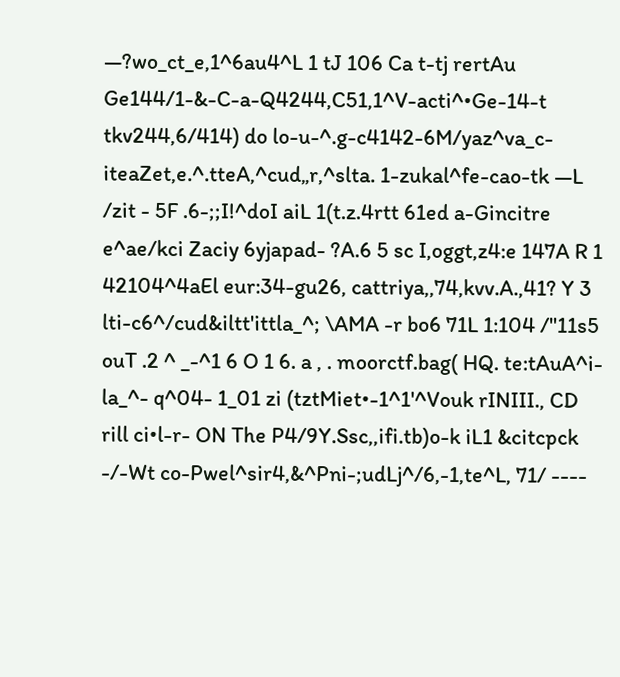—?wo_ct_e,1^6au4^L 1 tJ 106 Ca t-tj rertAu Ge144/1-&-C-a-Q4244,C51,1^V-acti^•Ge-14-t tkv244,6/414) do lo-u-^.g-c4142-6M/yaz^va_c-iteaZet,e.^.tteA,^cud„r,^slta. 1-zukal^fe-cao-tk —L /zit - 5F .6-;;I!^doI aiL 1(t.z.4rtt 61ed a-Gincitre e^ae/kci Zaciy 6yjapad- ?A.6 5 sc I,oggt,z4:e 147A R 1 42104^4aEl eur:34-gu26, cattriya,,74,kvv.A.,41? Y 3 lti-c6^/cud&iltt'ittla_^; \AMA -r bo6 71L 1:104 /"11s5  ouT .2 ^ _-^1 6 O 1 6. a , . moorctf.bag( HQ. te:tAuA^i- la_^- q^04- 1_01 zi (tztMiet•-1^1'^Vouk rINIII., CD rill ci•l-r- ON The P4/9Y.Ssc,,ifi.tb)o-k iL1 &citcpck -/-Wt co-Pwel^sir4,&^Pni-;udLj^/6,-1,te^L, 71/ ----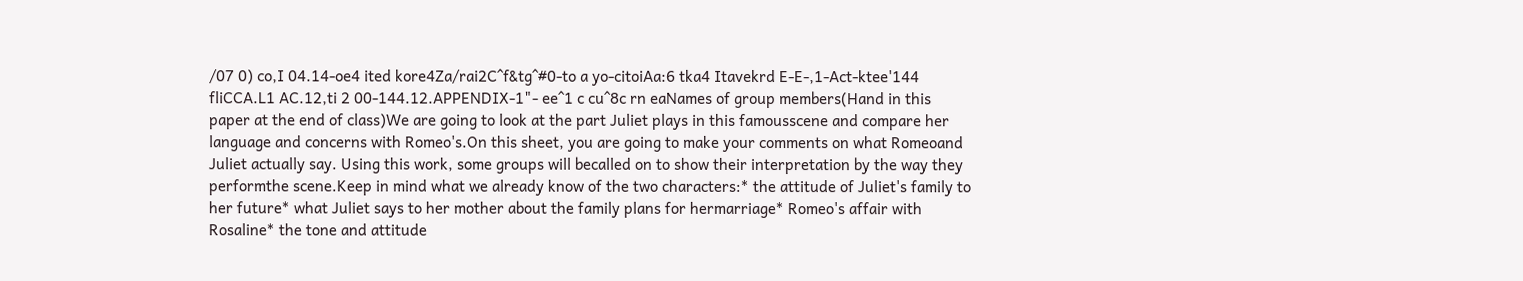/07 0) co,I 04.14-oe4 ited kore4Za/rai2C^f&tg^#0-to a yo-citoiAa:6 tka4 Itavekrd E-E-,1-Act-ktee'144 fliCCA.L1 AC.12,ti 2 00-144.12.APPENDIX-1"- ee^1 c cu^8c rn eaNames of group members(Hand in this paper at the end of class)We are going to look at the part Juliet plays in this famousscene and compare her language and concerns with Romeo's.On this sheet, you are going to make your comments on what Romeoand Juliet actually say. Using this work, some groups will becalled on to show their interpretation by the way they performthe scene.Keep in mind what we already know of the two characters:* the attitude of Juliet's family to her future* what Juliet says to her mother about the family plans for hermarriage* Romeo's affair with Rosaline* the tone and attitude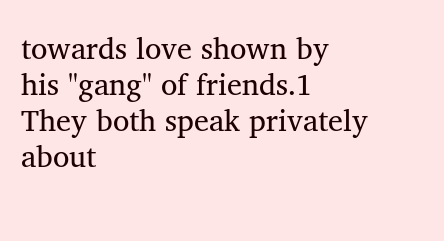towards love shown by his "gang" of friends.1 They both speak privately about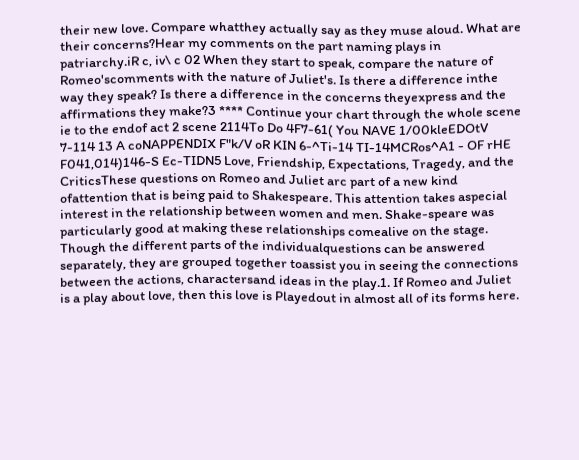their new love. Compare whatthey actually say as they muse aloud. What are their concerns?Hear my comments on the part naming plays in patriarchy.iR c, iv\ c 02 When they start to speak, compare the nature of Romeo'scomments with the nature of Juliet's. Is there a difference inthe way they speak? Is there a difference in the concerns theyexpress and the affirmations they make?3 **** Continue your chart through the whole scene ie to the endof act 2 scene 2114To Do 4F7-61( You NAVE 1/00kleEDOtV 7-114 13 A coNAPPENDIX F"k/V oR KIN 6-^Ti-14 TI-14MCRos^A1 - OF rHE F041,014)146-S Ec-TIDN5 Love, Friendship, Expectations, Tragedy, and the CriticsThese questions on Romeo and Juliet arc part of a new kind ofattention that is being paid to Shakespeare. This attention takes aspecial interest in the relationship between women and men. Shake-speare was particularly good at making these relationships comealive on the stage. Though the different parts of the individualquestions can be answered separately, they are grouped together toassist you in seeing the connections between the actions, charactersand ideas in the play.1. If Romeo and Juliet is a play about love, then this love is Playedout in almost all of its forms here.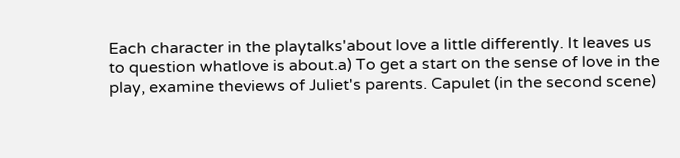Each character in the playtalks'about love a little differently. It leaves us to question whatlove is about.a) To get a start on the sense of love in the play, examine theviews of Juliet's parents. Capulet (in the second scene)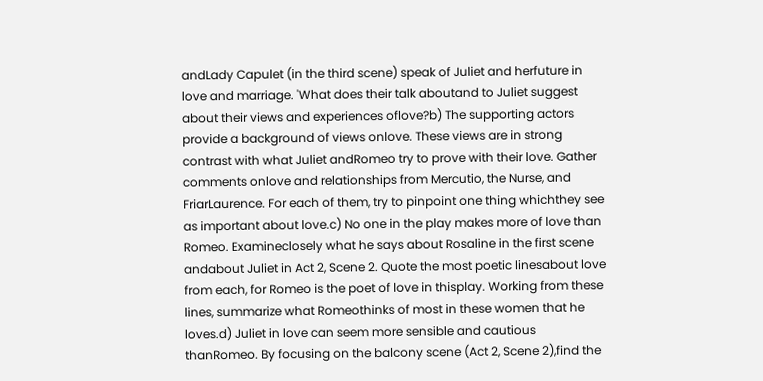andLady Capulet (in the third scene) speak of Juliet and herfuture in love and marriage. 'What does their talk aboutand to Juliet suggest about their views and experiences oflove?b) The supporting actors provide a background of views onlove. These views are in strong contrast with what Juliet andRomeo try to prove with their love. Gather comments onlove and relationships from Mercutio, the Nurse, and FriarLaurence. For each of them, try to pinpoint one thing whichthey see as important about love.c) No one in the play makes more of love than Romeo. Examineclosely what he says about Rosaline in the first scene andabout Juliet in Act 2, Scene 2. Quote the most poetic linesabout love from each, for Romeo is the poet of love in thisplay. Working from these lines, summarize what Romeothinks of most in these women that he loves.d) Juliet in love can seem more sensible and cautious thanRomeo. By focusing on the balcony scene (Act 2, Scene 2),find the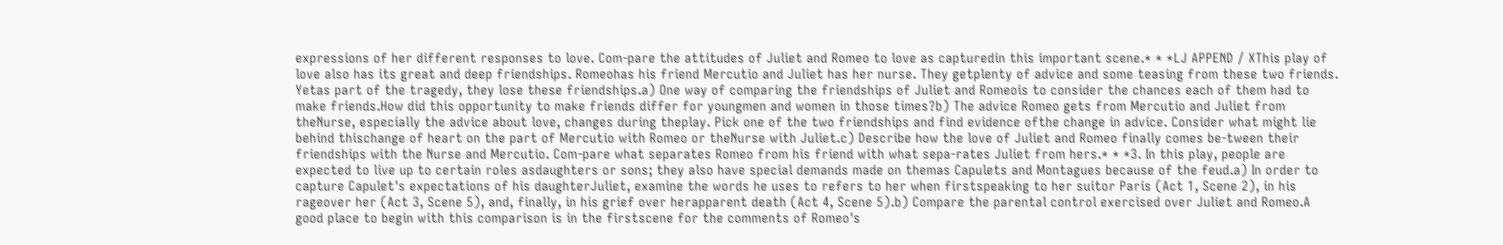expressions of her different responses to love. Com-pare the attitudes of Juliet and Romeo to love as capturedin this important scene.* * *LJ APPEND / XThis play of love also has its great and deep friendships. Romeohas his friend Mercutio and Juliet has her nurse. They getplenty of advice and some teasing from these two friends. Yetas part of the tragedy, they lose these friendships.a) One way of comparing the friendships of Juliet and Romeois to consider the chances each of them had to make friends.How did this opportunity to make friends differ for youngmen and women in those times?b) The advice Romeo gets from Mercutio and Juliet from theNurse, especially the advice about love, changes during theplay. Pick one of the two friendships and find evidence ofthe change in advice. Consider what might lie behind thischange of heart on the part of Mercutio with Romeo or theNurse with Juliet.c) Describe how the love of Juliet and Romeo finally comes be-tween their friendships with the Nurse and Mercutio. Com-pare what separates Romeo from his friend with what sepa-rates Juliet from hers.* * *3. In this play, people are expected to live up to certain roles asdaughters or sons; they also have special demands made on themas Capulets and Montagues because of the feud.a) In order to capture Capulet's expectations of his daughterJuliet, examine the words he uses to refers to her when firstspeaking to her suitor Paris (Act 1, Scene 2), in his rageover her (Act 3, Scene 5), and, finally, in his grief over herapparent death (Act 4, Scene 5).b) Compare the parental control exercised over Juliet and Romeo.A good place to begin with this comparison is in the firstscene for the comments of Romeo's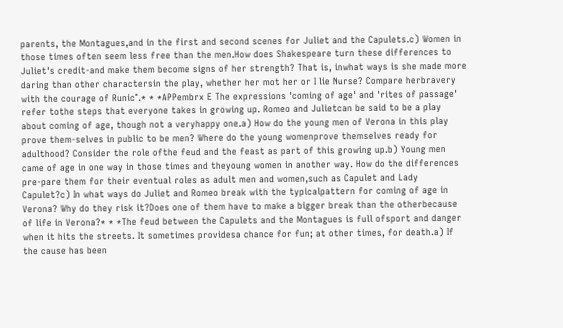parents, the Montagues,and in the first and second scenes for Juliet and the Capulets.c) Women in those times often seem less free than the men.How does Shakespeare turn these differences to Juliet's credit-and make them become signs of her strength? That is, inwhat ways is she made more daring than other charactersin the play, whether her mot her or I lie Nurse? Compare herbravery with the courage of Runic°.* * *APPembrx E The expressions 'coming of age' and 'rites of passage' refer tothe steps that everyone takes in growing up. Romeo and Julietcan be said to be a play about coming of age, though not a veryhappy one.a) How do the young men of Verona in this play prove them-selves in public to be men? Where do the young womenprove themselves ready for adulthood? Consider the role ofthe feud and the feast as part of this growing up.b) Young men came of age in one way in those times and theyoung women in another way. How do the differences pre-pare them for their eventual roles as adult men and women,such as Capulet and Lady Capulet?c) In what ways do Juliet and Romeo break with the typicalpattern for coming of age in Verona? Why do they risk it?Does one of them have to make a bigger break than the otherbecause of life in Verona?* * *The feud between the Capulets and the Montagues is full ofsport and danger when it hits the streets. It sometimes providesa chance for fun; at other times, for death.a) If the cause has been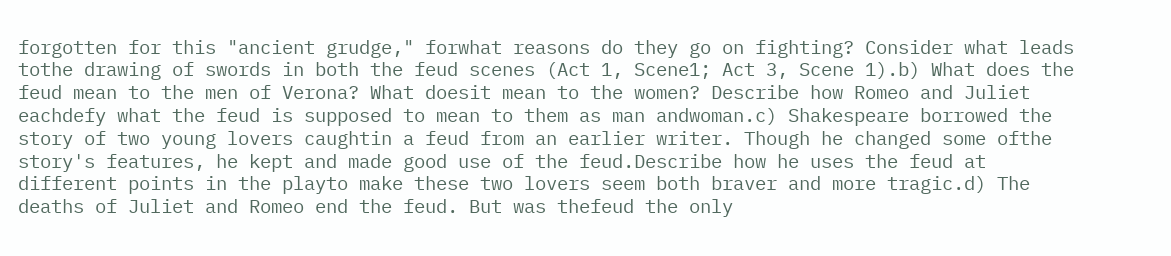forgotten for this "ancient grudge," forwhat reasons do they go on fighting? Consider what leads tothe drawing of swords in both the feud scenes (Act 1, Scene1; Act 3, Scene 1).b) What does the feud mean to the men of Verona? What doesit mean to the women? Describe how Romeo and Juliet eachdefy what the feud is supposed to mean to them as man andwoman.c) Shakespeare borrowed the story of two young lovers caughtin a feud from an earlier writer. Though he changed some ofthe story's features, he kept and made good use of the feud.Describe how he uses the feud at different points in the playto make these two lovers seem both braver and more tragic.d) The deaths of Juliet and Romeo end the feud. But was thefeud the only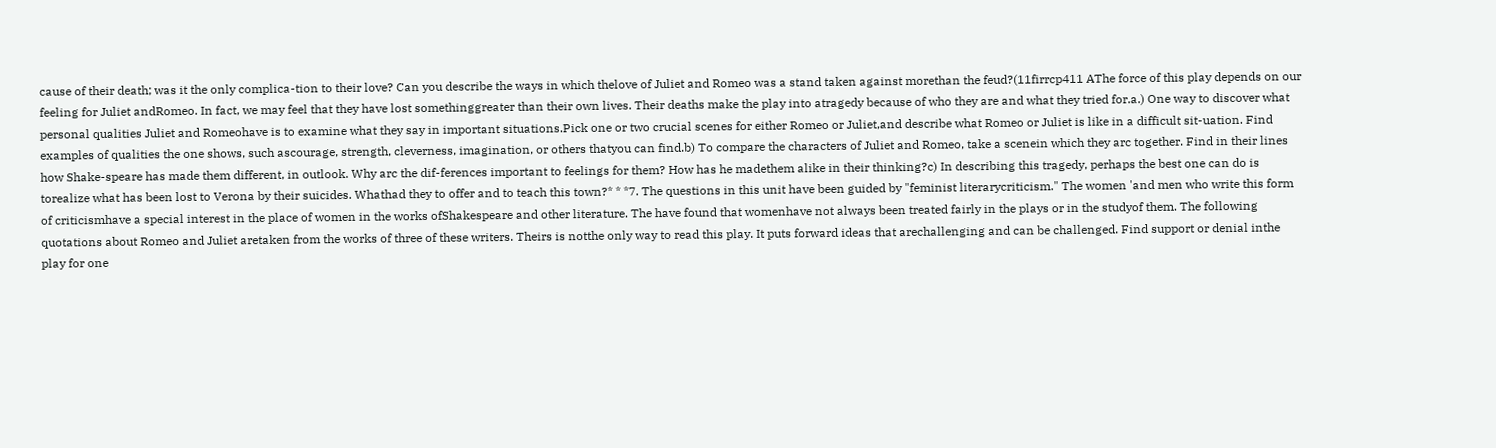cause of their death; was it the only complica-tion to their love? Can you describe the ways in which thelove of Juliet and Romeo was a stand taken against morethan the feud?(11firrcp411 AThe force of this play depends on our feeling for Juliet andRomeo. In fact, we may feel that they have lost somethinggreater than their own lives. Their deaths make the play into atragedy because of who they are and what they tried for.a.) One way to discover what personal qualities Juliet and Romeohave is to examine what they say in important situations.Pick one or two crucial scenes for either Romeo or Juliet,and describe what Romeo or Juliet is like in a difficult sit-uation. Find examples of qualities the one shows, such ascourage, strength, cleverness, imagination, or others thatyou can find.b) To compare the characters of Juliet and Romeo, take a scenein which they arc together. Find in their lines how Shake-speare has made them different, in outlook. Why arc the dif-ferences important to feelings for them? How has he madethem alike in their thinking?c) In describing this tragedy, perhaps the best one can do is torealize what has been lost to Verona by their suicides. Whathad they to offer and to teach this town?* * *7. The questions in this unit have been guided by "feminist literarycriticism." The women 'and men who write this form of criticismhave a special interest in the place of women in the works ofShakespeare and other literature. The have found that womenhave not always been treated fairly in the plays or in the studyof them. The following quotations about Romeo and Juliet aretaken from the works of three of these writers. Theirs is notthe only way to read this play. It puts forward ideas that arechallenging and can be challenged. Find support or denial inthe play for one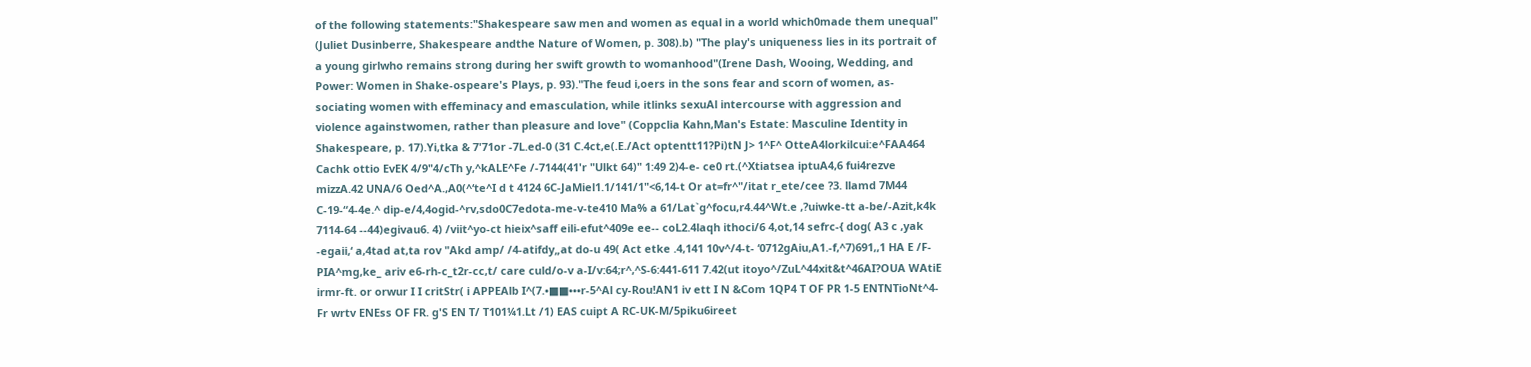of the following statements:"Shakespeare saw men and women as equal in a world which0made them unequal" (Juliet Dusinberre, Shakespeare andthe Nature of Women, p. 308).b) "The play's uniqueness lies in its portrait of a young girlwho remains strong during her swift growth to womanhood"(Irene Dash, Wooing, Wedding, and Power: Women in Shake-ospeare's Plays, p. 93)."The feud i,oers in the sons fear and scorn of women, as-sociating women with effeminacy and emasculation, while itlinks sexuAl intercourse with aggression and violence againstwomen, rather than pleasure and love" (Coppclia Kahn,Man's Estate: Masculine Identity in Shakespeare, p. 17).Yi,tka & 7'71or -7L.ed-0 (31 C.4ct,e(.E./Act optentt11?Pi)tN J> 1^F^ OtteA4lorkilcui:e^FAA464 Cachk ottio EvEK 4/9"4/cTh y,^kALE^Fe /-7144(41'r "Ulkt 64)" 1:49 2)4-e- ce0 rt.(^Xtiatsea iptuA4,6 fui4rezve mizzA.42 UNA/6 Oed^A.,A0(^‘te^I d t 4124 6C-JaMiel1.1/141/1"<6,14-t Or at=fr^"/itat r_ete/cee ?3. llamd 7M44 C-19-“4-4e.^ dip-e/4,4ogid-^rv,sdo0C7edota-me-v-te410 Ma% a 61/Lat`g^focu,r4.44^Wt.e ,?uiwke-tt a-be/-Azit,k4k 7114-64 --44)egivau6. 4) /viit^yo-ct hieix^saff eili-efut^409e ee-- coL2.4laqh ithoci/6 4,ot,14 sefrc-{ dog( A3 c ,yak -egaii,‘ a,4tad at,ta rov "Akd amp/ /4-atifdy„at do-u 49( Act etke .4,141 10v^/4-t- ‘0712gAiu,A1.-f,^7)691,,1 HA E /F-PIA^mg,ke_ ariv e6-rh-c_t2r-cc,t/ care culd/o-v a-I/v:64;r^,^S-6:441-611 7.42(ut itoyo^/ZuL^44xit&t^46AI?OUA WAtiE irmr-ft. or orwur I I critStr( i APPEAlb I^(7.•■■•••r-5^Al cy-Rou!AN1 iv ett I N &Com 1QP4 T OF PR 1-5 ENTNTioNt^4-Fr wrtv ENEss OF FR. g'S EN T/ T101¼1.Lt /1) EAS cuipt A RC-UK-M/5piku6ireet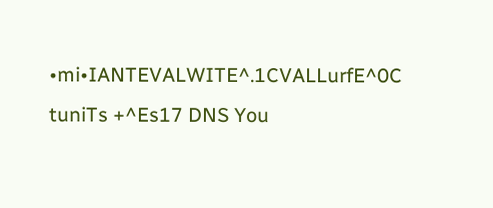•mi•IANTEVALWITE^.1CVALLurfE^0C tuniTs +^Es17 DNS You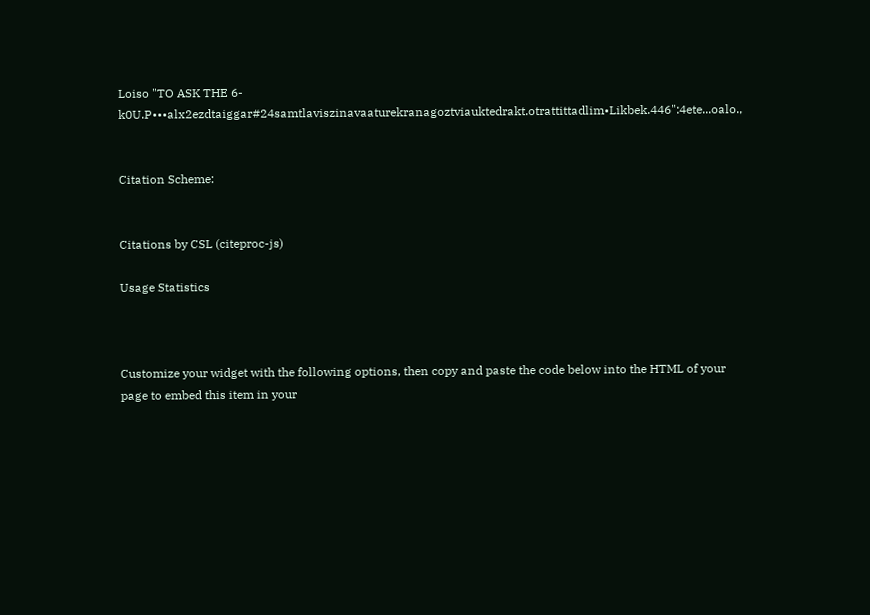Loiso "TO ASK THE 6-k0U.P•••alx2ezdtaiggar#24samtlaviszinavaaturekranagoztviauktedrakt.otrattittadlim•Likbek.446":4ete...oalo.,


Citation Scheme:


Citations by CSL (citeproc-js)

Usage Statistics



Customize your widget with the following options, then copy and paste the code below into the HTML of your page to embed this item in your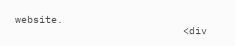website.
                            <div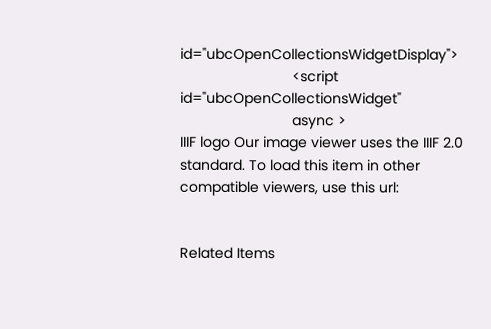id="ubcOpenCollectionsWidgetDisplay">
                            <script id="ubcOpenCollectionsWidget"
                            async >
IIIF logo Our image viewer uses the IIIF 2.0 standard. To load this item in other compatible viewers, use this url:


Related Items